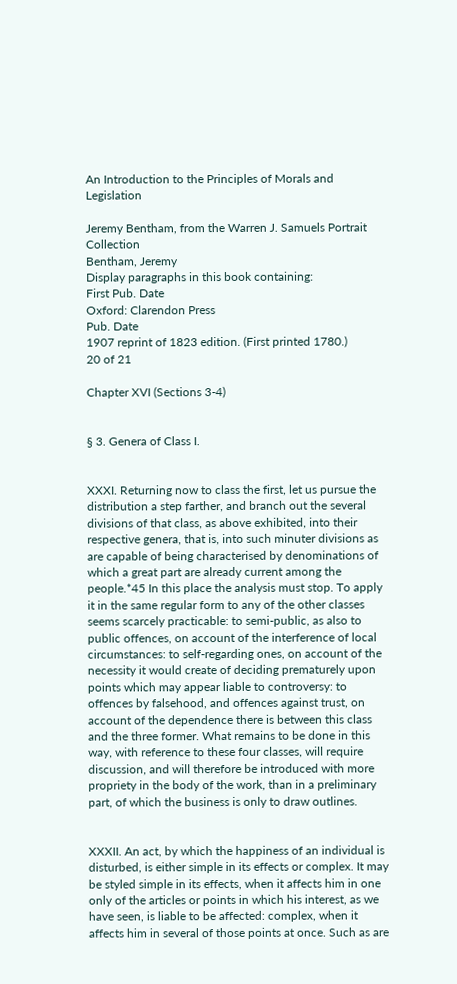An Introduction to the Principles of Morals and Legislation

Jeremy Bentham, from the Warren J. Samuels Portrait Collection
Bentham, Jeremy
Display paragraphs in this book containing:
First Pub. Date
Oxford: Clarendon Press
Pub. Date
1907 reprint of 1823 edition. (First printed 1780.)
20 of 21

Chapter XVI (Sections 3-4)


§ 3. Genera of Class I.


XXXI. Returning now to class the first, let us pursue the distribution a step farther, and branch out the several divisions of that class, as above exhibited, into their respective genera, that is, into such minuter divisions as are capable of being characterised by denominations of which a great part are already current among the people.*45 In this place the analysis must stop. To apply it in the same regular form to any of the other classes seems scarcely practicable: to semi-public, as also to public offences, on account of the interference of local circumstances: to self-regarding ones, on account of the necessity it would create of deciding prematurely upon points which may appear liable to controversy: to offences by falsehood, and offences against trust, on account of the dependence there is between this class and the three former. What remains to be done in this way, with reference to these four classes, will require discussion, and will therefore be introduced with more propriety in the body of the work, than in a preliminary part, of which the business is only to draw outlines.


XXXII. An act, by which the happiness of an individual is disturbed, is either simple in its effects or complex. It may be styled simple in its effects, when it affects him in one only of the articles or points in which his interest, as we have seen, is liable to be affected: complex, when it affects him in several of those points at once. Such as are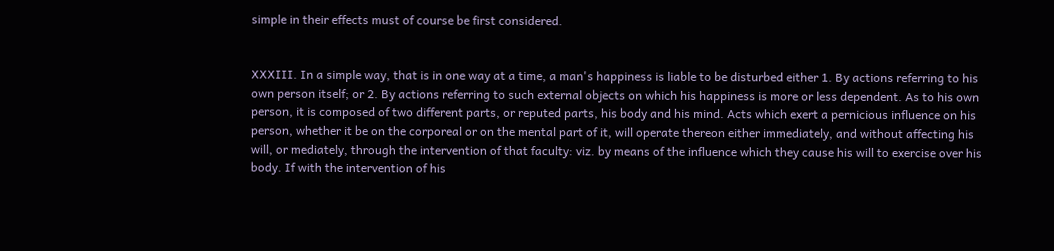simple in their effects must of course be first considered.


XXXIII. In a simple way, that is in one way at a time, a man's happiness is liable to be disturbed either 1. By actions referring to his own person itself; or 2. By actions referring to such external objects on which his happiness is more or less dependent. As to his own person, it is composed of two different parts, or reputed parts, his body and his mind. Acts which exert a pernicious influence on his person, whether it be on the corporeal or on the mental part of it, will operate thereon either immediately, and without affecting his will, or mediately, through the intervention of that faculty: viz. by means of the influence which they cause his will to exercise over his body. If with the intervention of his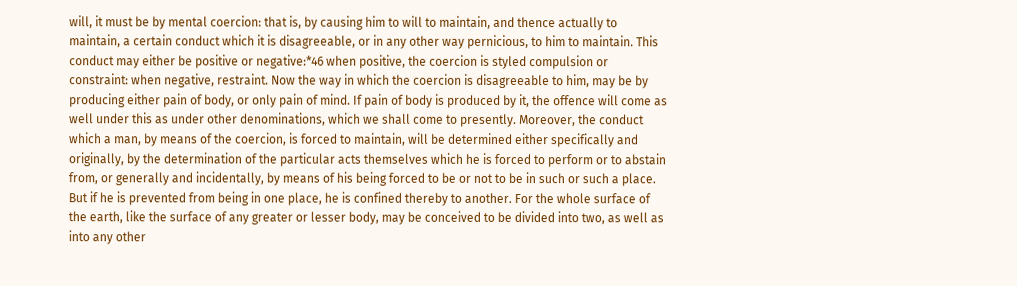will, it must be by mental coercion: that is, by causing him to will to maintain, and thence actually to maintain, a certain conduct which it is disagreeable, or in any other way pernicious, to him to maintain. This conduct may either be positive or negative:*46 when positive, the coercion is styled compulsion or constraint: when negative, restraint. Now the way in which the coercion is disagreeable to him, may be by producing either pain of body, or only pain of mind. If pain of body is produced by it, the offence will come as well under this as under other denominations, which we shall come to presently. Moreover, the conduct which a man, by means of the coercion, is forced to maintain, will be determined either specifically and originally, by the determination of the particular acts themselves which he is forced to perform or to abstain from, or generally and incidentally, by means of his being forced to be or not to be in such or such a place. But if he is prevented from being in one place, he is confined thereby to another. For the whole surface of the earth, like the surface of any greater or lesser body, may be conceived to be divided into two, as well as into any other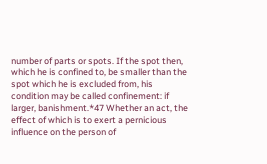number of parts or spots. If the spot then, which he is confined to, be smaller than the spot which he is excluded from, his condition may be called confinement: if larger, banishment.*47 Whether an act, the effect of which is to exert a pernicious influence on the person of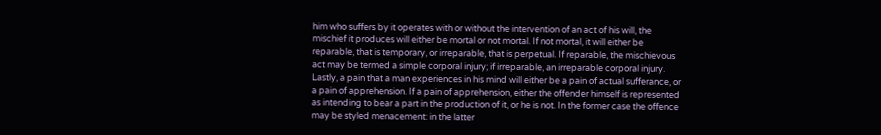him who suffers by it operates with or without the intervention of an act of his will, the mischief it produces will either be mortal or not mortal. If not mortal, it will either be reparable, that is temporary, or irreparable, that is perpetual. If reparable, the mischievous act may be termed a simple corporal injury; if irreparable, an irreparable corporal injury. Lastly, a pain that a man experiences in his mind will either be a pain of actual sufferance, or a pain of apprehension. If a pain of apprehension, either the offender himself is represented as intending to bear a part in the production of it, or he is not. In the former case the offence may be styled menacement: in the latter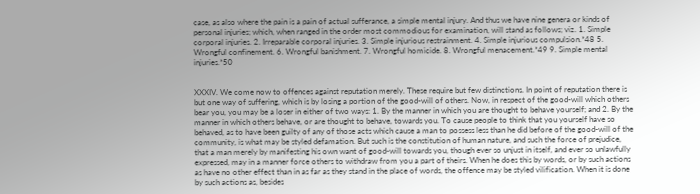case, as also where the pain is a pain of actual sufferance, a simple mental injury. And thus we have nine genera or kinds of personal injuries; which, when ranged in the order most commodious for examination, will stand as follows; viz. 1. Simple corporal injuries. 2. Irreparable corporal injuries. 3. Simple injurious restrainment. 4. Simple injurious compulsion.*48 5. Wrongful confinement. 6. Wrongful banishment. 7. Wrongful homicide. 8. Wrongful menacement.*49 9. Simple mental injuries.*50


XXXIV. We come now to offences against reputation merely. These require but few distinctions. In point of reputation there is but one way of suffering, which is by losing a portion of the good-will of others. Now, in respect of the good-will which others bear you, you may be a loser in either of two ways: 1. By the manner in which you are thought to behave yourself; and 2. By the manner in which others behave, or are thought to behave, towards you. To cause people to think that you yourself have so behaved, as to have been guilty of any of those acts which cause a man to possess less than he did before of the good-will of the community, is what may be styled defamation. But such is the constitution of human nature, and such the force of prejudice, that a man merely by manifesting his own want of good-will towards you, though ever so unjust in itself, and ever so unlawfully expressed, may in a manner force others to withdraw from you a part of theirs. When he does this by words, or by such actions as have no other effect than in as far as they stand in the place of words, the offence may be styled vilification. When it is done by such actions as, besides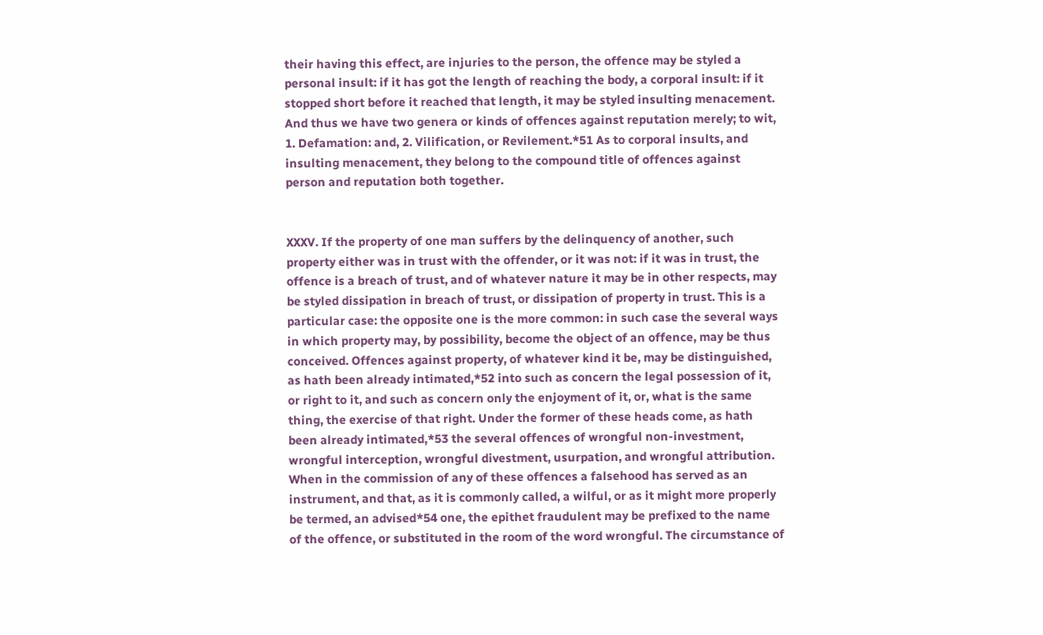their having this effect, are injuries to the person, the offence may be styled a personal insult: if it has got the length of reaching the body, a corporal insult: if it stopped short before it reached that length, it may be styled insulting menacement. And thus we have two genera or kinds of offences against reputation merely; to wit, 1. Defamation: and, 2. Vilification, or Revilement.*51 As to corporal insults, and insulting menacement, they belong to the compound title of offences against person and reputation both together.


XXXV. If the property of one man suffers by the delinquency of another, such property either was in trust with the offender, or it was not: if it was in trust, the offence is a breach of trust, and of whatever nature it may be in other respects, may be styled dissipation in breach of trust, or dissipation of property in trust. This is a particular case: the opposite one is the more common: in such case the several ways in which property may, by possibility, become the object of an offence, may be thus conceived. Offences against property, of whatever kind it be, may be distinguished, as hath been already intimated,*52 into such as concern the legal possession of it, or right to it, and such as concern only the enjoyment of it, or, what is the same thing, the exercise of that right. Under the former of these heads come, as hath been already intimated,*53 the several offences of wrongful non-investment, wrongful interception, wrongful divestment, usurpation, and wrongful attribution. When in the commission of any of these offences a falsehood has served as an instrument, and that, as it is commonly called, a wilful, or as it might more properly be termed, an advised*54 one, the epithet fraudulent may be prefixed to the name of the offence, or substituted in the room of the word wrongful. The circumstance of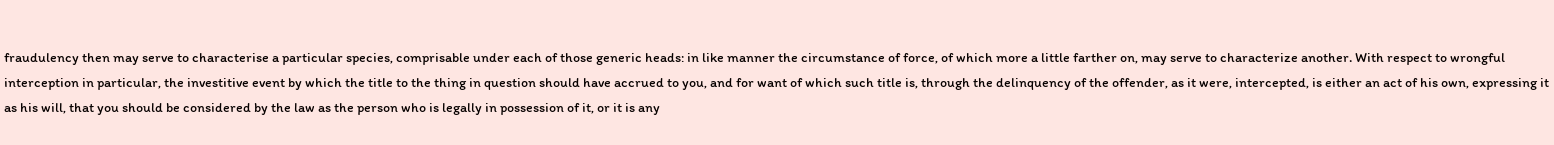fraudulency then may serve to characterise a particular species, comprisable under each of those generic heads: in like manner the circumstance of force, of which more a little farther on, may serve to characterize another. With respect to wrongful interception in particular, the investitive event by which the title to the thing in question should have accrued to you, and for want of which such title is, through the delinquency of the offender, as it were, intercepted, is either an act of his own, expressing it as his will, that you should be considered by the law as the person who is legally in possession of it, or it is any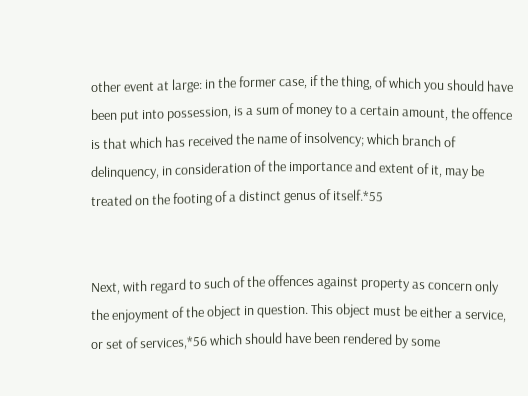other event at large: in the former case, if the thing, of which you should have been put into possession, is a sum of money to a certain amount, the offence is that which has received the name of insolvency; which branch of delinquency, in consideration of the importance and extent of it, may be treated on the footing of a distinct genus of itself.*55


Next, with regard to such of the offences against property as concern only the enjoyment of the object in question. This object must be either a service, or set of services,*56 which should have been rendered by some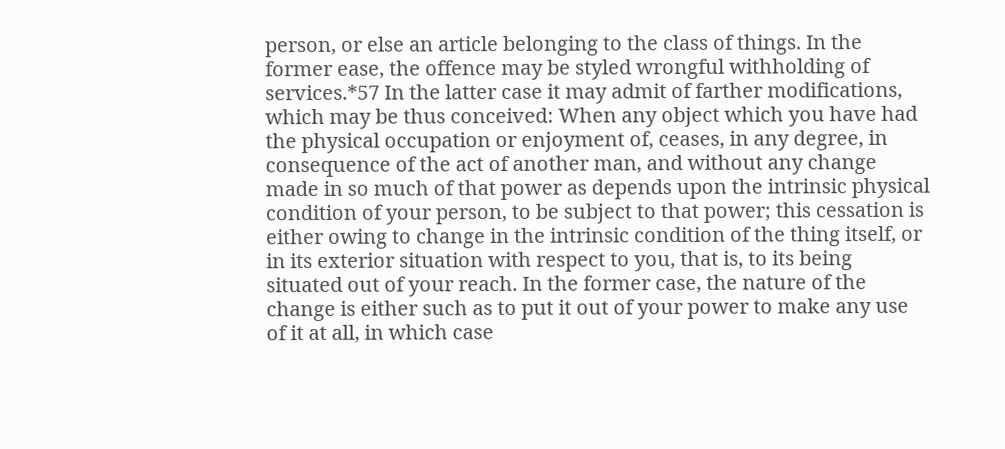person, or else an article belonging to the class of things. In the former ease, the offence may be styled wrongful withholding of services.*57 In the latter case it may admit of farther modifications, which may be thus conceived: When any object which you have had the physical occupation or enjoyment of, ceases, in any degree, in consequence of the act of another man, and without any change made in so much of that power as depends upon the intrinsic physical condition of your person, to be subject to that power; this cessation is either owing to change in the intrinsic condition of the thing itself, or in its exterior situation with respect to you, that is, to its being situated out of your reach. In the former case, the nature of the change is either such as to put it out of your power to make any use of it at all, in which case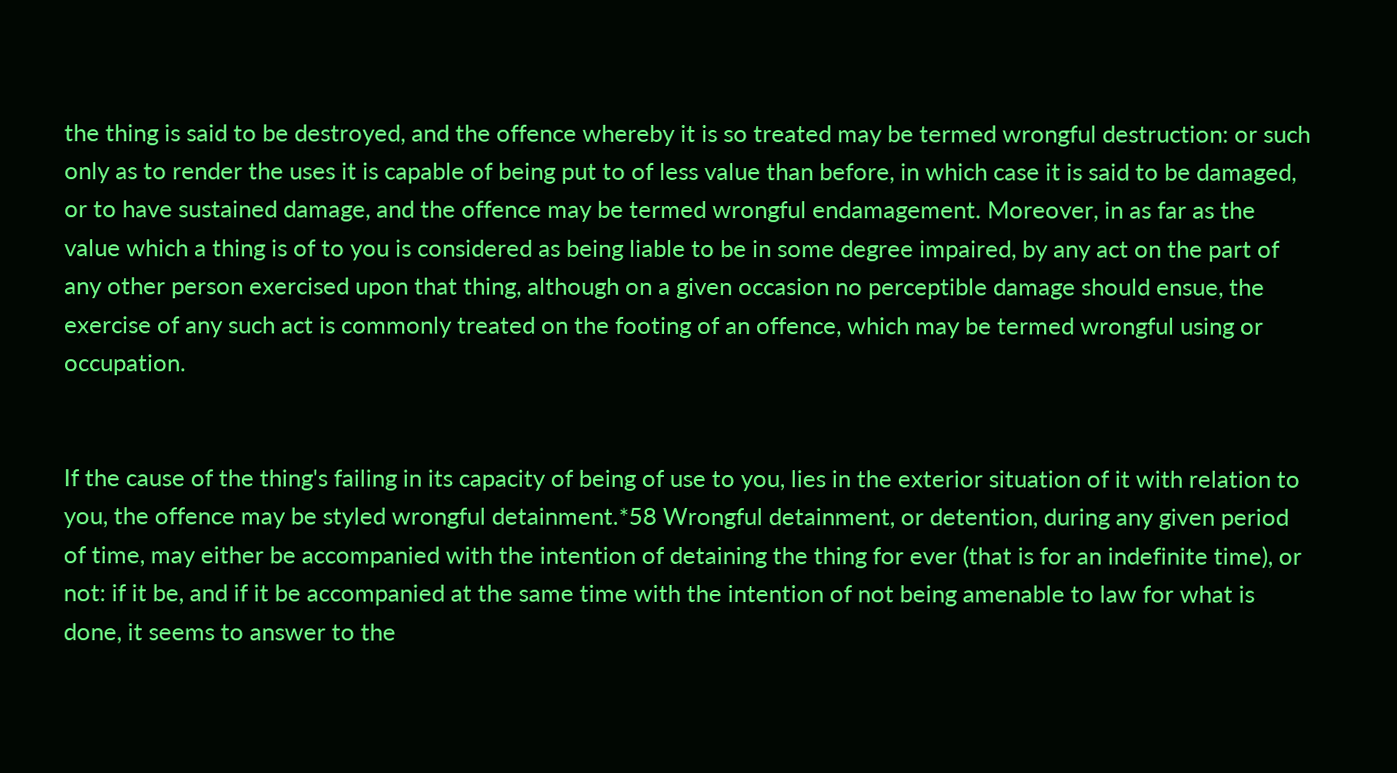the thing is said to be destroyed, and the offence whereby it is so treated may be termed wrongful destruction: or such only as to render the uses it is capable of being put to of less value than before, in which case it is said to be damaged, or to have sustained damage, and the offence may be termed wrongful endamagement. Moreover, in as far as the value which a thing is of to you is considered as being liable to be in some degree impaired, by any act on the part of any other person exercised upon that thing, although on a given occasion no perceptible damage should ensue, the exercise of any such act is commonly treated on the footing of an offence, which may be termed wrongful using or occupation.


If the cause of the thing's failing in its capacity of being of use to you, lies in the exterior situation of it with relation to you, the offence may be styled wrongful detainment.*58 Wrongful detainment, or detention, during any given period of time, may either be accompanied with the intention of detaining the thing for ever (that is for an indefinite time), or not: if it be, and if it be accompanied at the same time with the intention of not being amenable to law for what is done, it seems to answer to the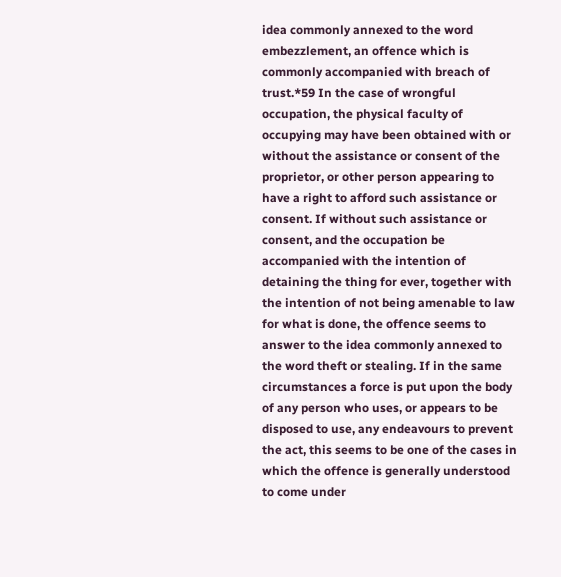idea commonly annexed to the word embezzlement, an offence which is commonly accompanied with breach of trust.*59 In the case of wrongful occupation, the physical faculty of occupying may have been obtained with or without the assistance or consent of the proprietor, or other person appearing to have a right to afford such assistance or consent. If without such assistance or consent, and the occupation be accompanied with the intention of detaining the thing for ever, together with the intention of not being amenable to law for what is done, the offence seems to answer to the idea commonly annexed to the word theft or stealing. If in the same circumstances a force is put upon the body of any person who uses, or appears to be disposed to use, any endeavours to prevent the act, this seems to be one of the cases in which the offence is generally understood to come under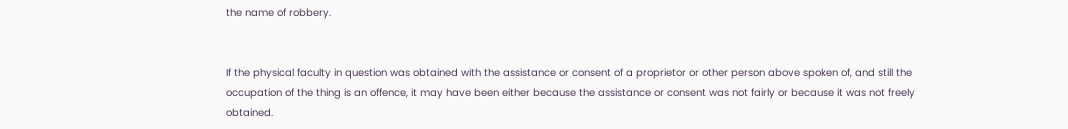the name of robbery.


If the physical faculty in question was obtained with the assistance or consent of a proprietor or other person above spoken of, and still the occupation of the thing is an offence, it may have been either because the assistance or consent was not fairly or because it was not freely obtained.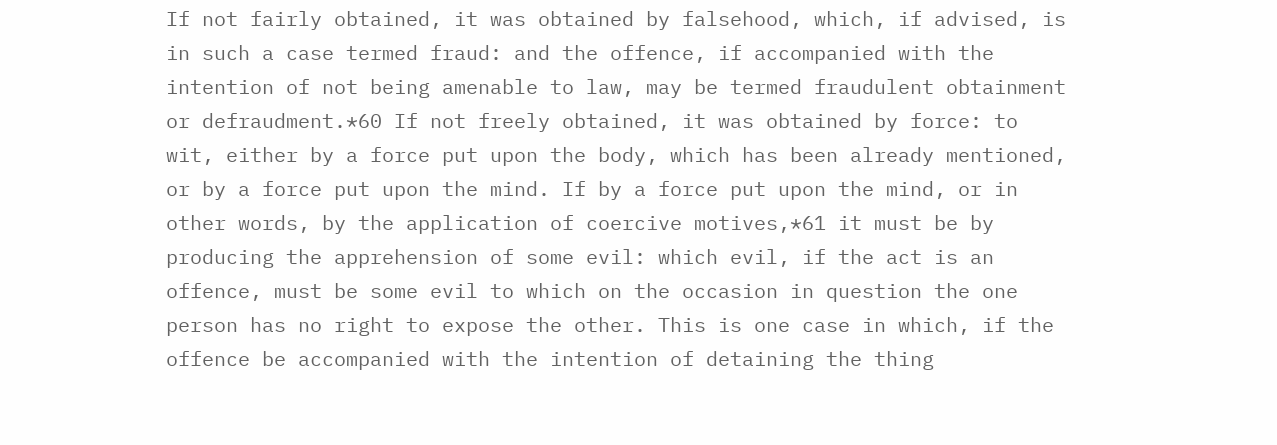If not fairly obtained, it was obtained by falsehood, which, if advised, is in such a case termed fraud: and the offence, if accompanied with the intention of not being amenable to law, may be termed fraudulent obtainment or defraudment.*60 If not freely obtained, it was obtained by force: to wit, either by a force put upon the body, which has been already mentioned, or by a force put upon the mind. If by a force put upon the mind, or in other words, by the application of coercive motives,*61 it must be by producing the apprehension of some evil: which evil, if the act is an offence, must be some evil to which on the occasion in question the one person has no right to expose the other. This is one case in which, if the offence be accompanied with the intention of detaining the thing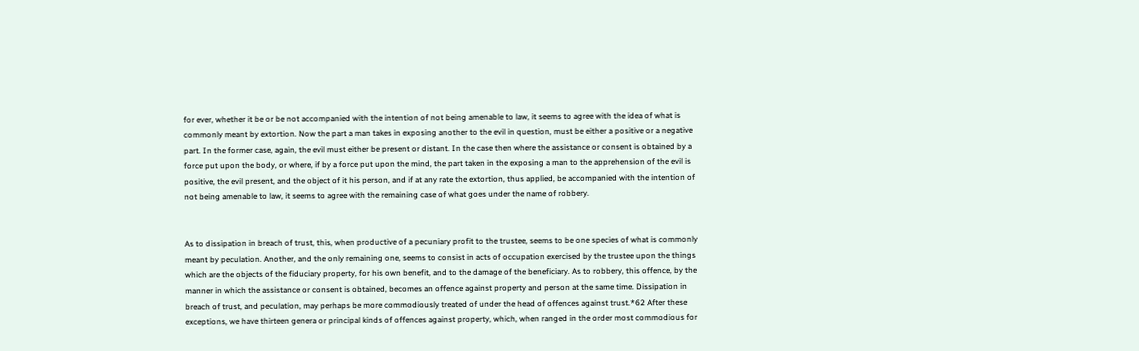for ever, whether it be or be not accompanied with the intention of not being amenable to law, it seems to agree with the idea of what is commonly meant by extortion. Now the part a man takes in exposing another to the evil in question, must be either a positive or a negative part. In the former case, again, the evil must either be present or distant. In the case then where the assistance or consent is obtained by a force put upon the body, or where, if by a force put upon the mind, the part taken in the exposing a man to the apprehension of the evil is positive, the evil present, and the object of it his person, and if at any rate the extortion, thus applied, be accompanied with the intention of not being amenable to law, it seems to agree with the remaining case of what goes under the name of robbery.


As to dissipation in breach of trust, this, when productive of a pecuniary profit to the trustee, seems to be one species of what is commonly meant by peculation. Another, and the only remaining one, seems to consist in acts of occupation exercised by the trustee upon the things which are the objects of the fiduciary property, for his own benefit, and to the damage of the beneficiary. As to robbery, this offence, by the manner in which the assistance or consent is obtained, becomes an offence against property and person at the same time. Dissipation in breach of trust, and peculation, may perhaps be more commodiously treated of under the head of offences against trust.*62 After these exceptions, we have thirteen genera or principal kinds of offences against property, which, when ranged in the order most commodious for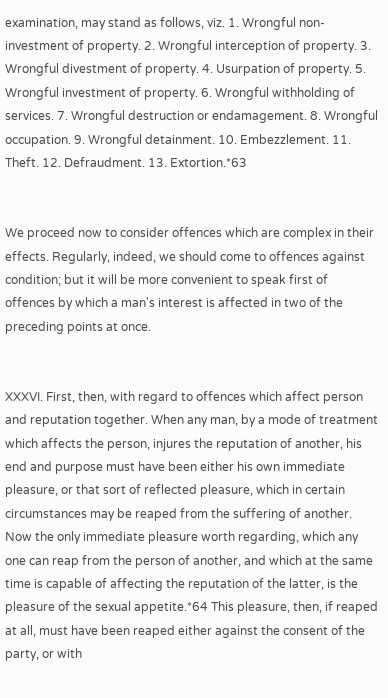examination, may stand as follows, viz. 1. Wrongful non-investment of property. 2. Wrongful interception of property. 3. Wrongful divestment of property. 4. Usurpation of property. 5. Wrongful investment of property. 6. Wrongful withholding of services. 7. Wrongful destruction or endamagement. 8. Wrongful occupation. 9. Wrongful detainment. 10. Embezzlement. 11. Theft. 12. Defraudment. 13. Extortion.*63


We proceed now to consider offences which are complex in their effects. Regularly, indeed, we should come to offences against condition; but it will be more convenient to speak first of offences by which a man's interest is affected in two of the preceding points at once.


XXXVI. First, then, with regard to offences which affect person and reputation together. When any man, by a mode of treatment which affects the person, injures the reputation of another, his end and purpose must have been either his own immediate pleasure, or that sort of reflected pleasure, which in certain circumstances may be reaped from the suffering of another. Now the only immediate pleasure worth regarding, which any one can reap from the person of another, and which at the same time is capable of affecting the reputation of the latter, is the pleasure of the sexual appetite.*64 This pleasure, then, if reaped at all, must have been reaped either against the consent of the party, or with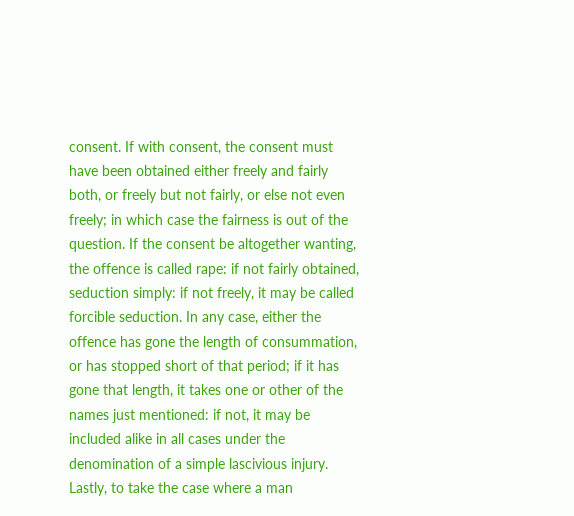consent. If with consent, the consent must have been obtained either freely and fairly both, or freely but not fairly, or else not even freely; in which case the fairness is out of the question. If the consent be altogether wanting, the offence is called rape: if not fairly obtained, seduction simply: if not freely, it may be called forcible seduction. In any case, either the offence has gone the length of consummation, or has stopped short of that period; if it has gone that length, it takes one or other of the names just mentioned: if not, it may be included alike in all cases under the denomination of a simple lascivious injury. Lastly, to take the case where a man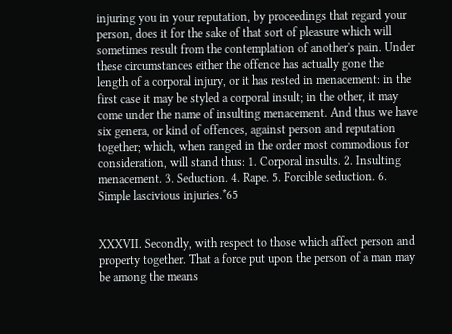injuring you in your reputation, by proceedings that regard your person, does it for the sake of that sort of pleasure which will sometimes result from the contemplation of another's pain. Under these circumstances either the offence has actually gone the length of a corporal injury, or it has rested in menacement: in the first case it may be styled a corporal insult; in the other, it may come under the name of insulting menacement. And thus we have six genera, or kind of offences, against person and reputation together; which, when ranged in the order most commodious for consideration, will stand thus: 1. Corporal insults. 2. Insulting menacement. 3. Seduction. 4. Rape. 5. Forcible seduction. 6. Simple lascivious injuries.*65


XXXVII. Secondly, with respect to those which affect person and property together. That a force put upon the person of a man may be among the means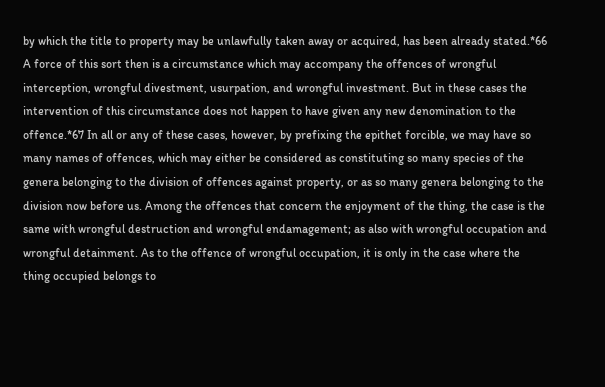by which the title to property may be unlawfully taken away or acquired, has been already stated.*66 A force of this sort then is a circumstance which may accompany the offences of wrongful interception, wrongful divestment, usurpation, and wrongful investment. But in these cases the intervention of this circumstance does not happen to have given any new denomination to the offence.*67 In all or any of these cases, however, by prefixing the epithet forcible, we may have so many names of offences, which may either be considered as constituting so many species of the genera belonging to the division of offences against property, or as so many genera belonging to the division now before us. Among the offences that concern the enjoyment of the thing, the case is the same with wrongful destruction and wrongful endamagement; as also with wrongful occupation and wrongful detainment. As to the offence of wrongful occupation, it is only in the case where the thing occupied belongs to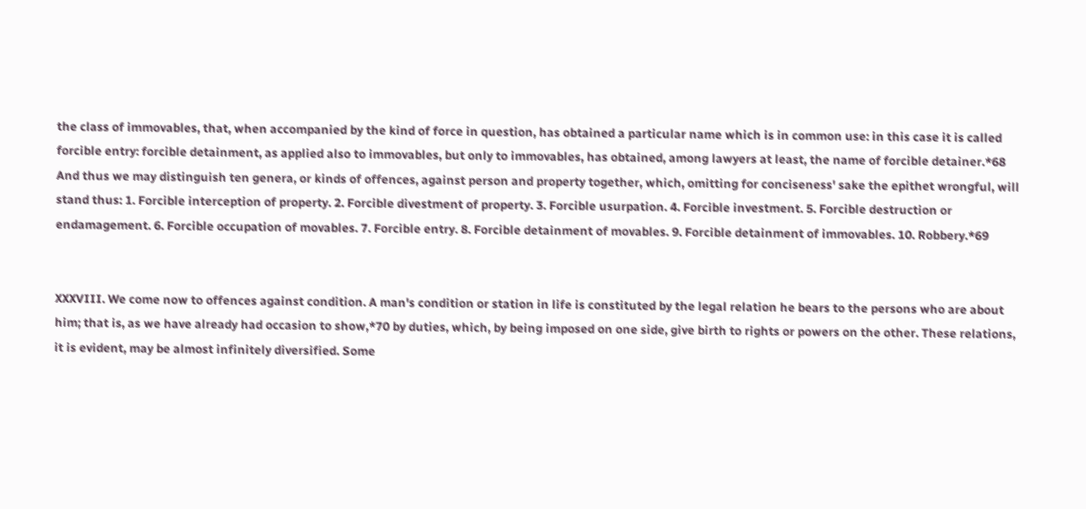the class of immovables, that, when accompanied by the kind of force in question, has obtained a particular name which is in common use: in this case it is called forcible entry: forcible detainment, as applied also to immovables, but only to immovables, has obtained, among lawyers at least, the name of forcible detainer.*68 And thus we may distinguish ten genera, or kinds of offences, against person and property together, which, omitting for conciseness' sake the epithet wrongful, will stand thus: 1. Forcible interception of property. 2. Forcible divestment of property. 3. Forcible usurpation. 4. Forcible investment. 5. Forcible destruction or endamagement. 6. Forcible occupation of movables. 7. Forcible entry. 8. Forcible detainment of movables. 9. Forcible detainment of immovables. 10. Robbery.*69


XXXVIII. We come now to offences against condition. A man's condition or station in life is constituted by the legal relation he bears to the persons who are about him; that is, as we have already had occasion to show,*70 by duties, which, by being imposed on one side, give birth to rights or powers on the other. These relations, it is evident, may be almost infinitely diversified. Some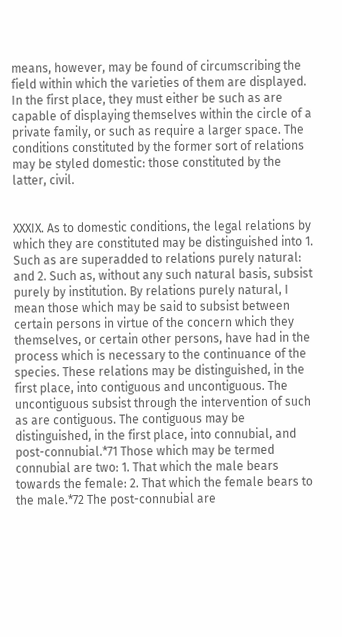means, however, may be found of circumscribing the field within which the varieties of them are displayed. In the first place, they must either be such as are capable of displaying themselves within the circle of a private family, or such as require a larger space. The conditions constituted by the former sort of relations may be styled domestic: those constituted by the latter, civil.


XXXIX. As to domestic conditions, the legal relations by which they are constituted may be distinguished into 1. Such as are superadded to relations purely natural: and 2. Such as, without any such natural basis, subsist purely by institution. By relations purely natural, I mean those which may be said to subsist between certain persons in virtue of the concern which they themselves, or certain other persons, have had in the process which is necessary to the continuance of the species. These relations may be distinguished, in the first place, into contiguous and uncontiguous. The uncontiguous subsist through the intervention of such as are contiguous. The contiguous may be distinguished, in the first place, into connubial, and post-connubial.*71 Those which may be termed connubial are two: 1. That which the male bears towards the female: 2. That which the female bears to the male.*72 The post-connubial are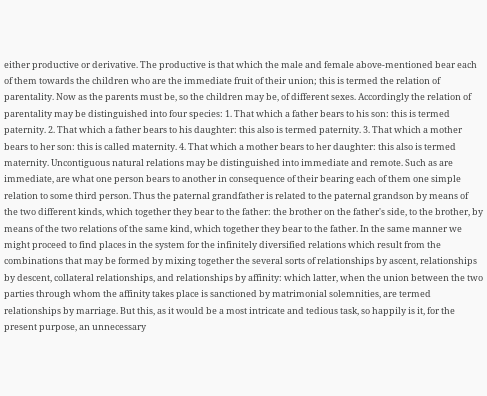either productive or derivative. The productive is that which the male and female above-mentioned bear each of them towards the children who are the immediate fruit of their union; this is termed the relation of parentality. Now as the parents must be, so the children may be, of different sexes. Accordingly the relation of parentality may be distinguished into four species: 1. That which a father bears to his son: this is termed paternity. 2. That which a father bears to his daughter: this also is termed paternity. 3. That which a mother bears to her son: this is called maternity. 4. That which a mother bears to her daughter: this also is termed maternity. Uncontiguous natural relations may be distinguished into immediate and remote. Such as are immediate, are what one person bears to another in consequence of their bearing each of them one simple relation to some third person. Thus the paternal grandfather is related to the paternal grandson by means of the two different kinds, which together they bear to the father: the brother on the father's side, to the brother, by means of the two relations of the same kind, which together they bear to the father. In the same manner we might proceed to find places in the system for the infinitely diversified relations which result from the combinations that may be formed by mixing together the several sorts of relationships by ascent, relationships by descent, collateral relationships, and relationships by affinity: which latter, when the union between the two parties through whom the affinity takes place is sanctioned by matrimonial solemnities, are termed relationships by marriage. But this, as it would be a most intricate and tedious task, so happily is it, for the present purpose, an unnecessary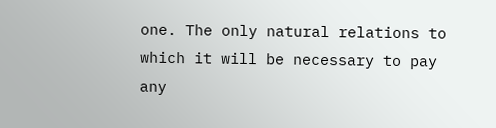one. The only natural relations to which it will be necessary to pay any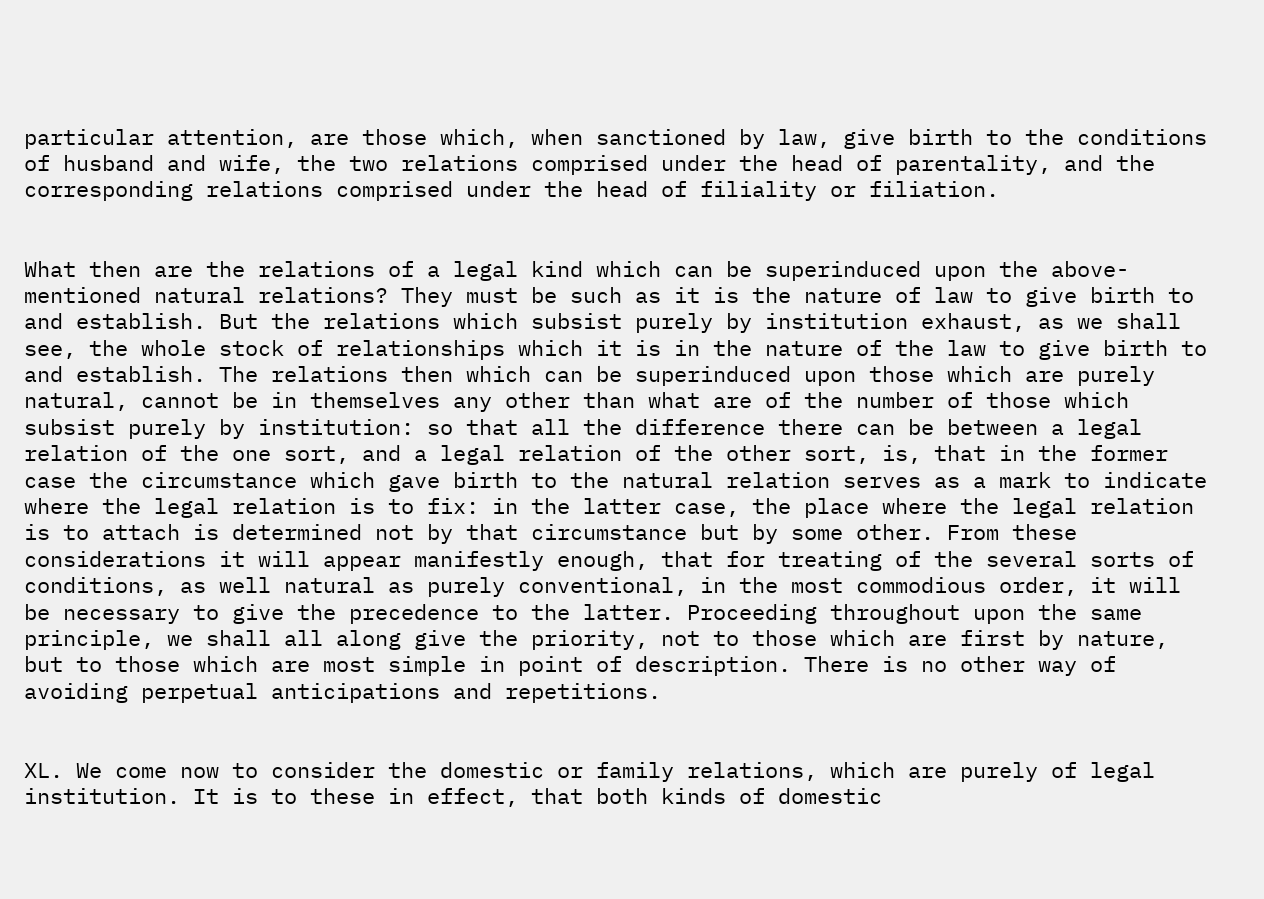particular attention, are those which, when sanctioned by law, give birth to the conditions of husband and wife, the two relations comprised under the head of parentality, and the corresponding relations comprised under the head of filiality or filiation.


What then are the relations of a legal kind which can be superinduced upon the above-mentioned natural relations? They must be such as it is the nature of law to give birth to and establish. But the relations which subsist purely by institution exhaust, as we shall see, the whole stock of relationships which it is in the nature of the law to give birth to and establish. The relations then which can be superinduced upon those which are purely natural, cannot be in themselves any other than what are of the number of those which subsist purely by institution: so that all the difference there can be between a legal relation of the one sort, and a legal relation of the other sort, is, that in the former case the circumstance which gave birth to the natural relation serves as a mark to indicate where the legal relation is to fix: in the latter case, the place where the legal relation is to attach is determined not by that circumstance but by some other. From these considerations it will appear manifestly enough, that for treating of the several sorts of conditions, as well natural as purely conventional, in the most commodious order, it will be necessary to give the precedence to the latter. Proceeding throughout upon the same principle, we shall all along give the priority, not to those which are first by nature, but to those which are most simple in point of description. There is no other way of avoiding perpetual anticipations and repetitions.


XL. We come now to consider the domestic or family relations, which are purely of legal institution. It is to these in effect, that both kinds of domestic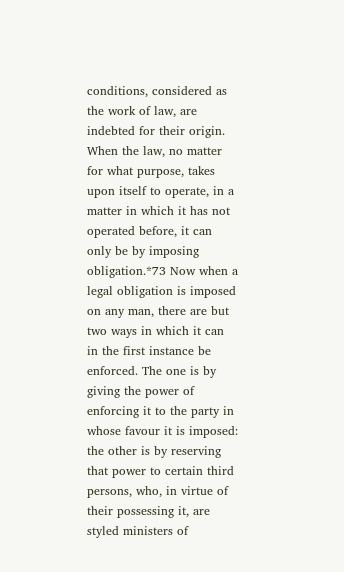conditions, considered as the work of law, are indebted for their origin. When the law, no matter for what purpose, takes upon itself to operate, in a matter in which it has not operated before, it can only be by imposing obligation.*73 Now when a legal obligation is imposed on any man, there are but two ways in which it can in the first instance be enforced. The one is by giving the power of enforcing it to the party in whose favour it is imposed: the other is by reserving that power to certain third persons, who, in virtue of their possessing it, are styled ministers of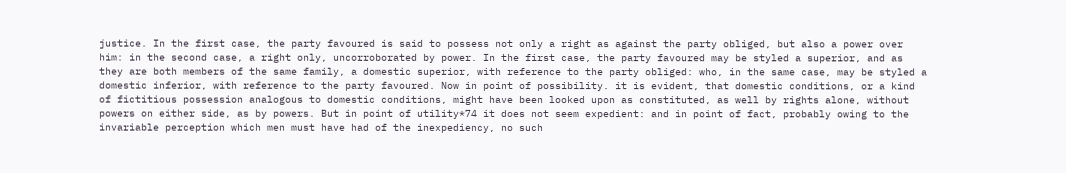justice. In the first case, the party favoured is said to possess not only a right as against the party obliged, but also a power over him: in the second case, a right only, uncorroborated by power. In the first case, the party favoured may be styled a superior, and as they are both members of the same family, a domestic superior, with reference to the party obliged: who, in the same case, may be styled a domestic inferior, with reference to the party favoured. Now in point of possibility. it is evident, that domestic conditions, or a kind of fictitious possession analogous to domestic conditions, might have been looked upon as constituted, as well by rights alone, without powers on either side, as by powers. But in point of utility*74 it does not seem expedient: and in point of fact, probably owing to the invariable perception which men must have had of the inexpediency, no such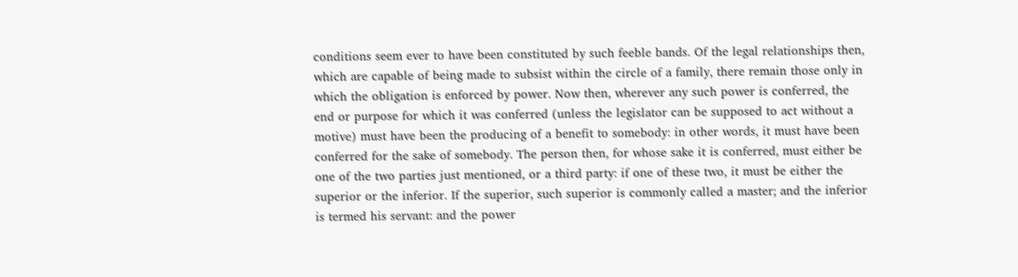conditions seem ever to have been constituted by such feeble bands. Of the legal relationships then, which are capable of being made to subsist within the circle of a family, there remain those only in which the obligation is enforced by power. Now then, wherever any such power is conferred, the end or purpose for which it was conferred (unless the legislator can be supposed to act without a motive) must have been the producing of a benefit to somebody: in other words, it must have been conferred for the sake of somebody. The person then, for whose sake it is conferred, must either be one of the two parties just mentioned, or a third party: if one of these two, it must be either the superior or the inferior. If the superior, such superior is commonly called a master; and the inferior is termed his servant: and the power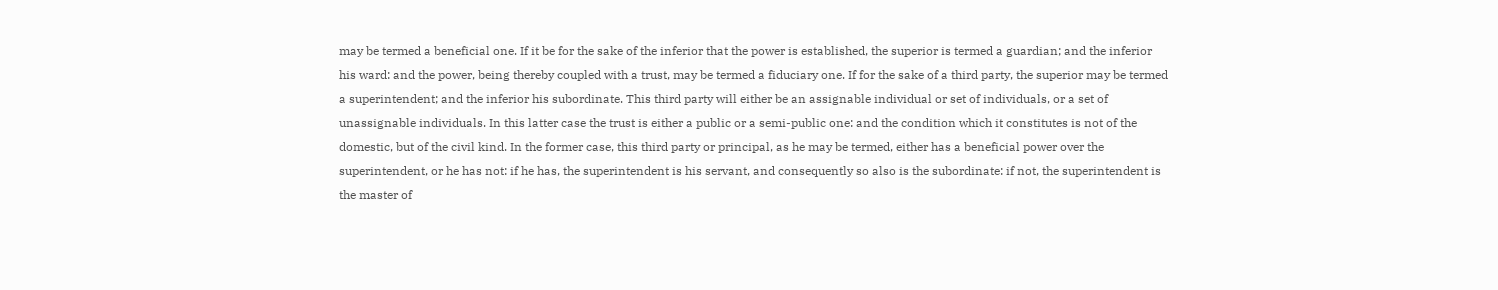may be termed a beneficial one. If it be for the sake of the inferior that the power is established, the superior is termed a guardian; and the inferior his ward: and the power, being thereby coupled with a trust, may be termed a fiduciary one. If for the sake of a third party, the superior may be termed a superintendent; and the inferior his subordinate. This third party will either be an assignable individual or set of individuals, or a set of unassignable individuals. In this latter case the trust is either a public or a semi-public one: and the condition which it constitutes is not of the domestic, but of the civil kind. In the former case, this third party or principal, as he may be termed, either has a beneficial power over the superintendent, or he has not: if he has, the superintendent is his servant, and consequently so also is the subordinate: if not, the superintendent is the master of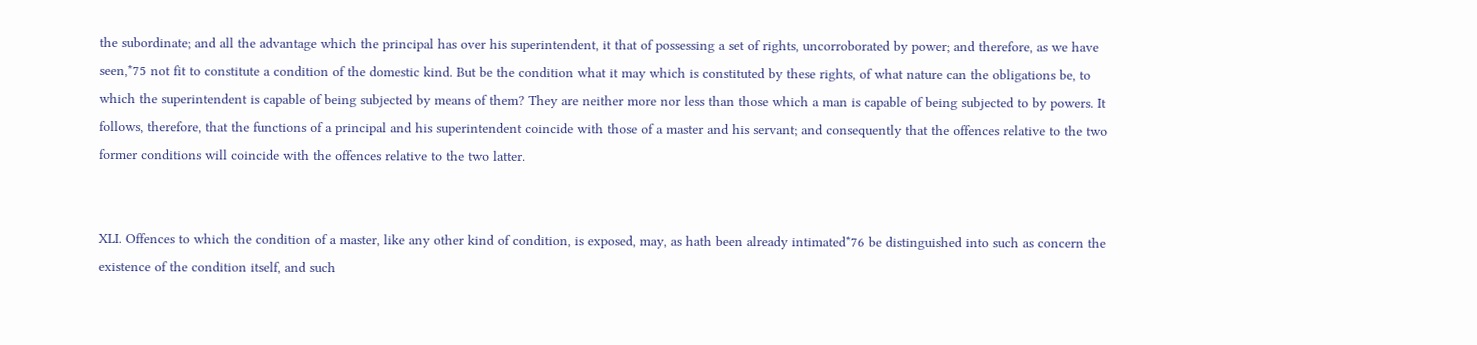the subordinate; and all the advantage which the principal has over his superintendent, it that of possessing a set of rights, uncorroborated by power; and therefore, as we have seen,*75 not fit to constitute a condition of the domestic kind. But be the condition what it may which is constituted by these rights, of what nature can the obligations be, to which the superintendent is capable of being subjected by means of them? They are neither more nor less than those which a man is capable of being subjected to by powers. It follows, therefore, that the functions of a principal and his superintendent coincide with those of a master and his servant; and consequently that the offences relative to the two former conditions will coincide with the offences relative to the two latter.


XLI. Offences to which the condition of a master, like any other kind of condition, is exposed, may, as hath been already intimated*76 be distinguished into such as concern the existence of the condition itself, and such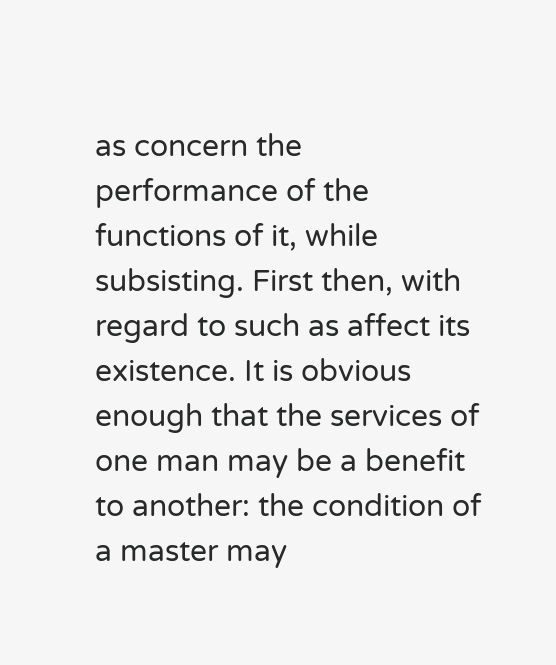as concern the performance of the functions of it, while subsisting. First then, with regard to such as affect its existence. It is obvious enough that the services of one man may be a benefit to another: the condition of a master may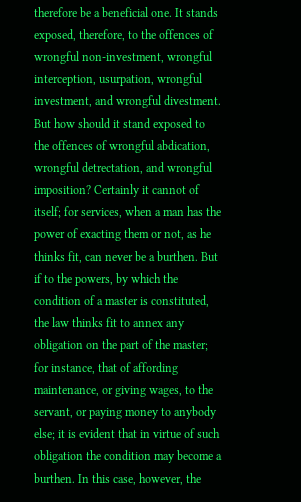therefore be a beneficial one. It stands exposed, therefore, to the offences of wrongful non-investment, wrongful interception, usurpation, wrongful investment, and wrongful divestment. But how should it stand exposed to the offences of wrongful abdication, wrongful detrectation, and wrongful imposition? Certainly it cannot of itself; for services, when a man has the power of exacting them or not, as he thinks fit, can never be a burthen. But if to the powers, by which the condition of a master is constituted, the law thinks fit to annex any obligation on the part of the master; for instance, that of affording maintenance, or giving wages, to the servant, or paying money to anybody else; it is evident that in virtue of such obligation the condition may become a burthen. In this case, however, the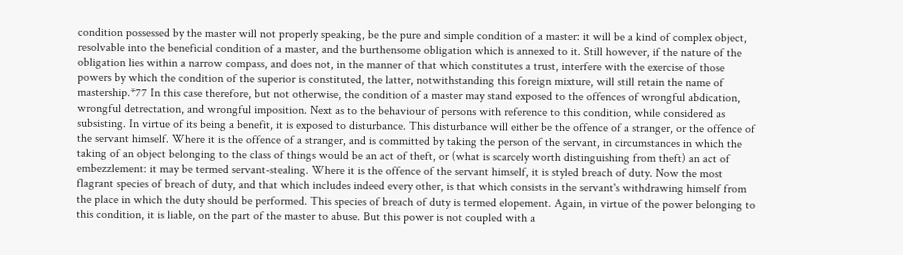condition possessed by the master will not properly speaking, be the pure and simple condition of a master: it will be a kind of complex object, resolvable into the beneficial condition of a master, and the burthensome obligation which is annexed to it. Still however, if the nature of the obligation lies within a narrow compass, and does not, in the manner of that which constitutes a trust, interfere with the exercise of those powers by which the condition of the superior is constituted, the latter, notwithstanding this foreign mixture, will still retain the name of mastership.*77 In this case therefore, but not otherwise, the condition of a master may stand exposed to the offences of wrongful abdication, wrongful detrectation, and wrongful imposition. Next as to the behaviour of persons with reference to this condition, while considered as subsisting. In virtue of its being a benefit, it is exposed to disturbance. This disturbance will either be the offence of a stranger, or the offence of the servant himself. Where it is the offence of a stranger, and is committed by taking the person of the servant, in circumstances in which the taking of an object belonging to the class of things would be an act of theft, or (what is scarcely worth distinguishing from theft) an act of embezzlement: it may be termed servant-stealing. Where it is the offence of the servant himself, it is styled breach of duty. Now the most flagrant species of breach of duty, and that which includes indeed every other, is that which consists in the servant's withdrawing himself from the place in which the duty should be performed. This species of breach of duty is termed elopement. Again, in virtue of the power belonging to this condition, it is liable, on the part of the master to abuse. But this power is not coupled with a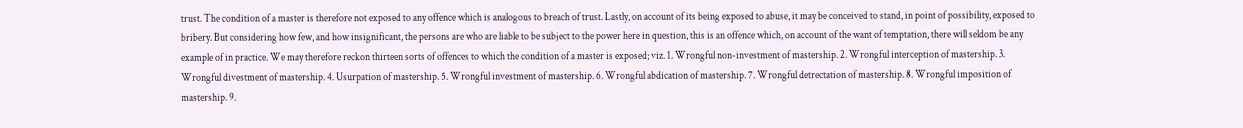trust. The condition of a master is therefore not exposed to any offence which is analogous to breach of trust. Lastly, on account of its being exposed to abuse, it may be conceived to stand, in point of possibility, exposed to bribery. But considering how few, and how insignificant, the persons are who are liable to be subject to the power here in question, this is an offence which, on account of the want of temptation, there will seldom be any example of in practice. We may therefore reckon thirteen sorts of offences to which the condition of a master is exposed; viz. 1. Wrongful non-investment of mastership. 2. Wrongful interception of mastership. 3. Wrongful divestment of mastership. 4. Usurpation of mastership. 5. Wrongful investment of mastership. 6. Wrongful abdication of mastership. 7. Wrongful detrectation of mastership. 8. Wrongful imposition of mastership. 9.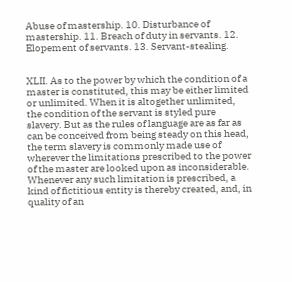Abuse of mastership. 10. Disturbance of mastership. 11. Breach of duty in servants. 12. Elopement of servants. 13. Servant-stealing.


XLII. As to the power by which the condition of a master is constituted, this may be either limited or unlimited. When it is altogether unlimited, the condition of the servant is styled pure slavery. But as the rules of language are as far as can be conceived from being steady on this head, the term slavery is commonly made use of wherever the limitations prescribed to the power of the master are looked upon as inconsiderable. Whenever any such limitation is prescribed, a kind of fictitious entity is thereby created, and, in quality of an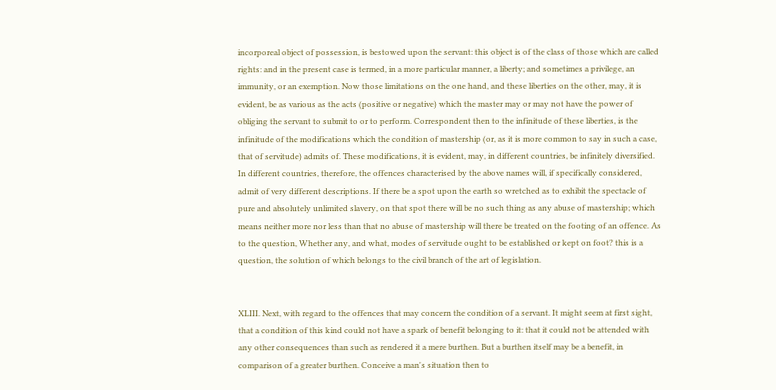incorporeal object of possession, is bestowed upon the servant: this object is of the class of those which are called rights: and in the present case is termed, in a more particular manner, a liberty; and sometimes a privilege, an immunity, or an exemption. Now those limitations on the one hand, and these liberties on the other, may, it is evident, be as various as the acts (positive or negative) which the master may or may not have the power of obliging the servant to submit to or to perform. Correspondent then to the infinitude of these liberties, is the infinitude of the modifications which the condition of mastership (or, as it is more common to say in such a case, that of servitude) admits of. These modifications, it is evident, may, in different countries, be infinitely diversified. In different countries, therefore, the offences characterised by the above names will, if specifically considered, admit of very different descriptions. If there be a spot upon the earth so wretched as to exhibit the spectacle of pure and absolutely unlimited slavery, on that spot there will be no such thing as any abuse of mastership; which means neither more nor less than that no abuse of mastership will there be treated on the footing of an offence. As to the question, Whether any, and what, modes of servitude ought to be established or kept on foot? this is a question, the solution of which belongs to the civil branch of the art of legislation.


XLIII. Next, with regard to the offences that may concern the condition of a servant. It might seem at first sight, that a condition of this kind could not have a spark of benefit belonging to it: that it could not be attended with any other consequences than such as rendered it a mere burthen. But a burthen itself may be a benefit, in comparison of a greater burthen. Conceive a man's situation then to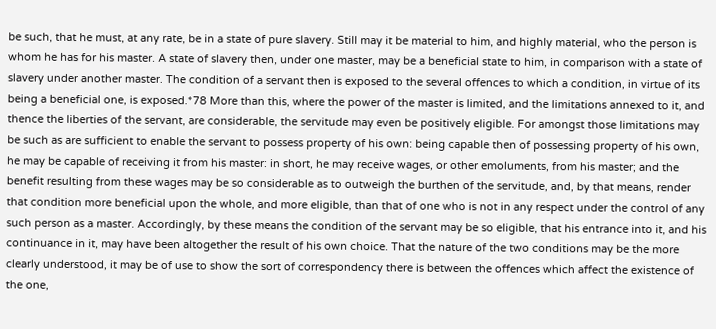be such, that he must, at any rate, be in a state of pure slavery. Still may it be material to him, and highly material, who the person is whom he has for his master. A state of slavery then, under one master, may be a beneficial state to him, in comparison with a state of slavery under another master. The condition of a servant then is exposed to the several offences to which a condition, in virtue of its being a beneficial one, is exposed.*78 More than this, where the power of the master is limited, and the limitations annexed to it, and thence the liberties of the servant, are considerable, the servitude may even be positively eligible. For amongst those limitations may be such as are sufficient to enable the servant to possess property of his own: being capable then of possessing property of his own, he may be capable of receiving it from his master: in short, he may receive wages, or other emoluments, from his master; and the benefit resulting from these wages may be so considerable as to outweigh the burthen of the servitude, and, by that means, render that condition more beneficial upon the whole, and more eligible, than that of one who is not in any respect under the control of any such person as a master. Accordingly, by these means the condition of the servant may be so eligible, that his entrance into it, and his continuance in it, may have been altogether the result of his own choice. That the nature of the two conditions may be the more clearly understood, it may be of use to show the sort of correspondency there is between the offences which affect the existence of the one,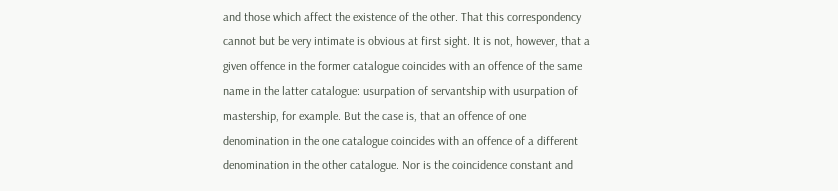and those which affect the existence of the other. That this correspondency cannot but be very intimate is obvious at first sight. It is not, however, that a given offence in the former catalogue coincides with an offence of the same name in the latter catalogue: usurpation of servantship with usurpation of mastership, for example. But the case is, that an offence of one denomination in the one catalogue coincides with an offence of a different denomination in the other catalogue. Nor is the coincidence constant and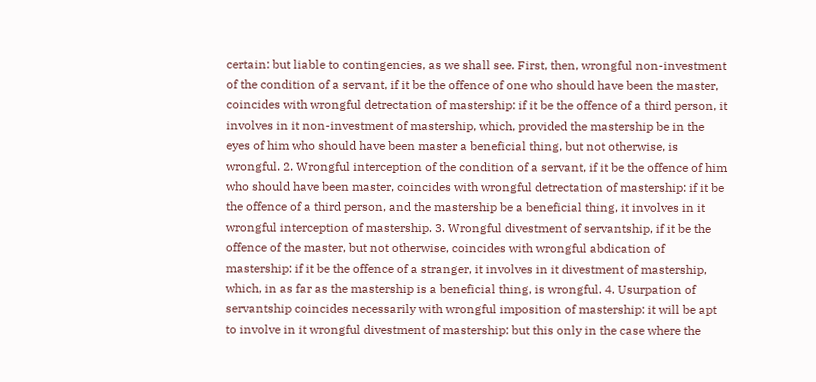certain: but liable to contingencies, as we shall see. First, then, wrongful non-investment of the condition of a servant, if it be the offence of one who should have been the master, coincides with wrongful detrectation of mastership: if it be the offence of a third person, it involves in it non-investment of mastership, which, provided the mastership be in the eyes of him who should have been master a beneficial thing, but not otherwise, is wrongful. 2. Wrongful interception of the condition of a servant, if it be the offence of him who should have been master, coincides with wrongful detrectation of mastership: if it be the offence of a third person, and the mastership be a beneficial thing, it involves in it wrongful interception of mastership. 3. Wrongful divestment of servantship, if it be the offence of the master, but not otherwise, coincides with wrongful abdication of mastership: if it be the offence of a stranger, it involves in it divestment of mastership, which, in as far as the mastership is a beneficial thing, is wrongful. 4. Usurpation of servantship coincides necessarily with wrongful imposition of mastership: it will be apt to involve in it wrongful divestment of mastership: but this only in the case where the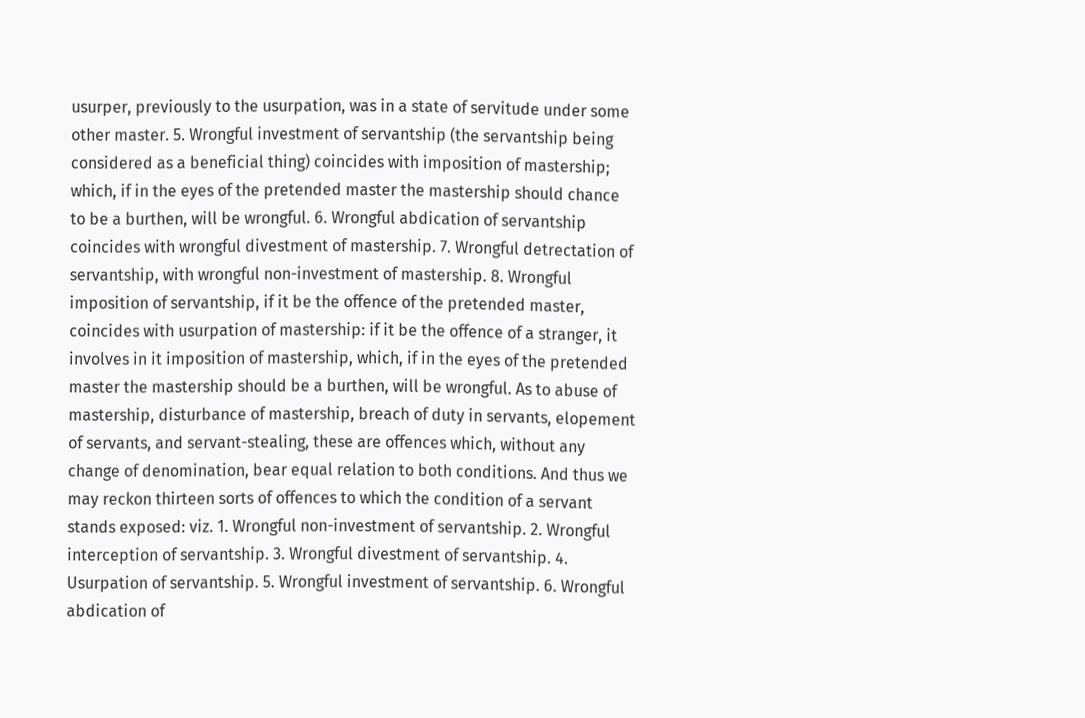usurper, previously to the usurpation, was in a state of servitude under some other master. 5. Wrongful investment of servantship (the servantship being considered as a beneficial thing) coincides with imposition of mastership; which, if in the eyes of the pretended master the mastership should chance to be a burthen, will be wrongful. 6. Wrongful abdication of servantship coincides with wrongful divestment of mastership. 7. Wrongful detrectation of servantship, with wrongful non-investment of mastership. 8. Wrongful imposition of servantship, if it be the offence of the pretended master, coincides with usurpation of mastership: if it be the offence of a stranger, it involves in it imposition of mastership, which, if in the eyes of the pretended master the mastership should be a burthen, will be wrongful. As to abuse of mastership, disturbance of mastership, breach of duty in servants, elopement of servants, and servant-stealing, these are offences which, without any change of denomination, bear equal relation to both conditions. And thus we may reckon thirteen sorts of offences to which the condition of a servant stands exposed: viz. 1. Wrongful non-investment of servantship. 2. Wrongful interception of servantship. 3. Wrongful divestment of servantship. 4. Usurpation of servantship. 5. Wrongful investment of servantship. 6. Wrongful abdication of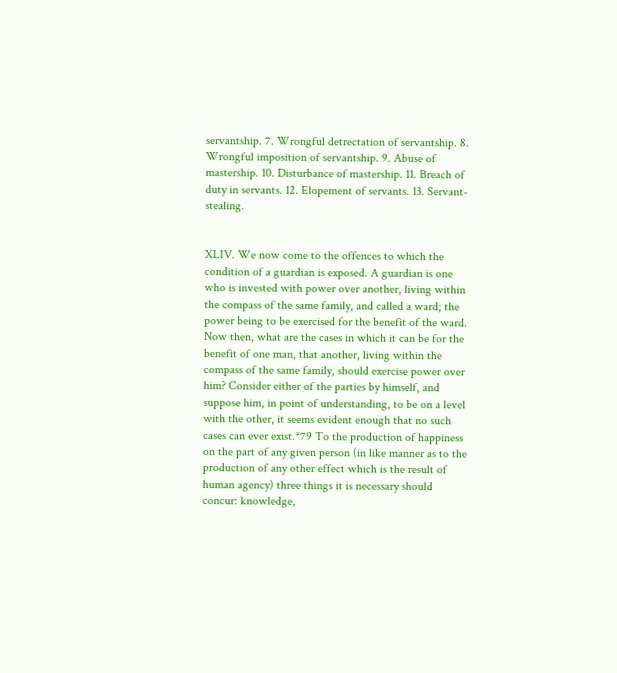servantship. 7. Wrongful detrectation of servantship. 8. Wrongful imposition of servantship. 9. Abuse of mastership. 10. Disturbance of mastership. 11. Breach of duty in servants. 12. Elopement of servants. 13. Servant-stealing.


XLIV. We now come to the offences to which the condition of a guardian is exposed. A guardian is one who is invested with power over another, living within the compass of the same family, and called a ward; the power being to be exercised for the benefit of the ward. Now then, what are the cases in which it can be for the benefit of one man, that another, living within the compass of the same family, should exercise power over him? Consider either of the parties by himself, and suppose him, in point of understanding, to be on a level with the other, it seems evident enough that no such cases can ever exist.*79 To the production of happiness on the part of any given person (in like manner as to the production of any other effect which is the result of human agency) three things it is necessary should concur: knowledge,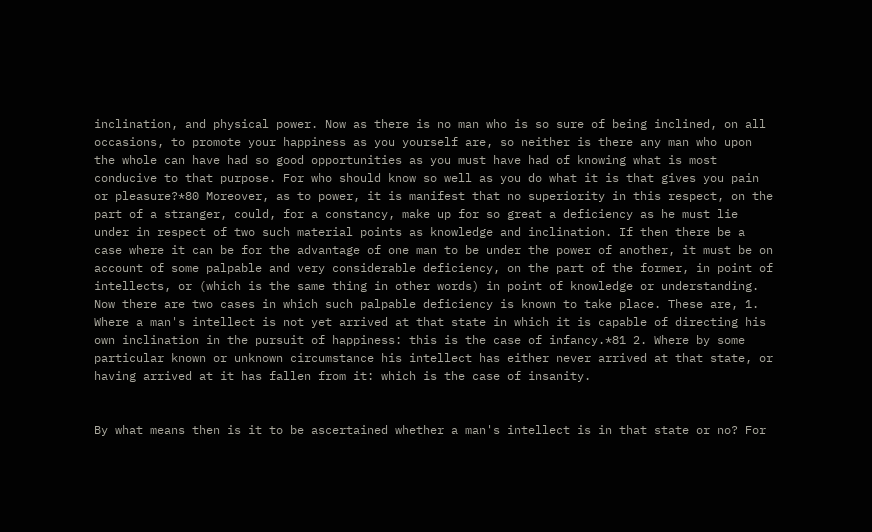inclination, and physical power. Now as there is no man who is so sure of being inclined, on all occasions, to promote your happiness as you yourself are, so neither is there any man who upon the whole can have had so good opportunities as you must have had of knowing what is most conducive to that purpose. For who should know so well as you do what it is that gives you pain or pleasure?*80 Moreover, as to power, it is manifest that no superiority in this respect, on the part of a stranger, could, for a constancy, make up for so great a deficiency as he must lie under in respect of two such material points as knowledge and inclination. If then there be a case where it can be for the advantage of one man to be under the power of another, it must be on account of some palpable and very considerable deficiency, on the part of the former, in point of intellects, or (which is the same thing in other words) in point of knowledge or understanding. Now there are two cases in which such palpable deficiency is known to take place. These are, 1. Where a man's intellect is not yet arrived at that state in which it is capable of directing his own inclination in the pursuit of happiness: this is the case of infancy.*81 2. Where by some particular known or unknown circumstance his intellect has either never arrived at that state, or having arrived at it has fallen from it: which is the case of insanity.


By what means then is it to be ascertained whether a man's intellect is in that state or no? For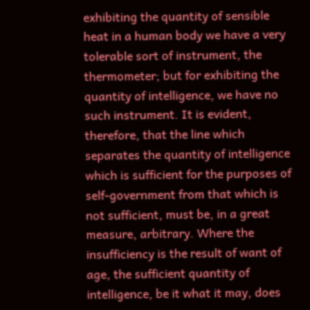exhibiting the quantity of sensible heat in a human body we have a very tolerable sort of instrument, the thermometer; but for exhibiting the quantity of intelligence, we have no such instrument. It is evident, therefore, that the line which separates the quantity of intelligence which is sufficient for the purposes of self-government from that which is not sufficient, must be, in a great measure, arbitrary. Where the insufficiency is the result of want of age, the sufficient quantity of intelligence, be it what it may, does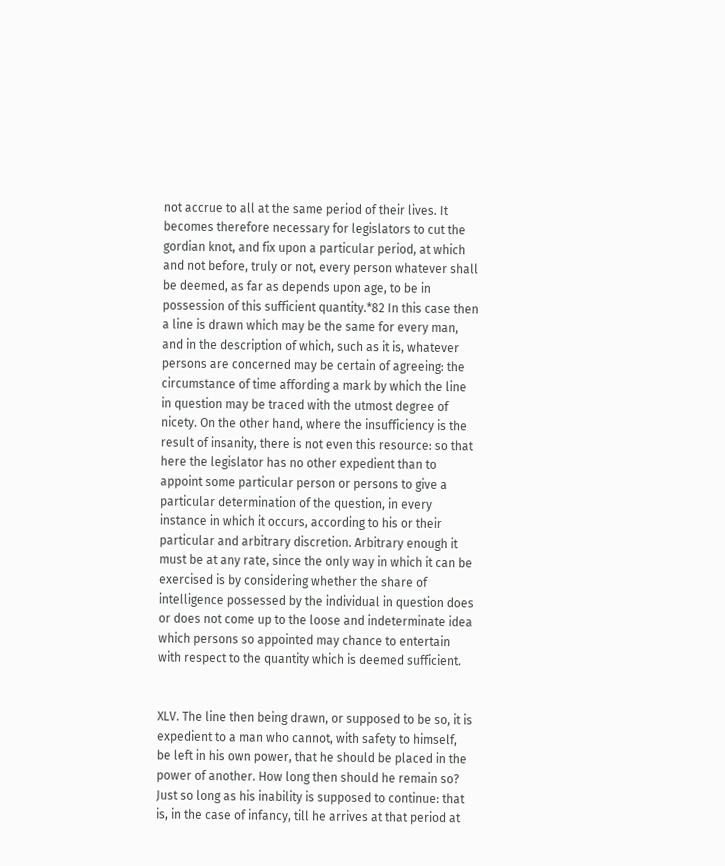not accrue to all at the same period of their lives. It becomes therefore necessary for legislators to cut the gordian knot, and fix upon a particular period, at which and not before, truly or not, every person whatever shall be deemed, as far as depends upon age, to be in possession of this sufficient quantity.*82 In this case then a line is drawn which may be the same for every man, and in the description of which, such as it is, whatever persons are concerned may be certain of agreeing: the circumstance of time affording a mark by which the line in question may be traced with the utmost degree of nicety. On the other hand, where the insufficiency is the result of insanity, there is not even this resource: so that here the legislator has no other expedient than to appoint some particular person or persons to give a particular determination of the question, in every instance in which it occurs, according to his or their particular and arbitrary discretion. Arbitrary enough it must be at any rate, since the only way in which it can be exercised is by considering whether the share of intelligence possessed by the individual in question does or does not come up to the loose and indeterminate idea which persons so appointed may chance to entertain with respect to the quantity which is deemed sufficient.


XLV. The line then being drawn, or supposed to be so, it is expedient to a man who cannot, with safety to himself, be left in his own power, that he should be placed in the power of another. How long then should he remain so? Just so long as his inability is supposed to continue: that is, in the case of infancy, till he arrives at that period at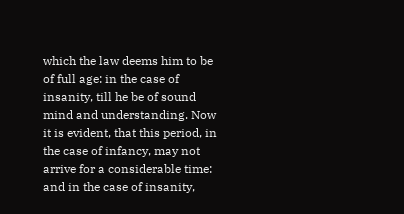which the law deems him to be of full age: in the case of insanity, till he be of sound mind and understanding. Now it is evident, that this period, in the case of infancy, may not arrive for a considerable time: and in the case of insanity,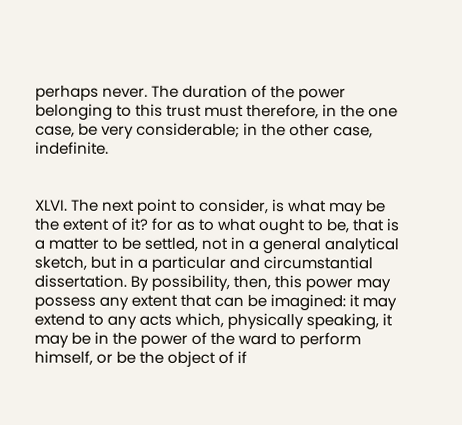perhaps never. The duration of the power belonging to this trust must therefore, in the one case, be very considerable; in the other case, indefinite.


XLVI. The next point to consider, is what may be the extent of it? for as to what ought to be, that is a matter to be settled, not in a general analytical sketch, but in a particular and circumstantial dissertation. By possibility, then, this power may possess any extent that can be imagined: it may extend to any acts which, physically speaking, it may be in the power of the ward to perform himself, or be the object of if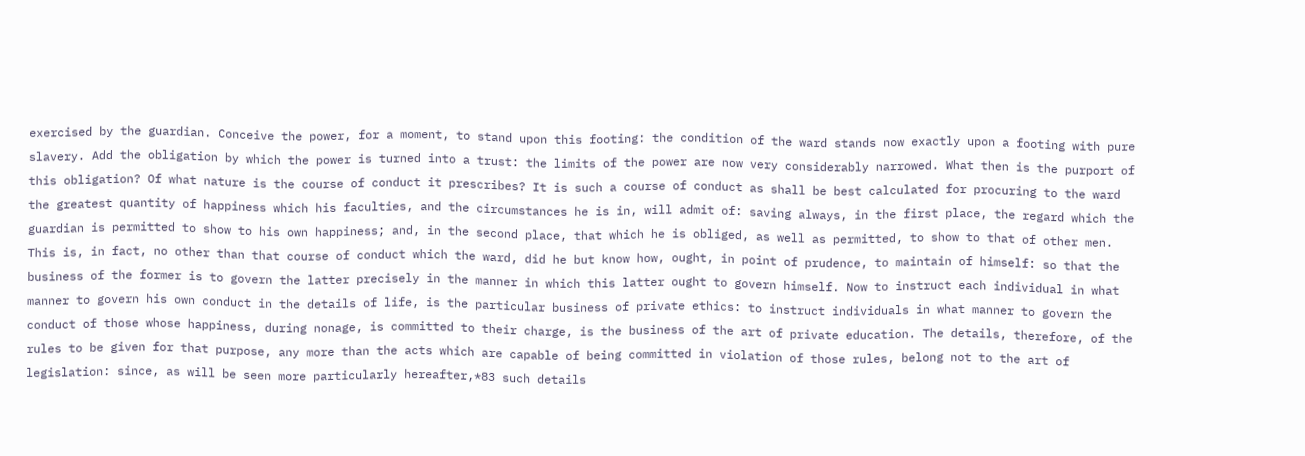exercised by the guardian. Conceive the power, for a moment, to stand upon this footing: the condition of the ward stands now exactly upon a footing with pure slavery. Add the obligation by which the power is turned into a trust: the limits of the power are now very considerably narrowed. What then is the purport of this obligation? Of what nature is the course of conduct it prescribes? It is such a course of conduct as shall be best calculated for procuring to the ward the greatest quantity of happiness which his faculties, and the circumstances he is in, will admit of: saving always, in the first place, the regard which the guardian is permitted to show to his own happiness; and, in the second place, that which he is obliged, as well as permitted, to show to that of other men. This is, in fact, no other than that course of conduct which the ward, did he but know how, ought, in point of prudence, to maintain of himself: so that the business of the former is to govern the latter precisely in the manner in which this latter ought to govern himself. Now to instruct each individual in what manner to govern his own conduct in the details of life, is the particular business of private ethics: to instruct individuals in what manner to govern the conduct of those whose happiness, during nonage, is committed to their charge, is the business of the art of private education. The details, therefore, of the rules to be given for that purpose, any more than the acts which are capable of being committed in violation of those rules, belong not to the art of legislation: since, as will be seen more particularly hereafter,*83 such details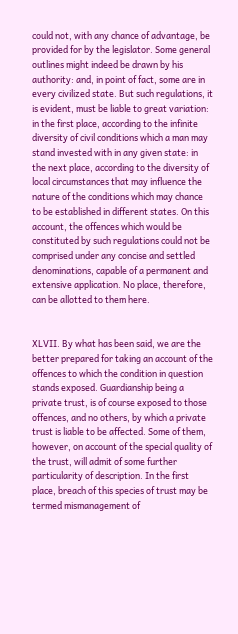could not, with any chance of advantage, be provided for by the legislator. Some general outlines might indeed be drawn by his authority: and, in point of fact, some are in every civilized state. But such regulations, it is evident, must be liable to great variation: in the first place, according to the infinite diversity of civil conditions which a man may stand invested with in any given state: in the next place, according to the diversity of local circumstances that may influence the nature of the conditions which may chance to be established in different states. On this account, the offences which would be constituted by such regulations could not be comprised under any concise and settled denominations, capable of a permanent and extensive application. No place, therefore, can be allotted to them here.


XLVII. By what has been said, we are the better prepared for taking an account of the offences to which the condition in question stands exposed. Guardianship being a private trust, is of course exposed to those offences, and no others, by which a private trust is liable to be affected. Some of them, however, on account of the special quality of the trust, will admit of some further particularity of description. In the first place, breach of this species of trust may be termed mismanagement of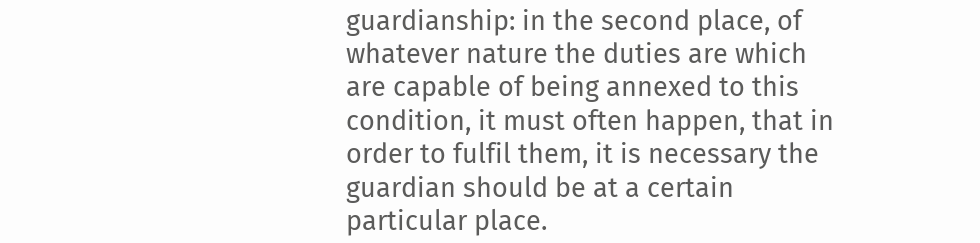guardianship: in the second place, of whatever nature the duties are which are capable of being annexed to this condition, it must often happen, that in order to fulfil them, it is necessary the guardian should be at a certain particular place.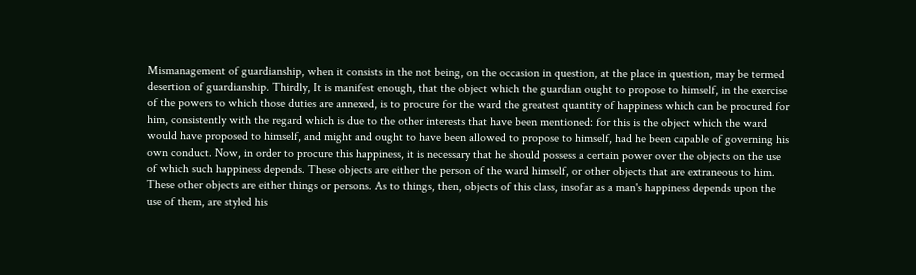Mismanagement of guardianship, when it consists in the not being, on the occasion in question, at the place in question, may be termed desertion of guardianship. Thirdly, It is manifest enough, that the object which the guardian ought to propose to himself, in the exercise of the powers to which those duties are annexed, is to procure for the ward the greatest quantity of happiness which can be procured for him, consistently with the regard which is due to the other interests that have been mentioned: for this is the object which the ward would have proposed to himself, and might and ought to have been allowed to propose to himself, had he been capable of governing his own conduct. Now, in order to procure this happiness, it is necessary that he should possess a certain power over the objects on the use of which such happiness depends. These objects are either the person of the ward himself, or other objects that are extraneous to him. These other objects are either things or persons. As to things, then, objects of this class, insofar as a man's happiness depends upon the use of them, are styled his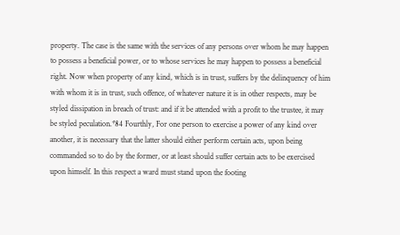property. The case is the same with the services of any persons over whom he may happen to possess a beneficial power, or to whose services he may happen to possess a beneficial right. Now when property of any kind, which is in trust, suffers by the delinquency of him with whom it is in trust, such offence, of whatever nature it is in other respects, may be styled dissipation in breach of trust: and if it be attended with a profit to the trustee, it may be styled peculation.*84 Fourthly, For one person to exercise a power of any kind over another, it is necessary that the latter should either perform certain acts, upon being commanded so to do by the former, or at least should suffer certain acts to be exercised upon himself. In this respect a ward must stand upon the footing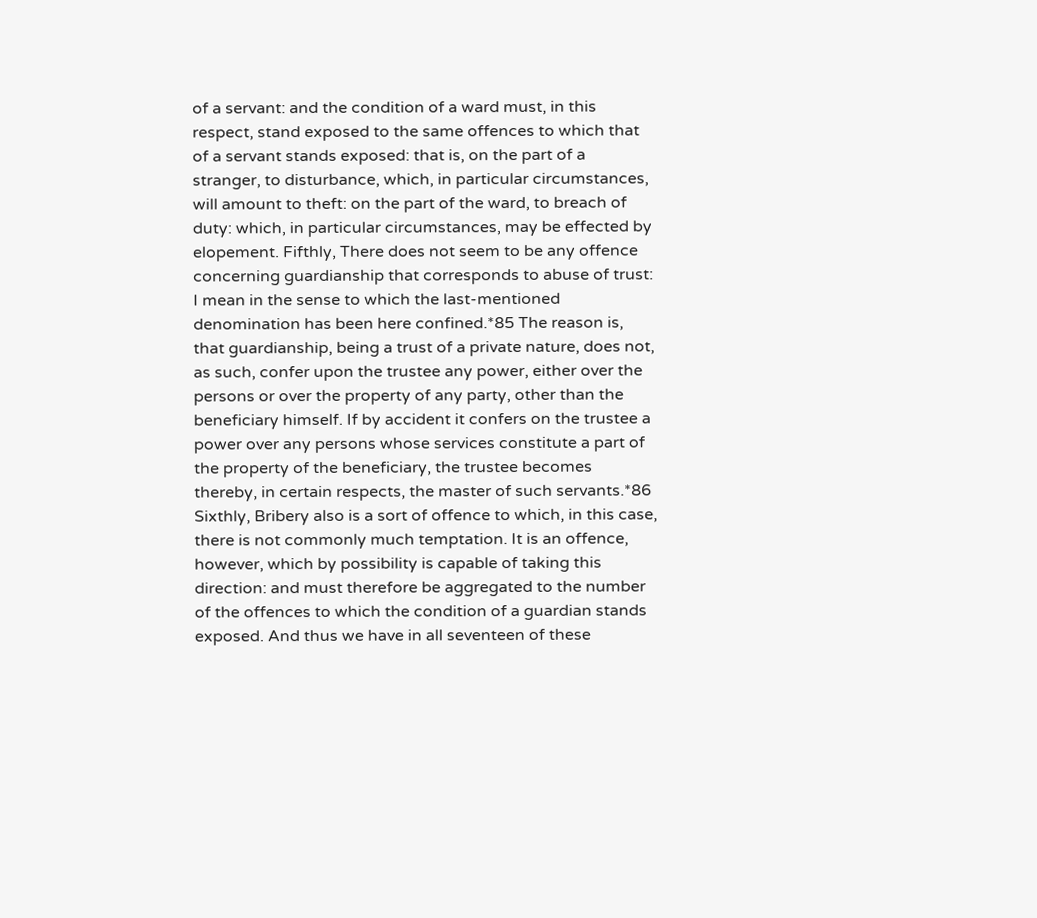of a servant: and the condition of a ward must, in this respect, stand exposed to the same offences to which that of a servant stands exposed: that is, on the part of a stranger, to disturbance, which, in particular circumstances, will amount to theft: on the part of the ward, to breach of duty: which, in particular circumstances, may be effected by elopement. Fifthly, There does not seem to be any offence concerning guardianship that corresponds to abuse of trust: I mean in the sense to which the last-mentioned denomination has been here confined.*85 The reason is, that guardianship, being a trust of a private nature, does not, as such, confer upon the trustee any power, either over the persons or over the property of any party, other than the beneficiary himself. If by accident it confers on the trustee a power over any persons whose services constitute a part of the property of the beneficiary, the trustee becomes thereby, in certain respects, the master of such servants.*86 Sixthly, Bribery also is a sort of offence to which, in this case, there is not commonly much temptation. It is an offence, however, which by possibility is capable of taking this direction: and must therefore be aggregated to the number of the offences to which the condition of a guardian stands exposed. And thus we have in all seventeen of these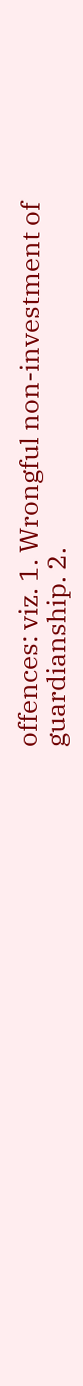offences: viz. 1. Wrongful non-investment of guardianship. 2.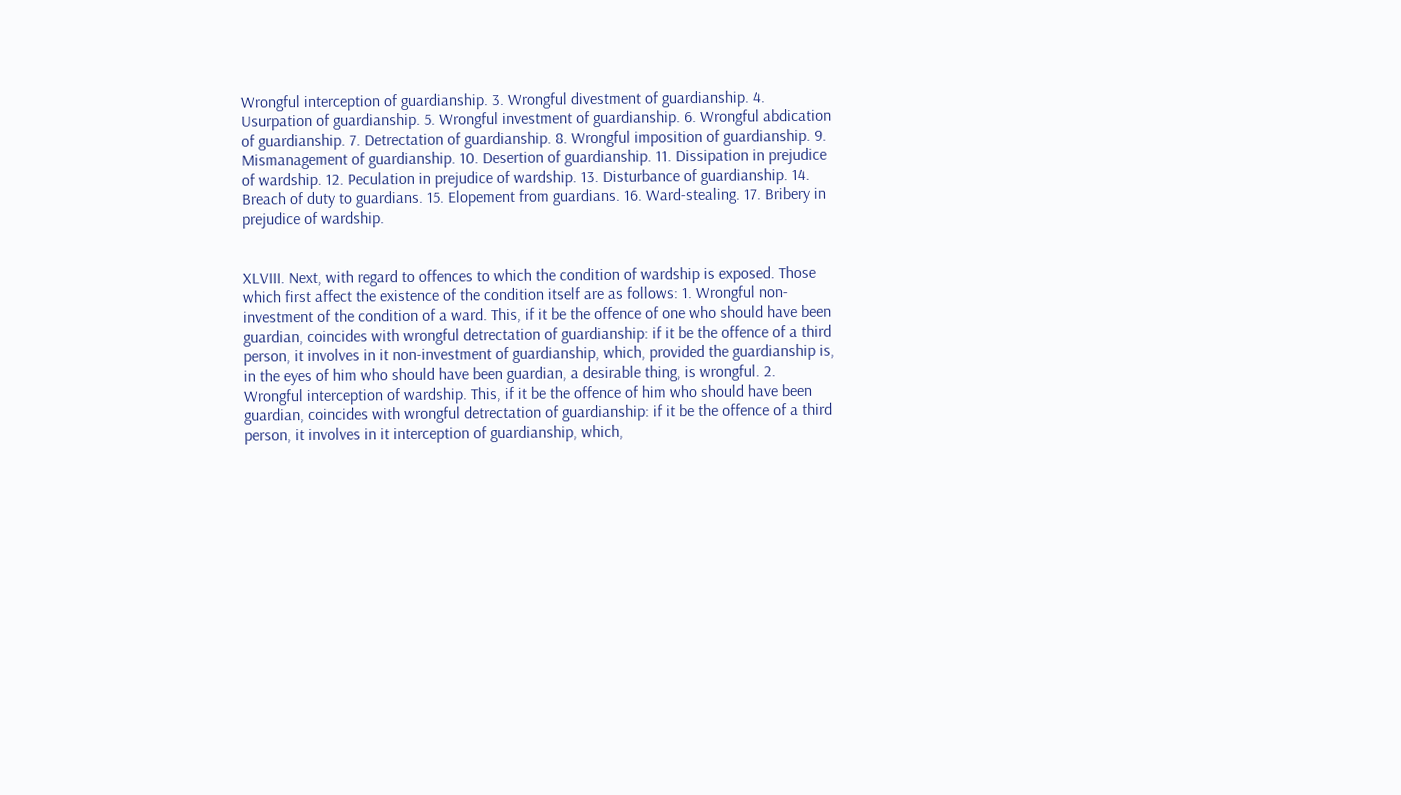Wrongful interception of guardianship. 3. Wrongful divestment of guardianship. 4. Usurpation of guardianship. 5. Wrongful investment of guardianship. 6. Wrongful abdication of guardianship. 7. Detrectation of guardianship. 8. Wrongful imposition of guardianship. 9. Mismanagement of guardianship. 10. Desertion of guardianship. 11. Dissipation in prejudice of wardship. 12. Peculation in prejudice of wardship. 13. Disturbance of guardianship. 14. Breach of duty to guardians. 15. Elopement from guardians. 16. Ward-stealing. 17. Bribery in prejudice of wardship.


XLVIII. Next, with regard to offences to which the condition of wardship is exposed. Those which first affect the existence of the condition itself are as follows: 1. Wrongful non-investment of the condition of a ward. This, if it be the offence of one who should have been guardian, coincides with wrongful detrectation of guardianship: if it be the offence of a third person, it involves in it non-investment of guardianship, which, provided the guardianship is, in the eyes of him who should have been guardian, a desirable thing, is wrongful. 2. Wrongful interception of wardship. This, if it be the offence of him who should have been guardian, coincides with wrongful detrectation of guardianship: if it be the offence of a third person, it involves in it interception of guardianship, which,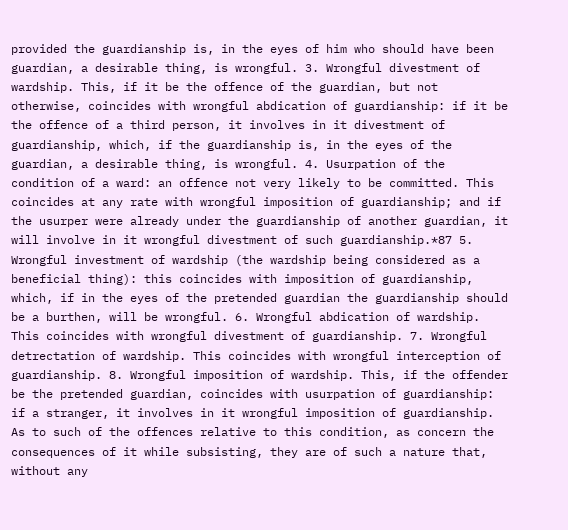provided the guardianship is, in the eyes of him who should have been guardian, a desirable thing, is wrongful. 3. Wrongful divestment of wardship. This, if it be the offence of the guardian, but not otherwise, coincides with wrongful abdication of guardianship: if it be the offence of a third person, it involves in it divestment of guardianship, which, if the guardianship is, in the eyes of the guardian, a desirable thing, is wrongful. 4. Usurpation of the condition of a ward: an offence not very likely to be committed. This coincides at any rate with wrongful imposition of guardianship; and if the usurper were already under the guardianship of another guardian, it will involve in it wrongful divestment of such guardianship.*87 5. Wrongful investment of wardship (the wardship being considered as a beneficial thing): this coincides with imposition of guardianship, which, if in the eyes of the pretended guardian the guardianship should be a burthen, will be wrongful. 6. Wrongful abdication of wardship. This coincides with wrongful divestment of guardianship. 7. Wrongful detrectation of wardship. This coincides with wrongful interception of guardianship. 8. Wrongful imposition of wardship. This, if the offender be the pretended guardian, coincides with usurpation of guardianship: if a stranger, it involves in it wrongful imposition of guardianship. As to such of the offences relative to this condition, as concern the consequences of it while subsisting, they are of such a nature that, without any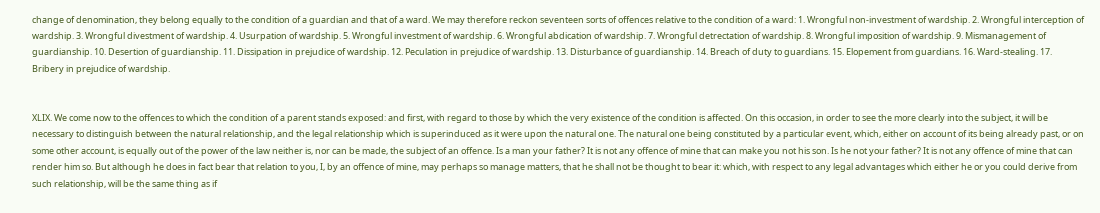change of denomination, they belong equally to the condition of a guardian and that of a ward. We may therefore reckon seventeen sorts of offences relative to the condition of a ward: 1. Wrongful non-investment of wardship. 2. Wrongful interception of wardship. 3. Wrongful divestment of wardship. 4. Usurpation of wardship. 5. Wrongful investment of wardship. 6. Wrongful abdication of wardship. 7. Wrongful detrectation of wardship. 8. Wrongful imposition of wardship. 9. Mismanagement of guardianship. 10. Desertion of guardianship. 11. Dissipation in prejudice of wardship. 12. Peculation in prejudice of wardship. 13. Disturbance of guardianship. 14. Breach of duty to guardians. 15. Elopement from guardians. 16. Ward-stealing. 17. Bribery in prejudice of wardship.


XLIX. We come now to the offences to which the condition of a parent stands exposed: and first, with regard to those by which the very existence of the condition is affected. On this occasion, in order to see the more clearly into the subject, it will be necessary to distinguish between the natural relationship, and the legal relationship which is superinduced as it were upon the natural one. The natural one being constituted by a particular event, which, either on account of its being already past, or on some other account, is equally out of the power of the law neither is, nor can be made, the subject of an offence. Is a man your father? It is not any offence of mine that can make you not his son. Is he not your father? It is not any offence of mine that can render him so. But although he does in fact bear that relation to you, I, by an offence of mine, may perhaps so manage matters, that he shall not be thought to bear it: which, with respect to any legal advantages which either he or you could derive from such relationship, will be the same thing as if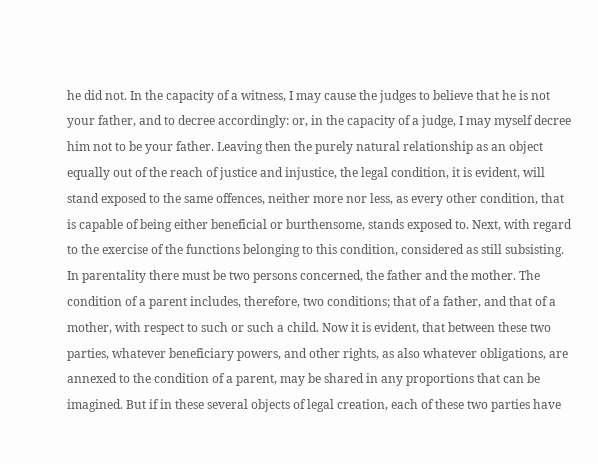he did not. In the capacity of a witness, I may cause the judges to believe that he is not your father, and to decree accordingly: or, in the capacity of a judge, I may myself decree him not to be your father. Leaving then the purely natural relationship as an object equally out of the reach of justice and injustice, the legal condition, it is evident, will stand exposed to the same offences, neither more nor less, as every other condition, that is capable of being either beneficial or burthensome, stands exposed to. Next, with regard to the exercise of the functions belonging to this condition, considered as still subsisting. In parentality there must be two persons concerned, the father and the mother. The condition of a parent includes, therefore, two conditions; that of a father, and that of a mother, with respect to such or such a child. Now it is evident, that between these two parties, whatever beneficiary powers, and other rights, as also whatever obligations, are annexed to the condition of a parent, may be shared in any proportions that can be imagined. But if in these several objects of legal creation, each of these two parties have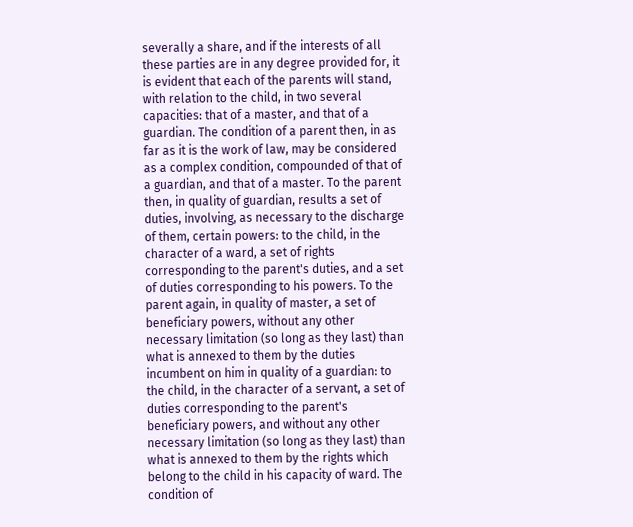severally a share, and if the interests of all these parties are in any degree provided for, it is evident that each of the parents will stand, with relation to the child, in two several capacities: that of a master, and that of a guardian. The condition of a parent then, in as far as it is the work of law, may be considered as a complex condition, compounded of that of a guardian, and that of a master. To the parent then, in quality of guardian, results a set of duties, involving, as necessary to the discharge of them, certain powers: to the child, in the character of a ward, a set of rights corresponding to the parent's duties, and a set of duties corresponding to his powers. To the parent again, in quality of master, a set of beneficiary powers, without any other necessary limitation (so long as they last) than what is annexed to them by the duties incumbent on him in quality of a guardian: to the child, in the character of a servant, a set of duties corresponding to the parent's beneficiary powers, and without any other necessary limitation (so long as they last) than what is annexed to them by the rights which belong to the child in his capacity of ward. The condition of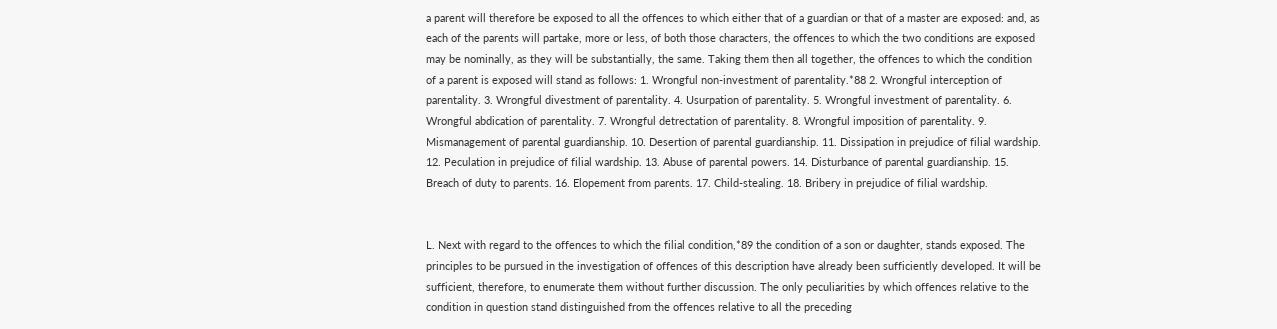a parent will therefore be exposed to all the offences to which either that of a guardian or that of a master are exposed: and, as each of the parents will partake, more or less, of both those characters, the offences to which the two conditions are exposed may be nominally, as they will be substantially, the same. Taking them then all together, the offences to which the condition of a parent is exposed will stand as follows: 1. Wrongful non-investment of parentality.*88 2. Wrongful interception of parentality. 3. Wrongful divestment of parentality. 4. Usurpation of parentality. 5. Wrongful investment of parentality. 6. Wrongful abdication of parentality. 7. Wrongful detrectation of parentality. 8. Wrongful imposition of parentality. 9. Mismanagement of parental guardianship. 10. Desertion of parental guardianship. 11. Dissipation in prejudice of filial wardship. 12. Peculation in prejudice of filial wardship. 13. Abuse of parental powers. 14. Disturbance of parental guardianship. 15. Breach of duty to parents. 16. Elopement from parents. 17. Child-stealing. 18. Bribery in prejudice of filial wardship.


L. Next with regard to the offences to which the filial condition,*89 the condition of a son or daughter, stands exposed. The principles to be pursued in the investigation of offences of this description have already been sufficiently developed. It will be sufficient, therefore, to enumerate them without further discussion. The only peculiarities by which offences relative to the condition in question stand distinguished from the offences relative to all the preceding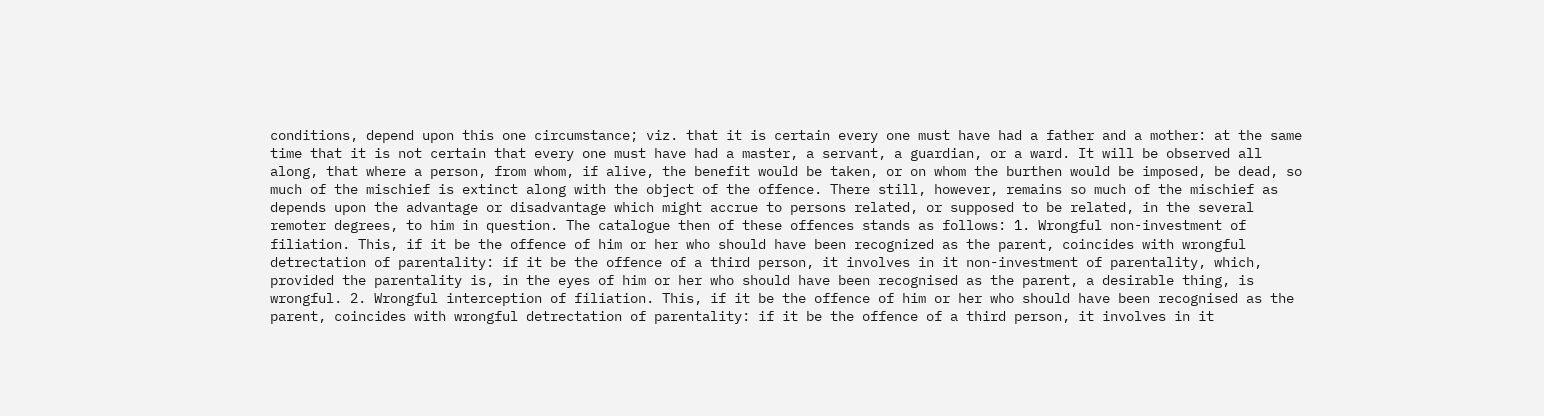conditions, depend upon this one circumstance; viz. that it is certain every one must have had a father and a mother: at the same time that it is not certain that every one must have had a master, a servant, a guardian, or a ward. It will be observed all along, that where a person, from whom, if alive, the benefit would be taken, or on whom the burthen would be imposed, be dead, so much of the mischief is extinct along with the object of the offence. There still, however, remains so much of the mischief as depends upon the advantage or disadvantage which might accrue to persons related, or supposed to be related, in the several remoter degrees, to him in question. The catalogue then of these offences stands as follows: 1. Wrongful non-investment of filiation. This, if it be the offence of him or her who should have been recognized as the parent, coincides with wrongful detrectation of parentality: if it be the offence of a third person, it involves in it non-investment of parentality, which, provided the parentality is, in the eyes of him or her who should have been recognised as the parent, a desirable thing, is wrongful. 2. Wrongful interception of filiation. This, if it be the offence of him or her who should have been recognised as the parent, coincides with wrongful detrectation of parentality: if it be the offence of a third person, it involves in it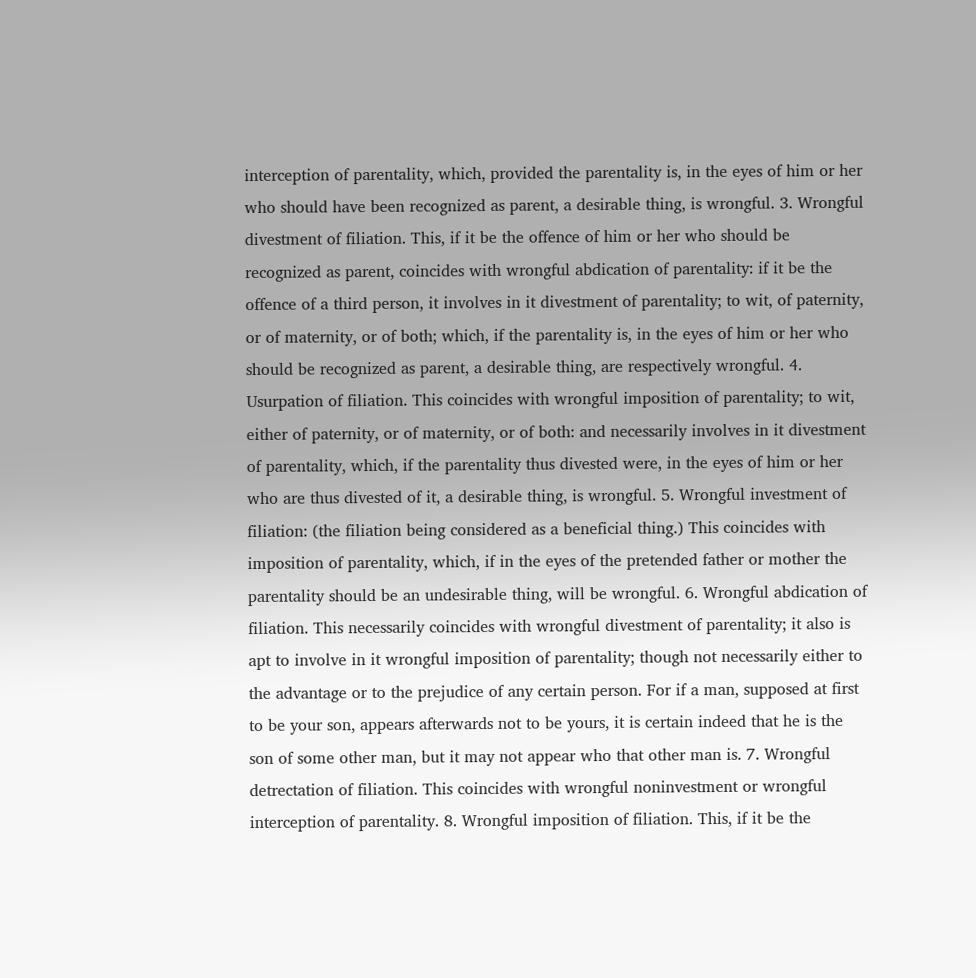interception of parentality, which, provided the parentality is, in the eyes of him or her who should have been recognized as parent, a desirable thing, is wrongful. 3. Wrongful divestment of filiation. This, if it be the offence of him or her who should be recognized as parent, coincides with wrongful abdication of parentality: if it be the offence of a third person, it involves in it divestment of parentality; to wit, of paternity, or of maternity, or of both; which, if the parentality is, in the eyes of him or her who should be recognized as parent, a desirable thing, are respectively wrongful. 4. Usurpation of filiation. This coincides with wrongful imposition of parentality; to wit, either of paternity, or of maternity, or of both: and necessarily involves in it divestment of parentality, which, if the parentality thus divested were, in the eyes of him or her who are thus divested of it, a desirable thing, is wrongful. 5. Wrongful investment of filiation: (the filiation being considered as a beneficial thing.) This coincides with imposition of parentality, which, if in the eyes of the pretended father or mother the parentality should be an undesirable thing, will be wrongful. 6. Wrongful abdication of filiation. This necessarily coincides with wrongful divestment of parentality; it also is apt to involve in it wrongful imposition of parentality; though not necessarily either to the advantage or to the prejudice of any certain person. For if a man, supposed at first to be your son, appears afterwards not to be yours, it is certain indeed that he is the son of some other man, but it may not appear who that other man is. 7. Wrongful detrectation of filiation. This coincides with wrongful noninvestment or wrongful interception of parentality. 8. Wrongful imposition of filiation. This, if it be the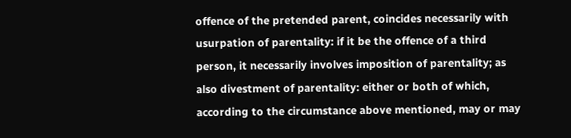offence of the pretended parent, coincides necessarily with usurpation of parentality: if it be the offence of a third person, it necessarily involves imposition of parentality; as also divestment of parentality: either or both of which, according to the circumstance above mentioned, may or may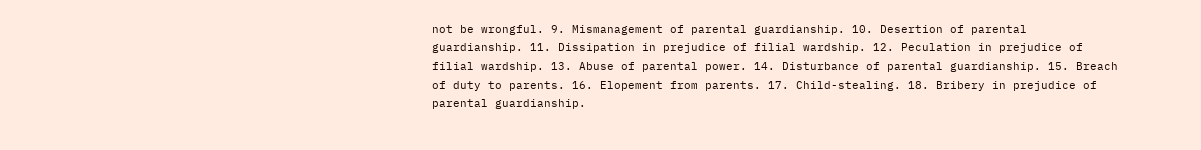not be wrongful. 9. Mismanagement of parental guardianship. 10. Desertion of parental guardianship. 11. Dissipation in prejudice of filial wardship. 12. Peculation in prejudice of filial wardship. 13. Abuse of parental power. 14. Disturbance of parental guardianship. 15. Breach of duty to parents. 16. Elopement from parents. 17. Child-stealing. 18. Bribery in prejudice of parental guardianship.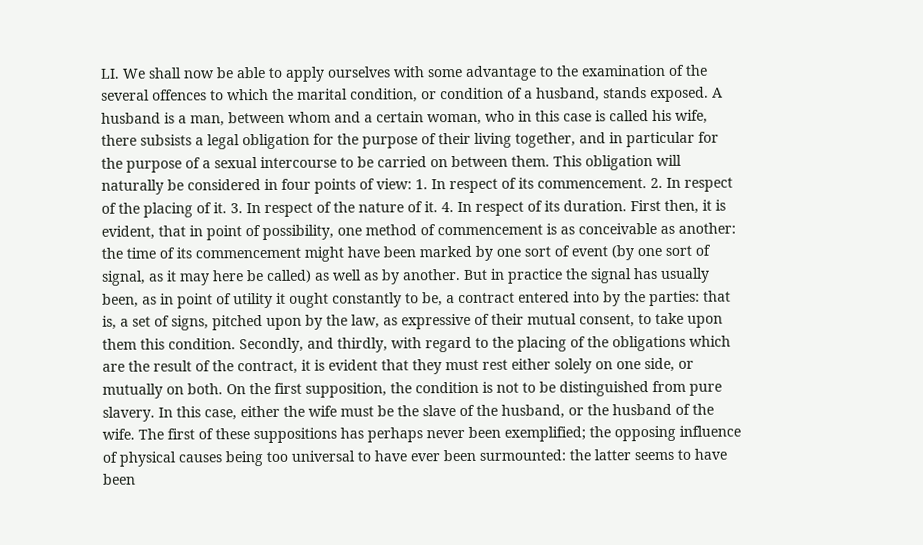LI. We shall now be able to apply ourselves with some advantage to the examination of the several offences to which the marital condition, or condition of a husband, stands exposed. A husband is a man, between whom and a certain woman, who in this case is called his wife, there subsists a legal obligation for the purpose of their living together, and in particular for the purpose of a sexual intercourse to be carried on between them. This obligation will naturally be considered in four points of view: 1. In respect of its commencement. 2. In respect of the placing of it. 3. In respect of the nature of it. 4. In respect of its duration. First then, it is evident, that in point of possibility, one method of commencement is as conceivable as another: the time of its commencement might have been marked by one sort of event (by one sort of signal, as it may here be called) as well as by another. But in practice the signal has usually been, as in point of utility it ought constantly to be, a contract entered into by the parties: that is, a set of signs, pitched upon by the law, as expressive of their mutual consent, to take upon them this condition. Secondly, and thirdly, with regard to the placing of the obligations which are the result of the contract, it is evident that they must rest either solely on one side, or mutually on both. On the first supposition, the condition is not to be distinguished from pure slavery. In this case, either the wife must be the slave of the husband, or the husband of the wife. The first of these suppositions has perhaps never been exemplified; the opposing influence of physical causes being too universal to have ever been surmounted: the latter seems to have been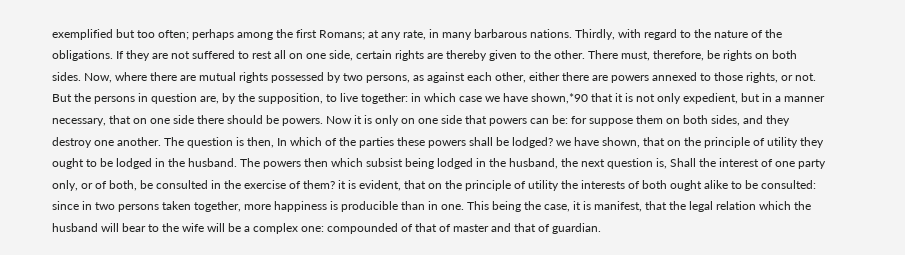exemplified but too often; perhaps among the first Romans; at any rate, in many barbarous nations. Thirdly, with regard to the nature of the obligations. If they are not suffered to rest all on one side, certain rights are thereby given to the other. There must, therefore, be rights on both sides. Now, where there are mutual rights possessed by two persons, as against each other, either there are powers annexed to those rights, or not. But the persons in question are, by the supposition, to live together: in which case we have shown,*90 that it is not only expedient, but in a manner necessary, that on one side there should be powers. Now it is only on one side that powers can be: for suppose them on both sides, and they destroy one another. The question is then, In which of the parties these powers shall be lodged? we have shown, that on the principle of utility they ought to be lodged in the husband. The powers then which subsist being lodged in the husband, the next question is, Shall the interest of one party only, or of both, be consulted in the exercise of them? it is evident, that on the principle of utility the interests of both ought alike to be consulted: since in two persons taken together, more happiness is producible than in one. This being the case, it is manifest, that the legal relation which the husband will bear to the wife will be a complex one: compounded of that of master and that of guardian.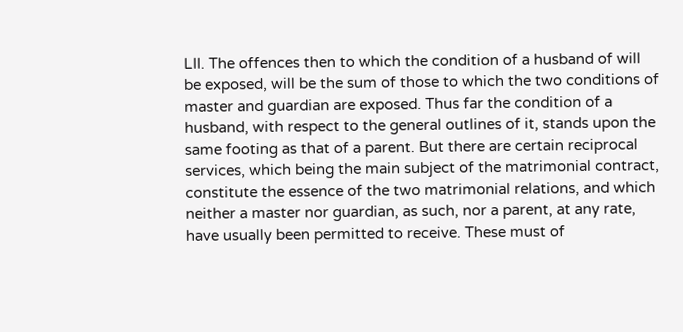LII. The offences then to which the condition of a husband of will be exposed, will be the sum of those to which the two conditions of master and guardian are exposed. Thus far the condition of a husband, with respect to the general outlines of it, stands upon the same footing as that of a parent. But there are certain reciprocal services, which being the main subject of the matrimonial contract, constitute the essence of the two matrimonial relations, and which neither a master nor guardian, as such, nor a parent, at any rate, have usually been permitted to receive. These must of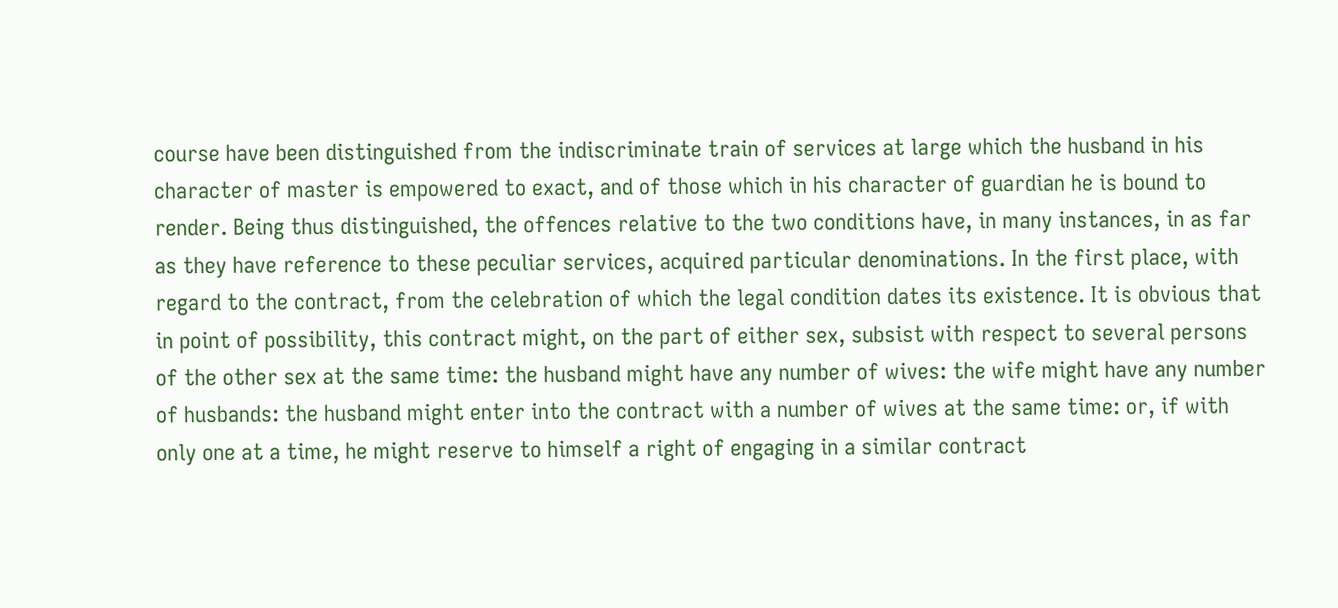course have been distinguished from the indiscriminate train of services at large which the husband in his character of master is empowered to exact, and of those which in his character of guardian he is bound to render. Being thus distinguished, the offences relative to the two conditions have, in many instances, in as far as they have reference to these peculiar services, acquired particular denominations. In the first place, with regard to the contract, from the celebration of which the legal condition dates its existence. It is obvious that in point of possibility, this contract might, on the part of either sex, subsist with respect to several persons of the other sex at the same time: the husband might have any number of wives: the wife might have any number of husbands: the husband might enter into the contract with a number of wives at the same time: or, if with only one at a time, he might reserve to himself a right of engaging in a similar contract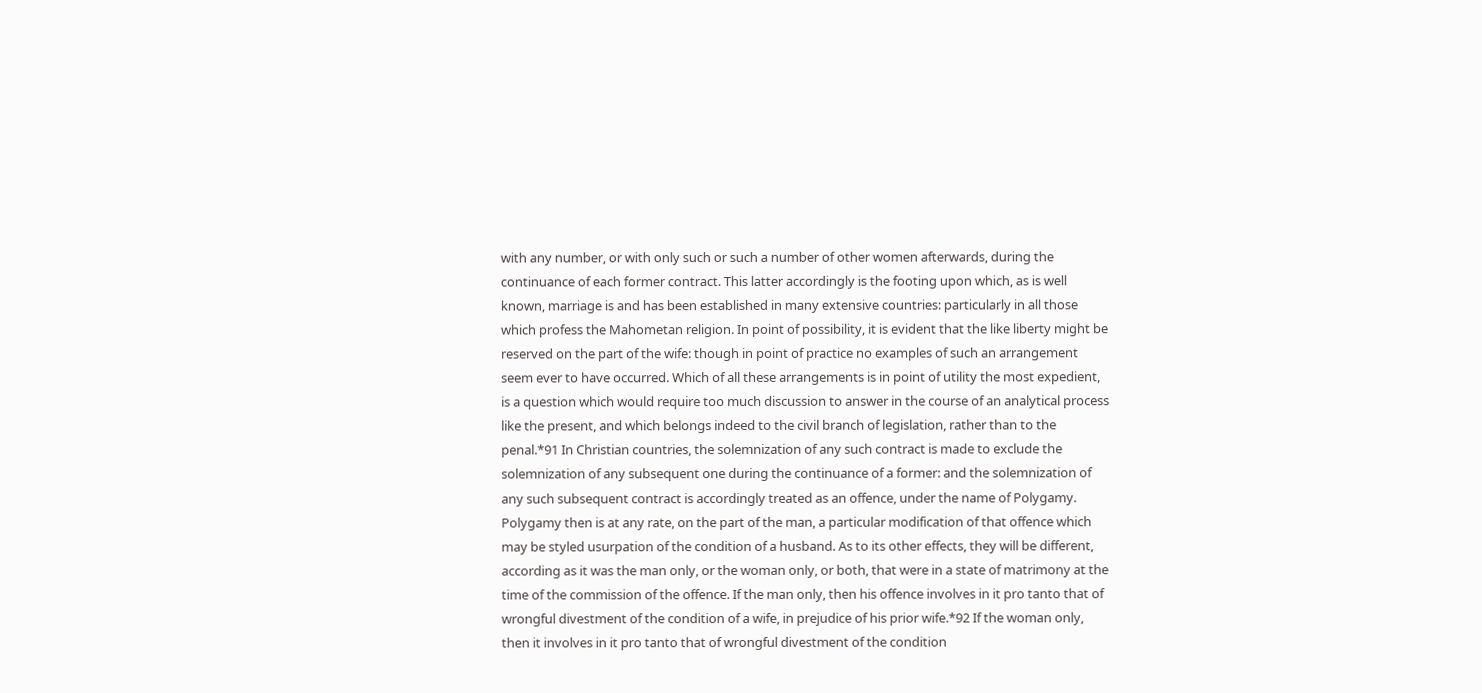with any number, or with only such or such a number of other women afterwards, during the continuance of each former contract. This latter accordingly is the footing upon which, as is well known, marriage is and has been established in many extensive countries: particularly in all those which profess the Mahometan religion. In point of possibility, it is evident that the like liberty might be reserved on the part of the wife: though in point of practice no examples of such an arrangement seem ever to have occurred. Which of all these arrangements is in point of utility the most expedient, is a question which would require too much discussion to answer in the course of an analytical process like the present, and which belongs indeed to the civil branch of legislation, rather than to the penal.*91 In Christian countries, the solemnization of any such contract is made to exclude the solemnization of any subsequent one during the continuance of a former: and the solemnization of any such subsequent contract is accordingly treated as an offence, under the name of Polygamy. Polygamy then is at any rate, on the part of the man, a particular modification of that offence which may be styled usurpation of the condition of a husband. As to its other effects, they will be different, according as it was the man only, or the woman only, or both, that were in a state of matrimony at the time of the commission of the offence. If the man only, then his offence involves in it pro tanto that of wrongful divestment of the condition of a wife, in prejudice of his prior wife.*92 If the woman only, then it involves in it pro tanto that of wrongful divestment of the condition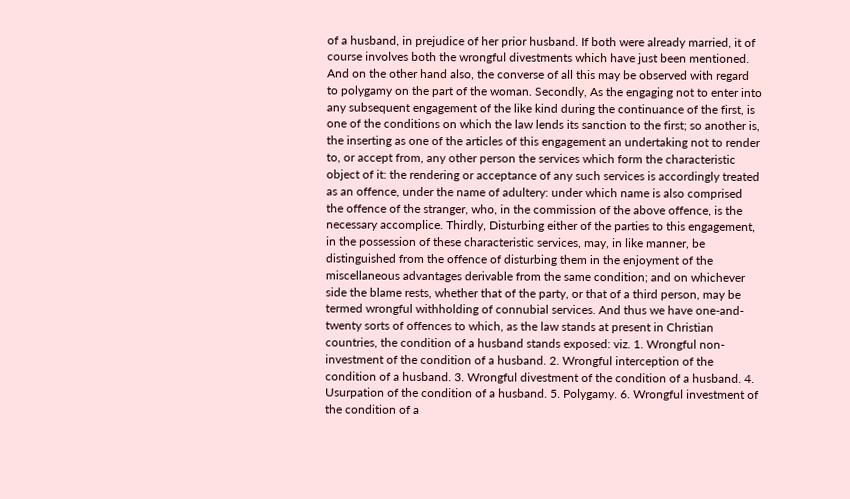of a husband, in prejudice of her prior husband. If both were already married, it of course involves both the wrongful divestments which have just been mentioned. And on the other hand also, the converse of all this may be observed with regard to polygamy on the part of the woman. Secondly, As the engaging not to enter into any subsequent engagement of the like kind during the continuance of the first, is one of the conditions on which the law lends its sanction to the first; so another is, the inserting as one of the articles of this engagement an undertaking not to render to, or accept from, any other person the services which form the characteristic object of it: the rendering or acceptance of any such services is accordingly treated as an offence, under the name of adultery: under which name is also comprised the offence of the stranger, who, in the commission of the above offence, is the necessary accomplice. Thirdly, Disturbing either of the parties to this engagement, in the possession of these characteristic services, may, in like manner, be distinguished from the offence of disturbing them in the enjoyment of the miscellaneous advantages derivable from the same condition; and on whichever side the blame rests, whether that of the party, or that of a third person, may be termed wrongful withholding of connubial services. And thus we have one-and-twenty sorts of offences to which, as the law stands at present in Christian countries, the condition of a husband stands exposed: viz. 1. Wrongful non-investment of the condition of a husband. 2. Wrongful interception of the condition of a husband. 3. Wrongful divestment of the condition of a husband. 4. Usurpation of the condition of a husband. 5. Polygamy. 6. Wrongful investment of the condition of a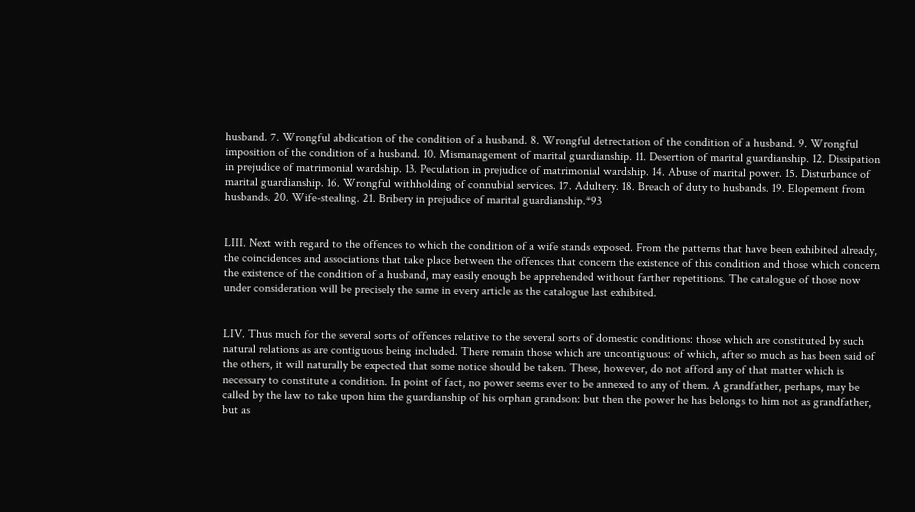husband. 7. Wrongful abdication of the condition of a husband. 8. Wrongful detrectation of the condition of a husband. 9. Wrongful imposition of the condition of a husband. 10. Mismanagement of marital guardianship. 11. Desertion of marital guardianship. 12. Dissipation in prejudice of matrimonial wardship. 13. Peculation in prejudice of matrimonial wardship. 14. Abuse of marital power. 15. Disturbance of marital guardianship. 16. Wrongful withholding of connubial services. 17. Adultery. 18. Breach of duty to husbands. 19. Elopement from husbands. 20. Wife-stealing. 21. Bribery in prejudice of marital guardianship.*93


LIII. Next with regard to the offences to which the condition of a wife stands exposed. From the patterns that have been exhibited already, the coincidences and associations that take place between the offences that concern the existence of this condition and those which concern the existence of the condition of a husband, may easily enough be apprehended without farther repetitions. The catalogue of those now under consideration will be precisely the same in every article as the catalogue last exhibited.


LIV. Thus much for the several sorts of offences relative to the several sorts of domestic conditions: those which are constituted by such natural relations as are contiguous being included. There remain those which are uncontiguous: of which, after so much as has been said of the others, it will naturally be expected that some notice should be taken. These, however, do not afford any of that matter which is necessary to constitute a condition. In point of fact, no power seems ever to be annexed to any of them. A grandfather, perhaps, may be called by the law to take upon him the guardianship of his orphan grandson: but then the power he has belongs to him not as grandfather, but as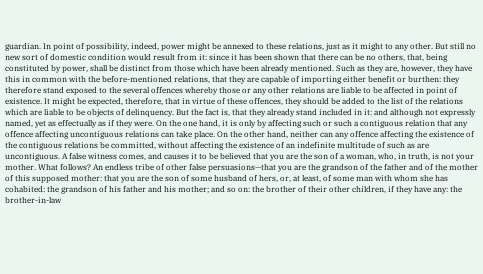guardian. In point of possibility, indeed, power might be annexed to these relations, just as it might to any other. But still no new sort of domestic condition would result from it: since it has been shown that there can be no others, that, being constituted by power, shall be distinct from those which have been already mentioned. Such as they are, however, they have this in common with the before-mentioned relations, that they are capable of importing either benefit or burthen: they therefore stand exposed to the several offences whereby those or any other relations are liable to be affected in point of existence. It might be expected, therefore, that in virtue of these offences, they should be added to the list of the relations which are liable to be objects of delinquency. But the fact is, that they already stand included in it: and although not expressly named, yet as effectually as if they were. On the one hand, it is only by affecting such or such a contiguous relation that any offence affecting uncontiguous relations can take place. On the other hand, neither can any offence affecting the existence of the contiguous relations be committed, without affecting the existence of an indefinite multitude of such as are uncontiguous. A false witness comes, and causes it to be believed that you are the son of a woman, who, in truth, is not your mother. What follows? An endless tribe of other false persuasions—that you are the grandson of the father and of the mother of this supposed mother: that you are the son of some husband of hers, or, at least, of some man with whom she has cohabited: the grandson of his father and his mother; and so on: the brother of their other children, if they have any: the brother-in-law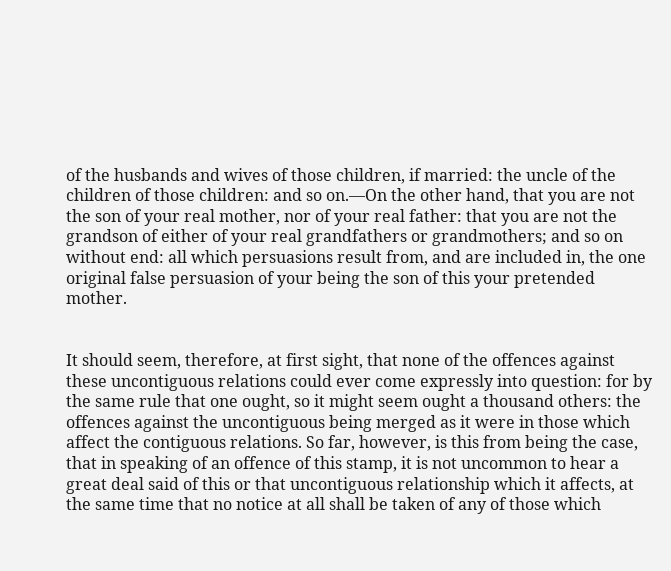of the husbands and wives of those children, if married: the uncle of the children of those children: and so on.—On the other hand, that you are not the son of your real mother, nor of your real father: that you are not the grandson of either of your real grandfathers or grandmothers; and so on without end: all which persuasions result from, and are included in, the one original false persuasion of your being the son of this your pretended mother.


It should seem, therefore, at first sight, that none of the offences against these uncontiguous relations could ever come expressly into question: for by the same rule that one ought, so it might seem ought a thousand others: the offences against the uncontiguous being merged as it were in those which affect the contiguous relations. So far, however, is this from being the case, that in speaking of an offence of this stamp, it is not uncommon to hear a great deal said of this or that uncontiguous relationship which it affects, at the same time that no notice at all shall be taken of any of those which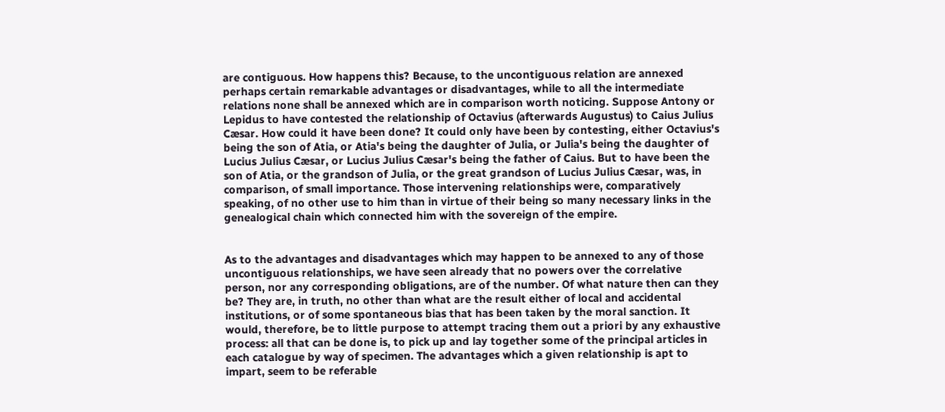are contiguous. How happens this? Because, to the uncontiguous relation are annexed perhaps certain remarkable advantages or disadvantages, while to all the intermediate relations none shall be annexed which are in comparison worth noticing. Suppose Antony or Lepidus to have contested the relationship of Octavius (afterwards Augustus) to Caius Julius Cæsar. How could it have been done? It could only have been by contesting, either Octavius's being the son of Atia, or Atia's being the daughter of Julia, or Julia's being the daughter of Lucius Julius Cæsar, or Lucius Julius Cæsar's being the father of Caius. But to have been the son of Atia, or the grandson of Julia, or the great grandson of Lucius Julius Cæsar, was, in comparison, of small importance. Those intervening relationships were, comparatively speaking, of no other use to him than in virtue of their being so many necessary links in the genealogical chain which connected him with the sovereign of the empire.


As to the advantages and disadvantages which may happen to be annexed to any of those uncontiguous relationships, we have seen already that no powers over the correlative person, nor any corresponding obligations, are of the number. Of what nature then can they be? They are, in truth, no other than what are the result either of local and accidental institutions, or of some spontaneous bias that has been taken by the moral sanction. It would, therefore, be to little purpose to attempt tracing them out a priori by any exhaustive process: all that can be done is, to pick up and lay together some of the principal articles in each catalogue by way of specimen. The advantages which a given relationship is apt to impart, seem to be referable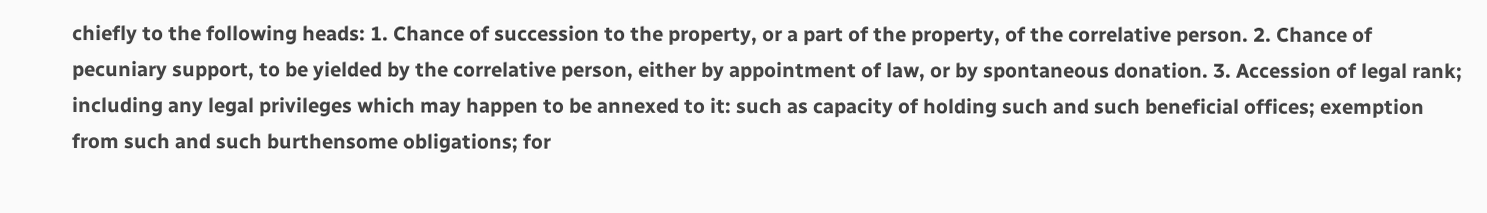chiefly to the following heads: 1. Chance of succession to the property, or a part of the property, of the correlative person. 2. Chance of pecuniary support, to be yielded by the correlative person, either by appointment of law, or by spontaneous donation. 3. Accession of legal rank; including any legal privileges which may happen to be annexed to it: such as capacity of holding such and such beneficial offices; exemption from such and such burthensome obligations; for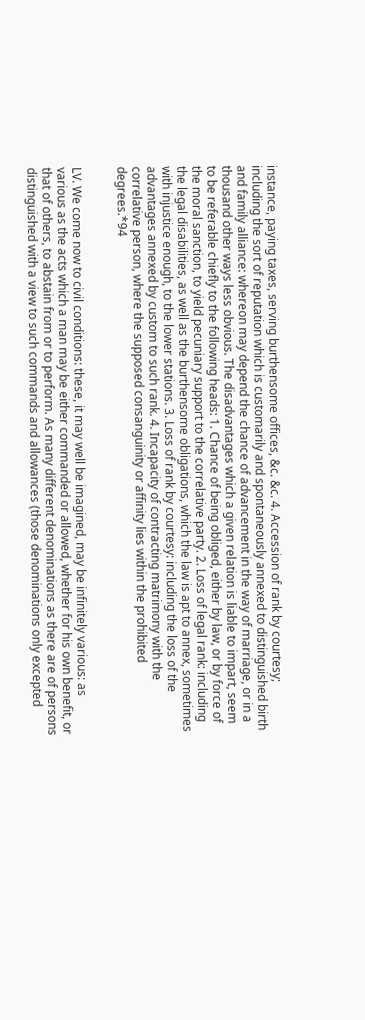instance, paying taxes, serving burthensome offices, &c. &c. 4. Accession of rank by courtesy; including the sort of reputation which is customarily and spontaneously annexed to distinguished birth and family alliance: whereon may depend the chance of advancement in the way of marriage, or in a thousand other ways less obvious. The disadvantages which a given relation is liable to impart, seem to be referable chiefly to the following heads: 1. Chance of being obliged, either by law, or by force of the moral sanction, to yield pecuniary support to the correlative party. 2. Loss of legal rank: including the legal disabilities, as well as the burthensome obligations, which the law is apt to annex, sometimes with injustice enough, to the lower stations. 3. Loss of rank by courtesy: including the loss of the advantages annexed by custom to such rank. 4. Incapacity of contracting matrimony with the correlative person, where the supposed consanguinity or affinity lies within the prohibited degrees.*94


LV. We come now to civil conditions: these, it may well be imagined, may be infinitely various: as various as the acts which a man may be either commanded or allowed, whether for his own benefit, or that of others, to abstain from or to perform. As many different denominations as there are of persons distinguished with a view to such commands and allowances (those denominations only excepted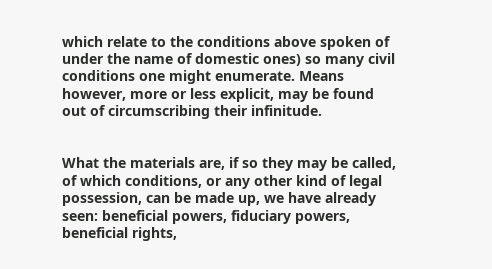which relate to the conditions above spoken of under the name of domestic ones) so many civil conditions one might enumerate. Means however, more or less explicit, may be found out of circumscribing their infinitude.


What the materials are, if so they may be called, of which conditions, or any other kind of legal possession, can be made up, we have already seen: beneficial powers, fiduciary powers, beneficial rights,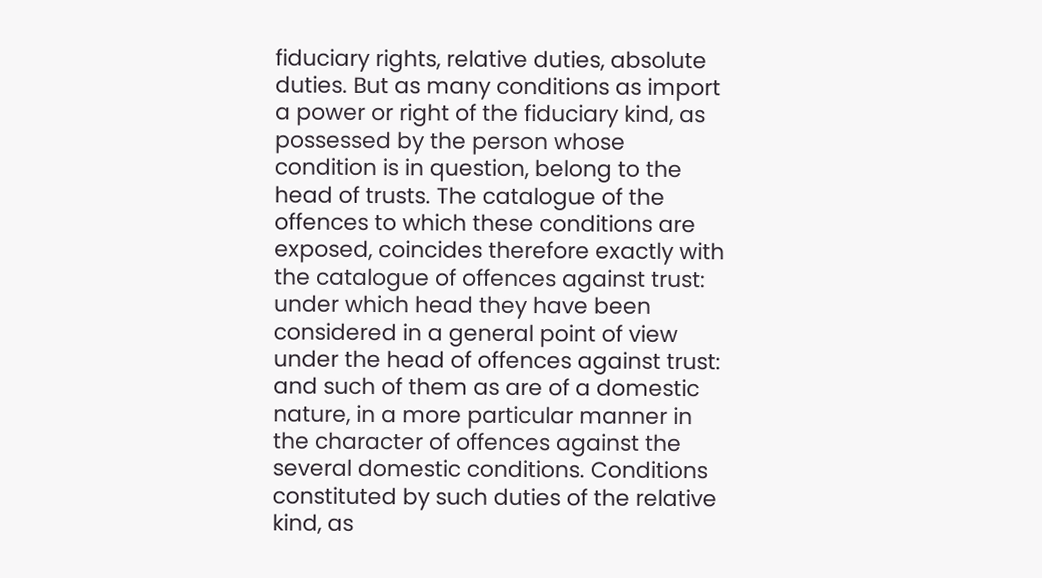fiduciary rights, relative duties, absolute duties. But as many conditions as import a power or right of the fiduciary kind, as possessed by the person whose condition is in question, belong to the head of trusts. The catalogue of the offences to which these conditions are exposed, coincides therefore exactly with the catalogue of offences against trust: under which head they have been considered in a general point of view under the head of offences against trust: and such of them as are of a domestic nature, in a more particular manner in the character of offences against the several domestic conditions. Conditions constituted by such duties of the relative kind, as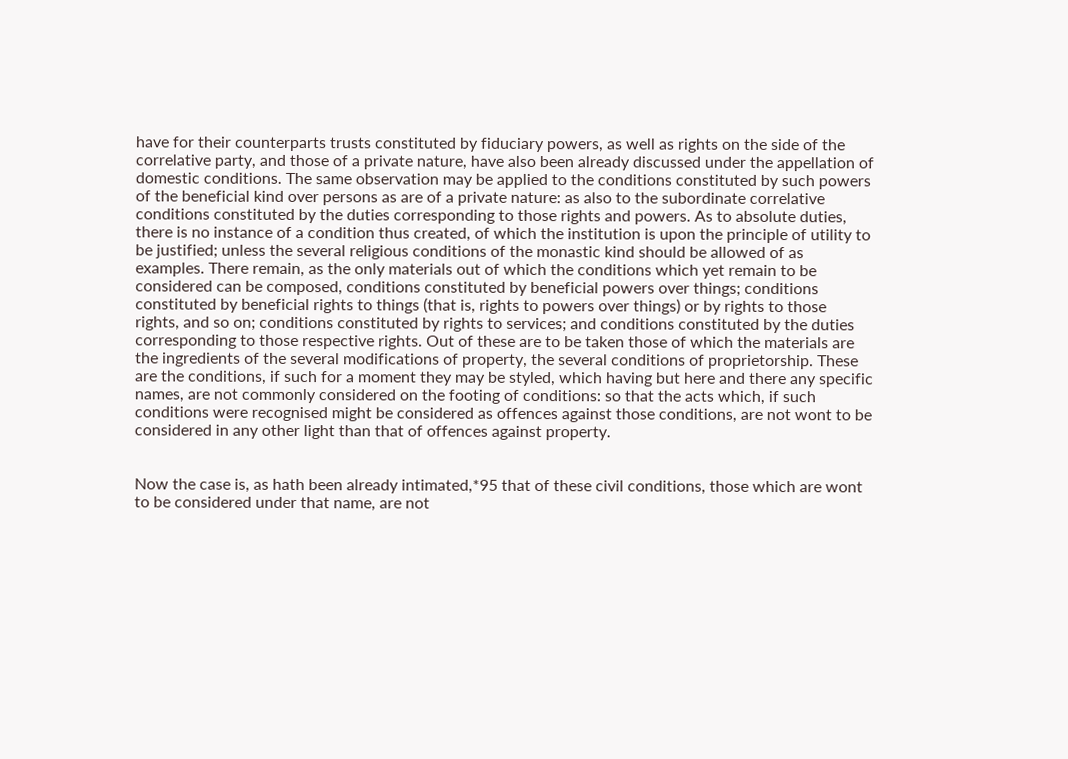have for their counterparts trusts constituted by fiduciary powers, as well as rights on the side of the correlative party, and those of a private nature, have also been already discussed under the appellation of domestic conditions. The same observation may be applied to the conditions constituted by such powers of the beneficial kind over persons as are of a private nature: as also to the subordinate correlative conditions constituted by the duties corresponding to those rights and powers. As to absolute duties, there is no instance of a condition thus created, of which the institution is upon the principle of utility to be justified; unless the several religious conditions of the monastic kind should be allowed of as examples. There remain, as the only materials out of which the conditions which yet remain to be considered can be composed, conditions constituted by beneficial powers over things; conditions constituted by beneficial rights to things (that is, rights to powers over things) or by rights to those rights, and so on; conditions constituted by rights to services; and conditions constituted by the duties corresponding to those respective rights. Out of these are to be taken those of which the materials are the ingredients of the several modifications of property, the several conditions of proprietorship. These are the conditions, if such for a moment they may be styled, which having but here and there any specific names, are not commonly considered on the footing of conditions: so that the acts which, if such conditions were recognised might be considered as offences against those conditions, are not wont to be considered in any other light than that of offences against property.


Now the case is, as hath been already intimated,*95 that of these civil conditions, those which are wont to be considered under that name, are not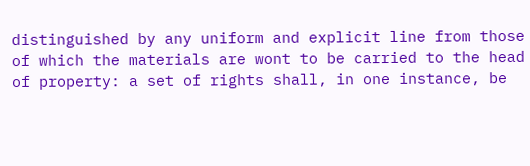distinguished by any uniform and explicit line from those of which the materials are wont to be carried to the head of property: a set of rights shall, in one instance, be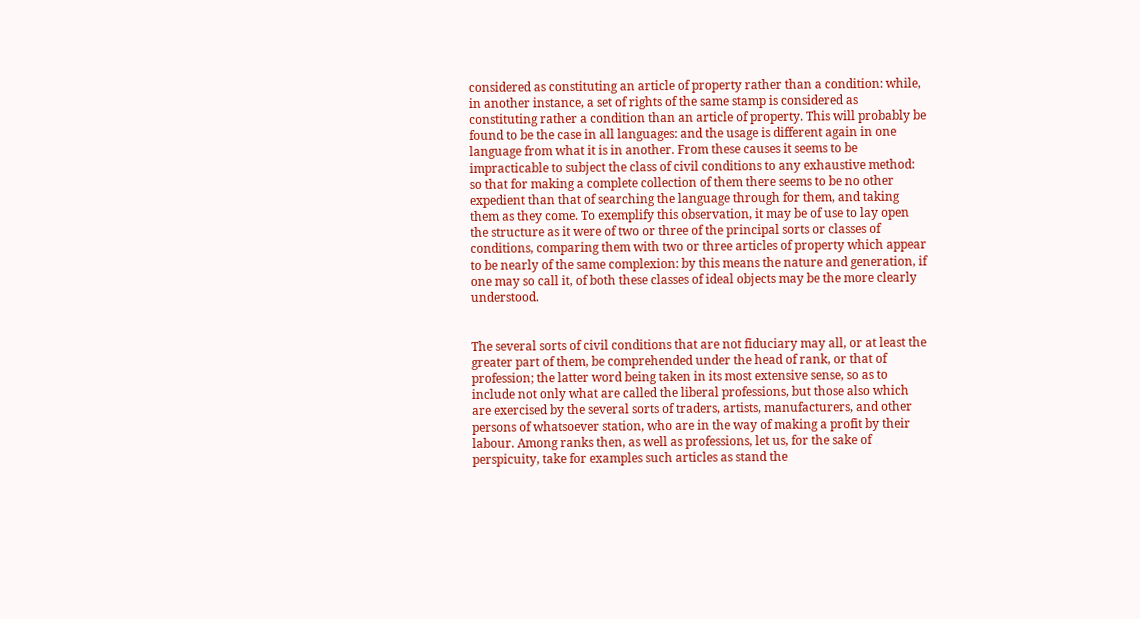considered as constituting an article of property rather than a condition: while, in another instance, a set of rights of the same stamp is considered as constituting rather a condition than an article of property. This will probably be found to be the case in all languages: and the usage is different again in one language from what it is in another. From these causes it seems to be impracticable to subject the class of civil conditions to any exhaustive method: so that for making a complete collection of them there seems to be no other expedient than that of searching the language through for them, and taking them as they come. To exemplify this observation, it may be of use to lay open the structure as it were of two or three of the principal sorts or classes of conditions, comparing them with two or three articles of property which appear to be nearly of the same complexion: by this means the nature and generation, if one may so call it, of both these classes of ideal objects may be the more clearly understood.


The several sorts of civil conditions that are not fiduciary may all, or at least the greater part of them, be comprehended under the head of rank, or that of profession; the latter word being taken in its most extensive sense, so as to include not only what are called the liberal professions, but those also which are exercised by the several sorts of traders, artists, manufacturers, and other persons of whatsoever station, who are in the way of making a profit by their labour. Among ranks then, as well as professions, let us, for the sake of perspicuity, take for examples such articles as stand the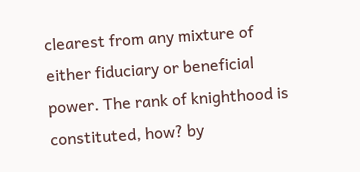clearest from any mixture of either fiduciary or beneficial power. The rank of knighthood is constituted, how? by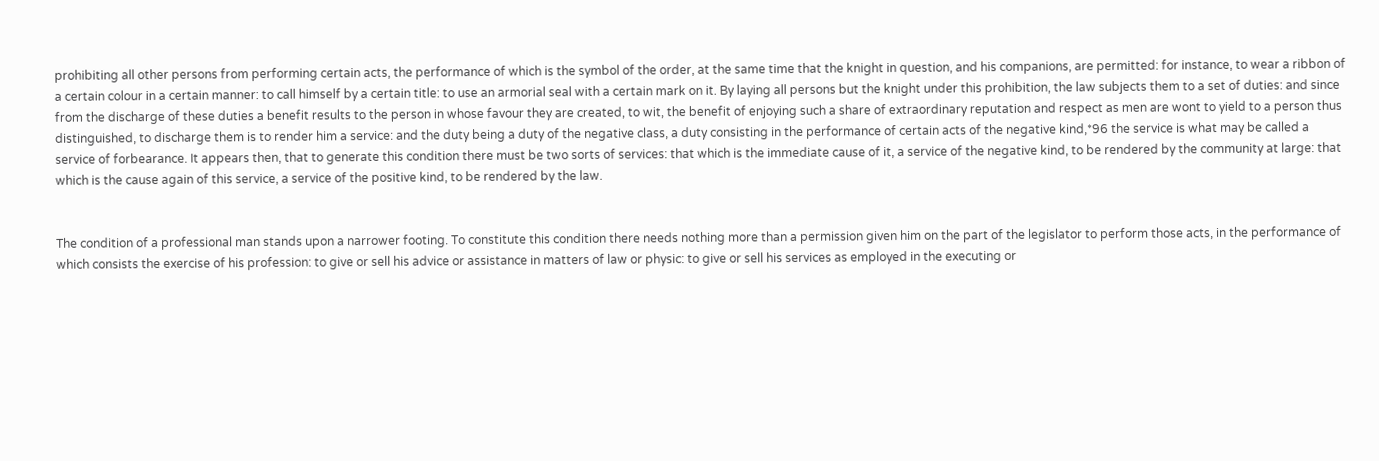prohibiting all other persons from performing certain acts, the performance of which is the symbol of the order, at the same time that the knight in question, and his companions, are permitted: for instance, to wear a ribbon of a certain colour in a certain manner: to call himself by a certain title: to use an armorial seal with a certain mark on it. By laying all persons but the knight under this prohibition, the law subjects them to a set of duties: and since from the discharge of these duties a benefit results to the person in whose favour they are created, to wit, the benefit of enjoying such a share of extraordinary reputation and respect as men are wont to yield to a person thus distinguished, to discharge them is to render him a service: and the duty being a duty of the negative class, a duty consisting in the performance of certain acts of the negative kind,*96 the service is what may be called a service of forbearance. It appears then, that to generate this condition there must be two sorts of services: that which is the immediate cause of it, a service of the negative kind, to be rendered by the community at large: that which is the cause again of this service, a service of the positive kind, to be rendered by the law.


The condition of a professional man stands upon a narrower footing. To constitute this condition there needs nothing more than a permission given him on the part of the legislator to perform those acts, in the performance of which consists the exercise of his profession: to give or sell his advice or assistance in matters of law or physic: to give or sell his services as employed in the executing or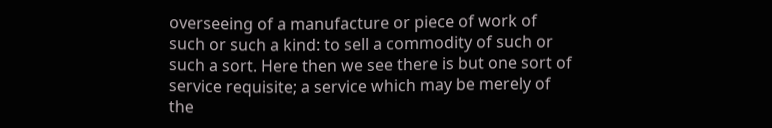overseeing of a manufacture or piece of work of such or such a kind: to sell a commodity of such or such a sort. Here then we see there is but one sort of service requisite; a service which may be merely of the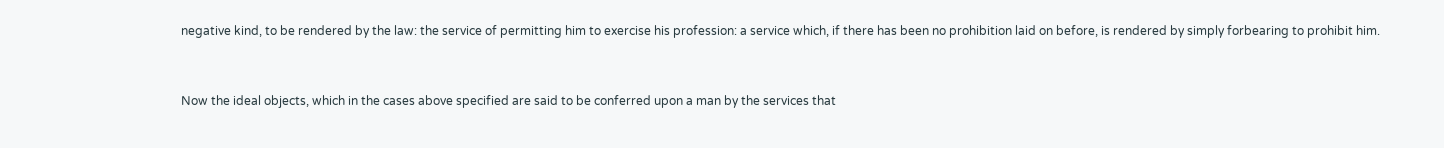negative kind, to be rendered by the law: the service of permitting him to exercise his profession: a service which, if there has been no prohibition laid on before, is rendered by simply forbearing to prohibit him.


Now the ideal objects, which in the cases above specified are said to be conferred upon a man by the services that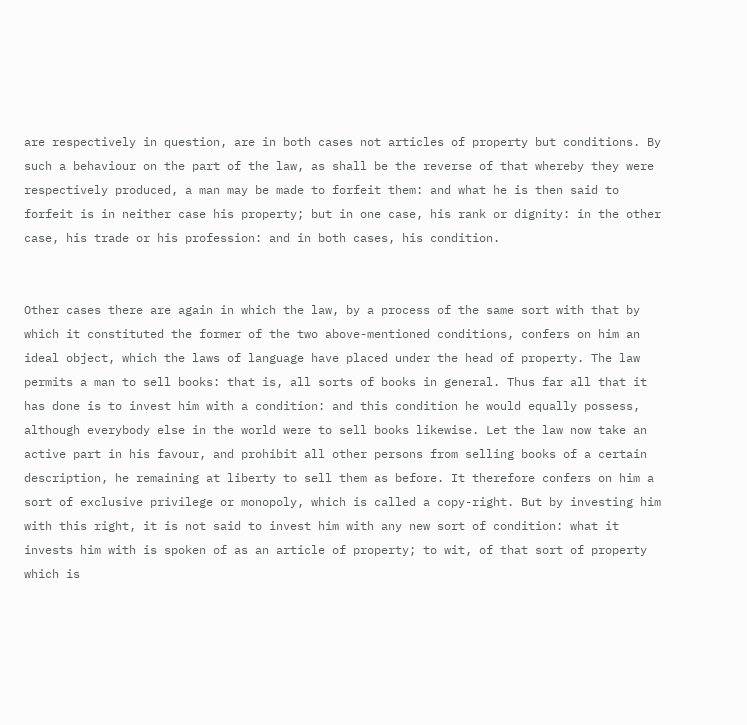are respectively in question, are in both cases not articles of property but conditions. By such a behaviour on the part of the law, as shall be the reverse of that whereby they were respectively produced, a man may be made to forfeit them: and what he is then said to forfeit is in neither case his property; but in one case, his rank or dignity: in the other case, his trade or his profession: and in both cases, his condition.


Other cases there are again in which the law, by a process of the same sort with that by which it constituted the former of the two above-mentioned conditions, confers on him an ideal object, which the laws of language have placed under the head of property. The law permits a man to sell books: that is, all sorts of books in general. Thus far all that it has done is to invest him with a condition: and this condition he would equally possess, although everybody else in the world were to sell books likewise. Let the law now take an active part in his favour, and prohibit all other persons from selling books of a certain description, he remaining at liberty to sell them as before. It therefore confers on him a sort of exclusive privilege or monopoly, which is called a copy-right. But by investing him with this right, it is not said to invest him with any new sort of condition: what it invests him with is spoken of as an article of property; to wit, of that sort of property which is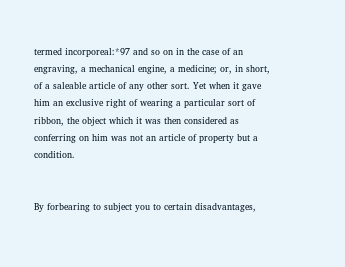termed incorporeal:*97 and so on in the case of an engraving, a mechanical engine, a medicine; or, in short, of a saleable article of any other sort. Yet when it gave him an exclusive right of wearing a particular sort of ribbon, the object which it was then considered as conferring on him was not an article of property but a condition.


By forbearing to subject you to certain disadvantages,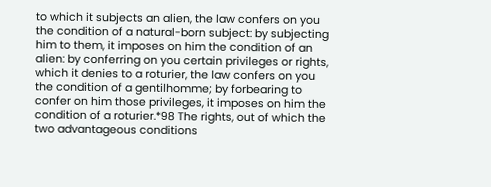to which it subjects an alien, the law confers on you the condition of a natural-born subject: by subjecting him to them, it imposes on him the condition of an alien: by conferring on you certain privileges or rights, which it denies to a roturier, the law confers on you the condition of a gentilhomme; by forbearing to confer on him those privileges, it imposes on him the condition of a roturier.*98 The rights, out of which the two advantageous conditions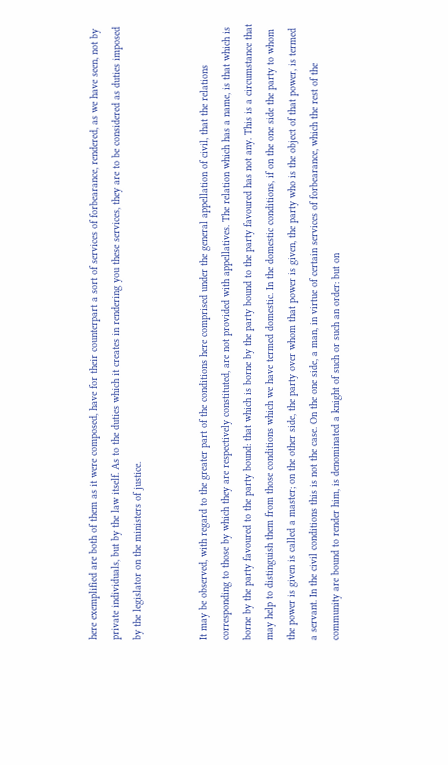here exemplified are both of them as it were composed, have for their counterpart a sort of services of forbearance, rendered, as we have seen, not by private individuals, but by the law itself. As to the duties which it creates in rendering you these services, they are to be considered as duties imposed by the legislator on the ministers of justice.


It may be observed, with regard to the greater part of the conditions here comprised under the general appellation of civil, that the relations corresponding to those by which they are respectively constituted, are not provided with appellatives. The relation which has a name, is that which is borne by the party favoured to the party bound: that which is borne by the party bound to the party favoured has not any. This is a circumstance that may help to distinguish them from those conditions which we have termed domestic. In the domestic conditions, if on the one side the party to whom the power is given is called a master; on the other side, the party over whom that power is given, the party who is the object of that power, is termed a servant. In the civil conditions this is not the case. On the one side, a man, in virtue of certain services of forbearance, which the rest of the community are bound to render him, is denominated a knight of such or such an order: but on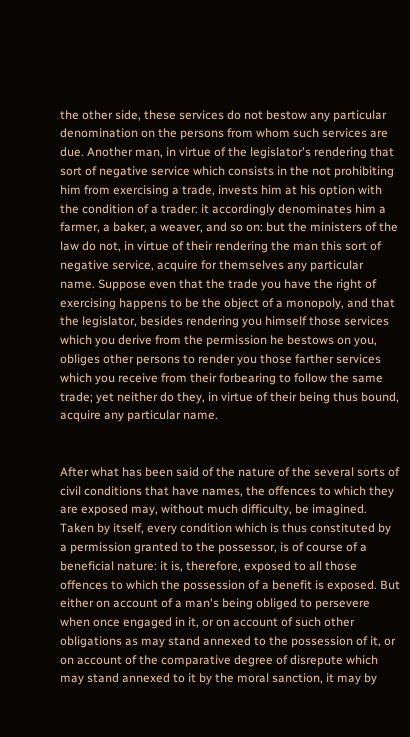the other side, these services do not bestow any particular denomination on the persons from whom such services are due. Another man, in virtue of the legislator's rendering that sort of negative service which consists in the not prohibiting him from exercising a trade, invests him at his option with the condition of a trader: it accordingly denominates him a farmer, a baker, a weaver, and so on: but the ministers of the law do not, in virtue of their rendering the man this sort of negative service, acquire for themselves any particular name. Suppose even that the trade you have the right of exercising happens to be the object of a monopoly, and that the legislator, besides rendering you himself those services which you derive from the permission he bestows on you, obliges other persons to render you those farther services which you receive from their forbearing to follow the same trade; yet neither do they, in virtue of their being thus bound, acquire any particular name.


After what has been said of the nature of the several sorts of civil conditions that have names, the offences to which they are exposed may, without much difficulty, be imagined. Taken by itself, every condition which is thus constituted by a permission granted to the possessor, is of course of a beneficial nature: it is, therefore, exposed to all those offences to which the possession of a benefit is exposed. But either on account of a man's being obliged to persevere when once engaged in it, or on account of such other obligations as may stand annexed to the possession of it, or on account of the comparative degree of disrepute which may stand annexed to it by the moral sanction, it may by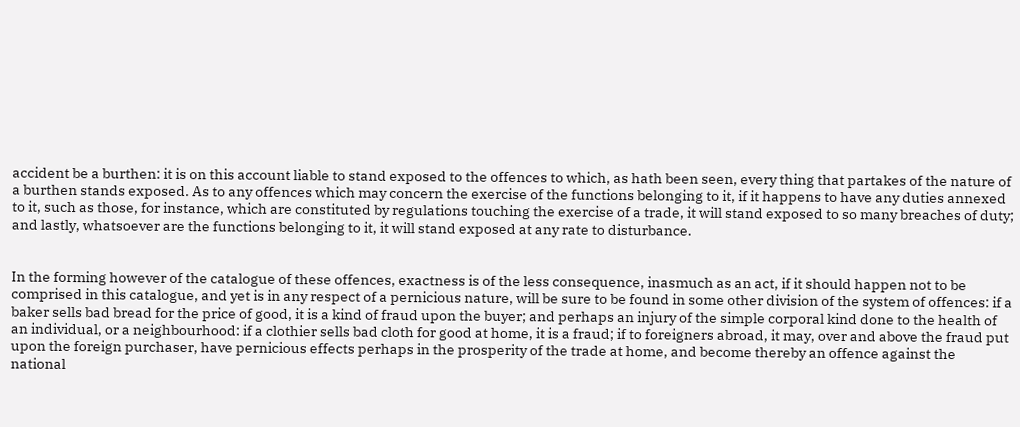accident be a burthen: it is on this account liable to stand exposed to the offences to which, as hath been seen, every thing that partakes of the nature of a burthen stands exposed. As to any offences which may concern the exercise of the functions belonging to it, if it happens to have any duties annexed to it, such as those, for instance, which are constituted by regulations touching the exercise of a trade, it will stand exposed to so many breaches of duty; and lastly, whatsoever are the functions belonging to it, it will stand exposed at any rate to disturbance.


In the forming however of the catalogue of these offences, exactness is of the less consequence, inasmuch as an act, if it should happen not to be comprised in this catalogue, and yet is in any respect of a pernicious nature, will be sure to be found in some other division of the system of offences: if a baker sells bad bread for the price of good, it is a kind of fraud upon the buyer; and perhaps an injury of the simple corporal kind done to the health of an individual, or a neighbourhood: if a clothier sells bad cloth for good at home, it is a fraud; if to foreigners abroad, it may, over and above the fraud put upon the foreign purchaser, have pernicious effects perhaps in the prosperity of the trade at home, and become thereby an offence against the national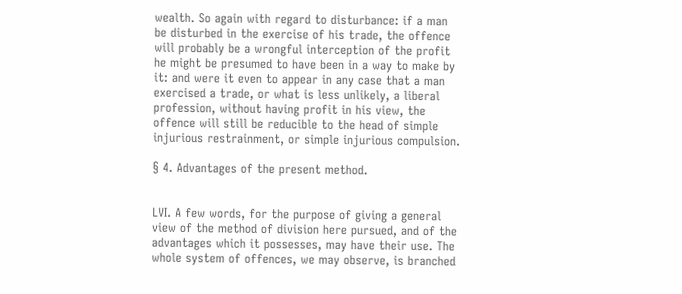wealth. So again with regard to disturbance: if a man be disturbed in the exercise of his trade, the offence will probably be a wrongful interception of the profit he might be presumed to have been in a way to make by it: and were it even to appear in any case that a man exercised a trade, or what is less unlikely, a liberal profession, without having profit in his view, the offence will still be reducible to the head of simple injurious restrainment, or simple injurious compulsion.

§ 4. Advantages of the present method.


LVI. A few words, for the purpose of giving a general view of the method of division here pursued, and of the advantages which it possesses, may have their use. The whole system of offences, we may observe, is branched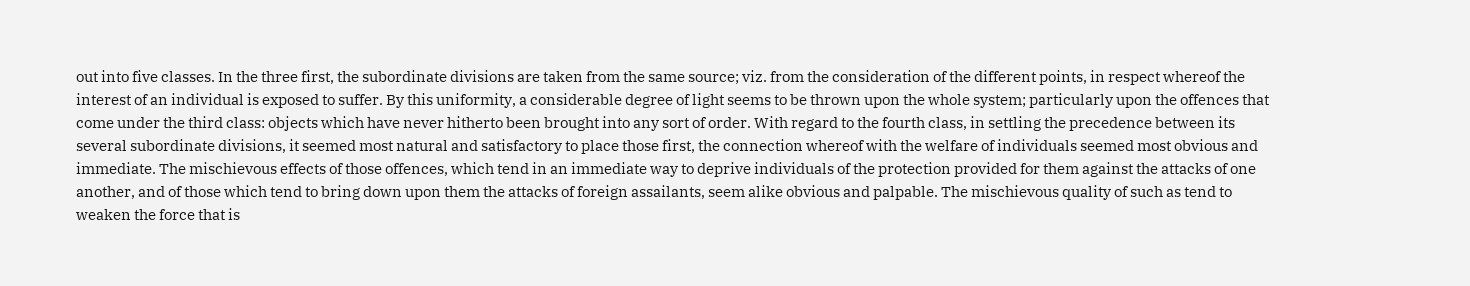out into five classes. In the three first, the subordinate divisions are taken from the same source; viz. from the consideration of the different points, in respect whereof the interest of an individual is exposed to suffer. By this uniformity, a considerable degree of light seems to be thrown upon the whole system; particularly upon the offences that come under the third class: objects which have never hitherto been brought into any sort of order. With regard to the fourth class, in settling the precedence between its several subordinate divisions, it seemed most natural and satisfactory to place those first, the connection whereof with the welfare of individuals seemed most obvious and immediate. The mischievous effects of those offences, which tend in an immediate way to deprive individuals of the protection provided for them against the attacks of one another, and of those which tend to bring down upon them the attacks of foreign assailants, seem alike obvious and palpable. The mischievous quality of such as tend to weaken the force that is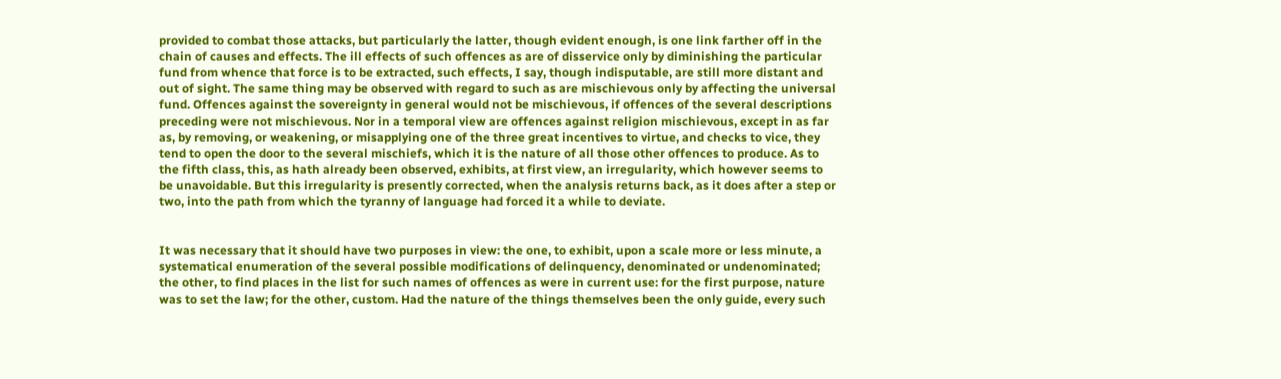provided to combat those attacks, but particularly the latter, though evident enough, is one link farther off in the chain of causes and effects. The ill effects of such offences as are of disservice only by diminishing the particular fund from whence that force is to be extracted, such effects, I say, though indisputable, are still more distant and out of sight. The same thing may be observed with regard to such as are mischievous only by affecting the universal fund. Offences against the sovereignty in general would not be mischievous, if offences of the several descriptions preceding were not mischievous. Nor in a temporal view are offences against religion mischievous, except in as far as, by removing, or weakening, or misapplying one of the three great incentives to virtue, and checks to vice, they tend to open the door to the several mischiefs, which it is the nature of all those other offences to produce. As to the fifth class, this, as hath already been observed, exhibits, at first view, an irregularity, which however seems to be unavoidable. But this irregularity is presently corrected, when the analysis returns back, as it does after a step or two, into the path from which the tyranny of language had forced it a while to deviate.


It was necessary that it should have two purposes in view: the one, to exhibit, upon a scale more or less minute, a systematical enumeration of the several possible modifications of delinquency, denominated or undenominated; the other, to find places in the list for such names of offences as were in current use: for the first purpose, nature was to set the law; for the other, custom. Had the nature of the things themselves been the only guide, every such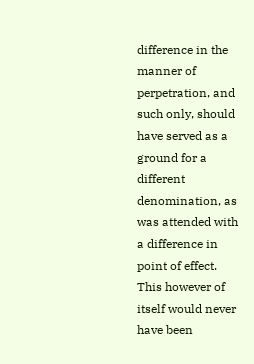difference in the manner of perpetration, and such only, should have served as a ground for a different denomination, as was attended with a difference in point of effect. This however of itself would never have been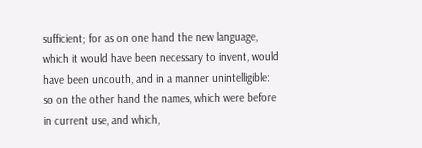sufficient; for as on one hand the new language, which it would have been necessary to invent, would have been uncouth, and in a manner unintelligible: so on the other hand the names, which were before in current use, and which,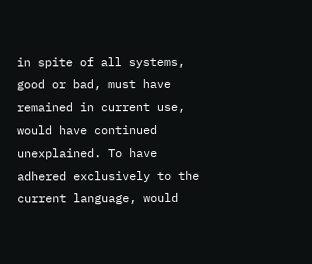in spite of all systems, good or bad, must have remained in current use, would have continued unexplained. To have adhered exclusively to the current language, would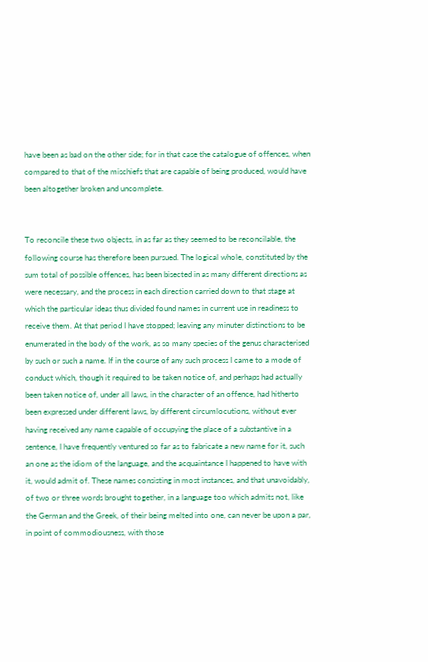have been as bad on the other side; for in that case the catalogue of offences, when compared to that of the mischiefs that are capable of being produced, would have been altogether broken and uncomplete.


To reconcile these two objects, in as far as they seemed to be reconcilable, the following course has therefore been pursued. The logical whole, constituted by the sum total of possible offences, has been bisected in as many different directions as were necessary, and the process in each direction carried down to that stage at which the particular ideas thus divided found names in current use in readiness to receive them. At that period I have stopped; leaving any minuter distinctions to be enumerated in the body of the work, as so many species of the genus characterised by such or such a name. If in the course of any such process I came to a mode of conduct which, though it required to be taken notice of, and perhaps had actually been taken notice of, under all laws, in the character of an offence, had hitherto been expressed under different laws, by different circumlocutions, without ever having received any name capable of occupying the place of a substantive in a sentence, I have frequently ventured so far as to fabricate a new name for it, such an one as the idiom of the language, and the acquaintance I happened to have with it, would admit of. These names consisting in most instances, and that unavoidably, of two or three words brought together, in a language too which admits not, like the German and the Greek, of their being melted into one, can never be upon a par, in point of commodiousness, with those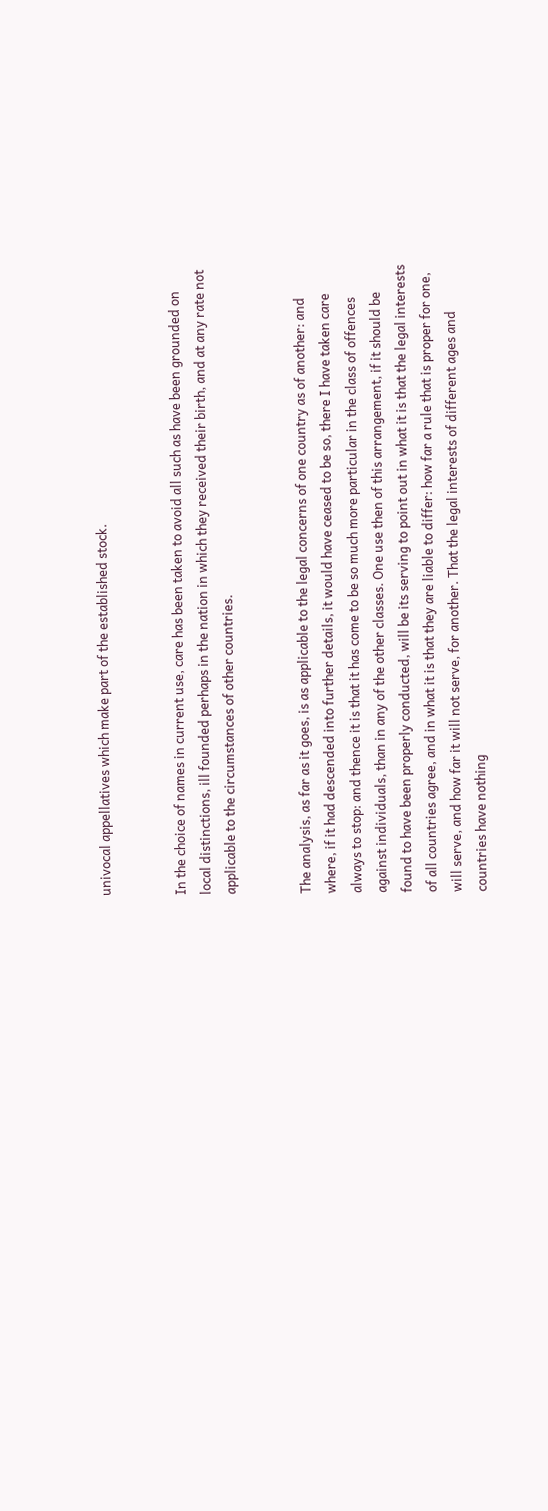univocal appellatives which make part of the established stock.


In the choice of names in current use, care has been taken to avoid all such as have been grounded on local distinctions, ill founded perhaps in the nation in which they received their birth, and at any rate not applicable to the circumstances of other countries.


The analysis, as far as it goes, is as applicable to the legal concerns of one country as of another: and where, if it had descended into further details, it would have ceased to be so, there I have taken care always to stop: and thence it is that it has come to be so much more particular in the class of offences against individuals, than in any of the other classes. One use then of this arrangement, if it should be found to have been properly conducted, will be its serving to point out in what it is that the legal interests of all countries agree, and in what it is that they are liable to differ: how far a rule that is proper for one, will serve, and how far it will not serve, for another. That the legal interests of different ages and countries have nothing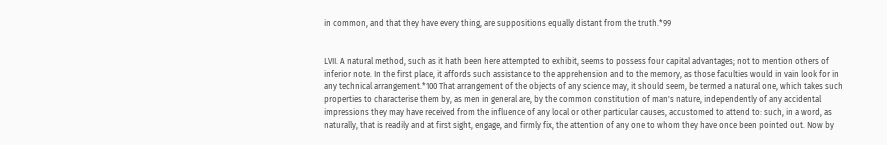in common, and that they have every thing, are suppositions equally distant from the truth.*99


LVII. A natural method, such as it hath been here attempted to exhibit, seems to possess four capital advantages; not to mention others of inferior note. In the first place, it affords such assistance to the apprehension and to the memory, as those faculties would in vain look for in any technical arrangement.*100 That arrangement of the objects of any science may, it should seem, be termed a natural one, which takes such properties to characterise them by, as men in general are, by the common constitution of man's nature, independently of any accidental impressions they may have received from the influence of any local or other particular causes, accustomed to attend to: such, in a word, as naturally, that is readily and at first sight, engage, and firmly fix, the attention of any one to whom they have once been pointed out. Now by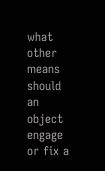what other means should an object engage or fix a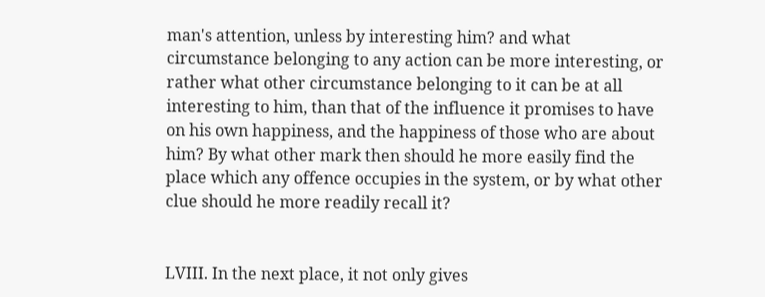man's attention, unless by interesting him? and what circumstance belonging to any action can be more interesting, or rather what other circumstance belonging to it can be at all interesting to him, than that of the influence it promises to have on his own happiness, and the happiness of those who are about him? By what other mark then should he more easily find the place which any offence occupies in the system, or by what other clue should he more readily recall it?


LVIII. In the next place, it not only gives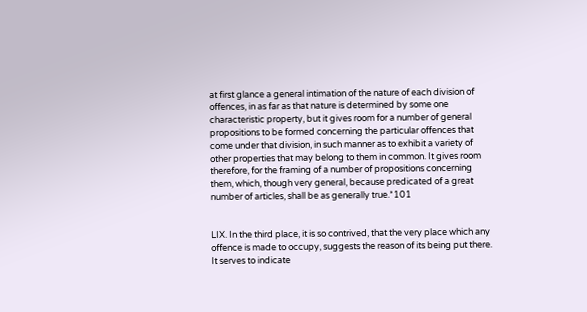at first glance a general intimation of the nature of each division of offences, in as far as that nature is determined by some one characteristic property, but it gives room for a number of general propositions to be formed concerning the particular offences that come under that division, in such manner as to exhibit a variety of other properties that may belong to them in common. It gives room therefore, for the framing of a number of propositions concerning them, which, though very general, because predicated of a great number of articles, shall be as generally true.*101


LIX. In the third place, it is so contrived, that the very place which any offence is made to occupy, suggests the reason of its being put there. It serves to indicate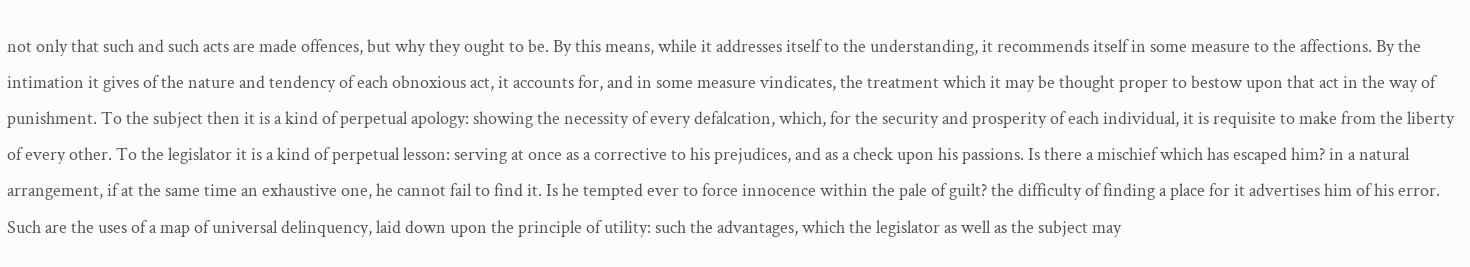not only that such and such acts are made offences, but why they ought to be. By this means, while it addresses itself to the understanding, it recommends itself in some measure to the affections. By the intimation it gives of the nature and tendency of each obnoxious act, it accounts for, and in some measure vindicates, the treatment which it may be thought proper to bestow upon that act in the way of punishment. To the subject then it is a kind of perpetual apology: showing the necessity of every defalcation, which, for the security and prosperity of each individual, it is requisite to make from the liberty of every other. To the legislator it is a kind of perpetual lesson: serving at once as a corrective to his prejudices, and as a check upon his passions. Is there a mischief which has escaped him? in a natural arrangement, if at the same time an exhaustive one, he cannot fail to find it. Is he tempted ever to force innocence within the pale of guilt? the difficulty of finding a place for it advertises him of his error. Such are the uses of a map of universal delinquency, laid down upon the principle of utility: such the advantages, which the legislator as well as the subject may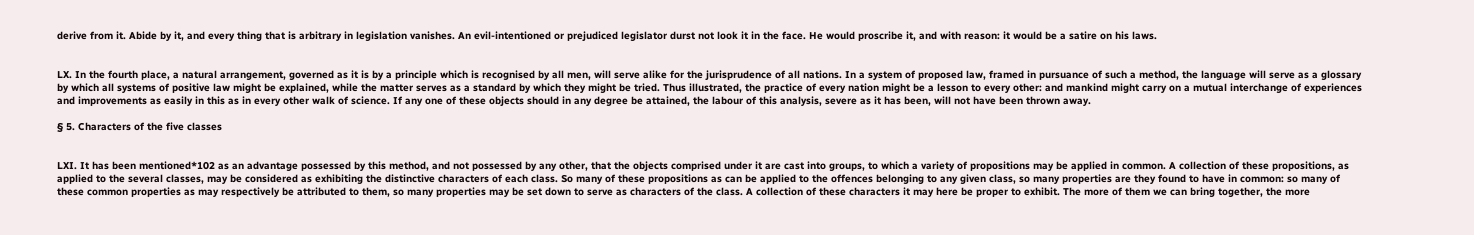derive from it. Abide by it, and every thing that is arbitrary in legislation vanishes. An evil-intentioned or prejudiced legislator durst not look it in the face. He would proscribe it, and with reason: it would be a satire on his laws.


LX. In the fourth place, a natural arrangement, governed as it is by a principle which is recognised by all men, will serve alike for the jurisprudence of all nations. In a system of proposed law, framed in pursuance of such a method, the language will serve as a glossary by which all systems of positive law might be explained, while the matter serves as a standard by which they might be tried. Thus illustrated, the practice of every nation might be a lesson to every other: and mankind might carry on a mutual interchange of experiences and improvements as easily in this as in every other walk of science. If any one of these objects should in any degree be attained, the labour of this analysis, severe as it has been, will not have been thrown away.

§ 5. Characters of the five classes


LXI. It has been mentioned*102 as an advantage possessed by this method, and not possessed by any other, that the objects comprised under it are cast into groups, to which a variety of propositions may be applied in common. A collection of these propositions, as applied to the several classes, may be considered as exhibiting the distinctive characters of each class. So many of these propositions as can be applied to the offences belonging to any given class, so many properties are they found to have in common: so many of these common properties as may respectively be attributed to them, so many properties may be set down to serve as characters of the class. A collection of these characters it may here be proper to exhibit. The more of them we can bring together, the more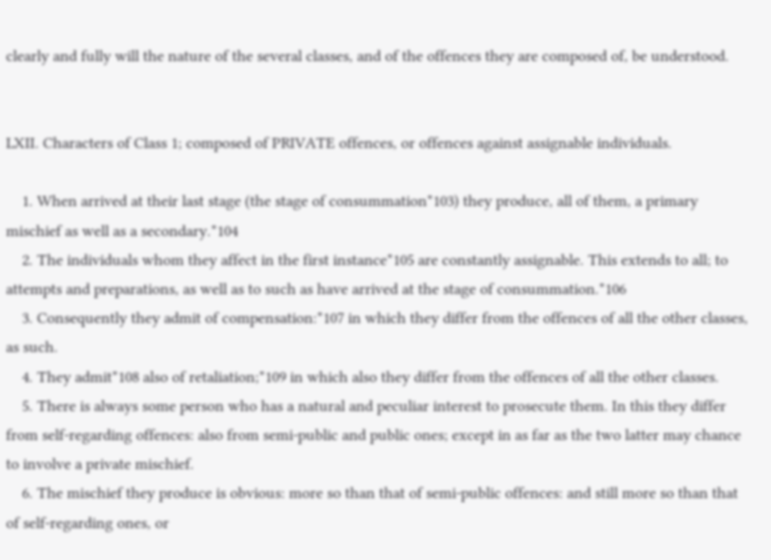clearly and fully will the nature of the several classes, and of the offences they are composed of, be understood.


LXII. Characters of Class 1; composed of PRIVATE offences, or offences against assignable individuals.

    1. When arrived at their last stage (the stage of consummation*103) they produce, all of them, a primary mischief as well as a secondary.*104
    2. The individuals whom they affect in the first instance*105 are constantly assignable. This extends to all; to attempts and preparations, as well as to such as have arrived at the stage of consummation.*106
    3. Consequently they admit of compensation:*107 in which they differ from the offences of all the other classes, as such.
    4. They admit*108 also of retaliation;*109 in which also they differ from the offences of all the other classes.
    5. There is always some person who has a natural and peculiar interest to prosecute them. In this they differ from self-regarding offences: also from semi-public and public ones; except in as far as the two latter may chance to involve a private mischief.
    6. The mischief they produce is obvious: more so than that of semi-public offences: and still more so than that of self-regarding ones, or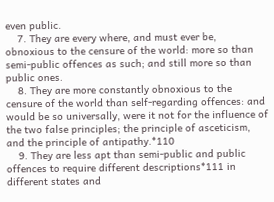even public.
    7. They are every where, and must ever be, obnoxious to the censure of the world: more so than semi-public offences as such; and still more so than public ones.
    8. They are more constantly obnoxious to the censure of the world than self-regarding offences: and would be so universally, were it not for the influence of the two false principles; the principle of asceticism, and the principle of antipathy.*110
    9. They are less apt than semi-public and public offences to require different descriptions*111 in different states and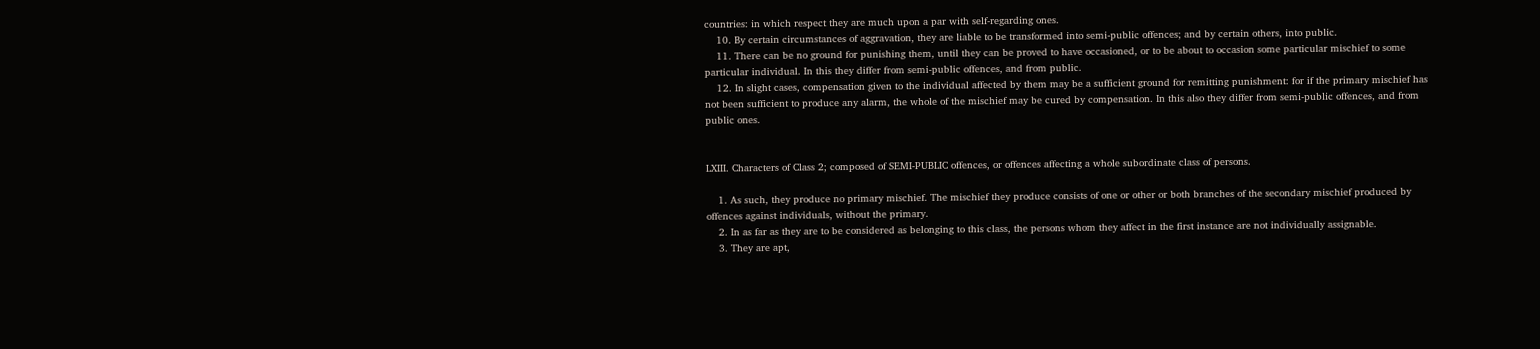countries: in which respect they are much upon a par with self-regarding ones.
    10. By certain circumstances of aggravation, they are liable to be transformed into semi-public offences; and by certain others, into public.
    11. There can be no ground for punishing them, until they can be proved to have occasioned, or to be about to occasion some particular mischief to some particular individual. In this they differ from semi-public offences, and from public.
    12. In slight cases, compensation given to the individual affected by them may be a sufficient ground for remitting punishment: for if the primary mischief has not been sufficient to produce any alarm, the whole of the mischief may be cured by compensation. In this also they differ from semi-public offences, and from public ones.


LXIII. Characters of Class 2; composed of SEMI-PUBLIC offences, or offences affecting a whole subordinate class of persons.

    1. As such, they produce no primary mischief. The mischief they produce consists of one or other or both branches of the secondary mischief produced by offences against individuals, without the primary.
    2. In as far as they are to be considered as belonging to this class, the persons whom they affect in the first instance are not individually assignable.
    3. They are apt,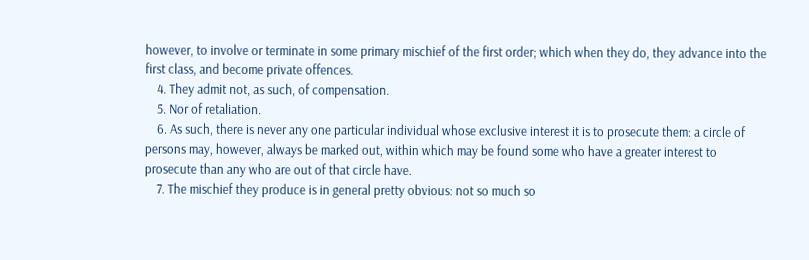however, to involve or terminate in some primary mischief of the first order; which when they do, they advance into the first class, and become private offences.
    4. They admit not, as such, of compensation.
    5. Nor of retaliation.
    6. As such, there is never any one particular individual whose exclusive interest it is to prosecute them: a circle of persons may, however, always be marked out, within which may be found some who have a greater interest to prosecute than any who are out of that circle have.
    7. The mischief they produce is in general pretty obvious: not so much so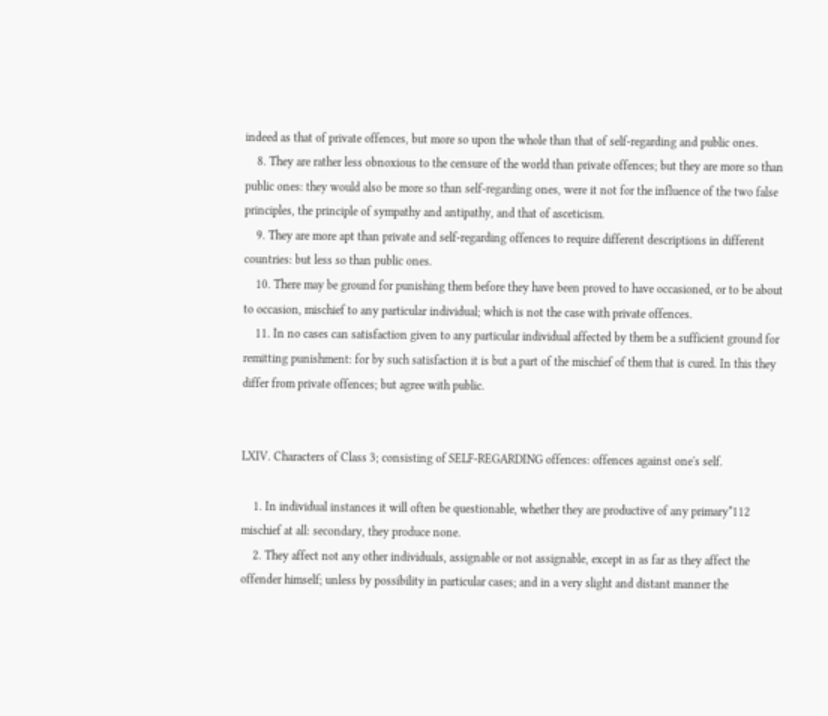indeed as that of private offences, but more so upon the whole than that of self-regarding and public ones.
    8. They are rather less obnoxious to the censure of the world than private offences; but they are more so than public ones: they would also be more so than self-regarding ones, were it not for the influence of the two false principles, the principle of sympathy and antipathy, and that of asceticism.
    9. They are more apt than private and self-regarding offences to require different descriptions in different countries: but less so than public ones.
    10. There may be ground for punishing them before they have been proved to have occasioned, or to be about to occasion, mischief to any particular individual; which is not the case with private offences.
    11. In no cases can satisfaction given to any particular individual affected by them be a sufficient ground for remitting punishment: for by such satisfaction it is but a part of the mischief of them that is cured. In this they differ from private offences; but agree with public.


LXIV. Characters of Class 3; consisting of SELF-REGARDING offences: offences against one's self.

    1. In individual instances it will often be questionable, whether they are productive of any primary*112 mischief at all: secondary, they produce none.
    2. They affect not any other individuals, assignable or not assignable, except in as far as they affect the offender himself; unless by possibility in particular cases; and in a very slight and distant manner the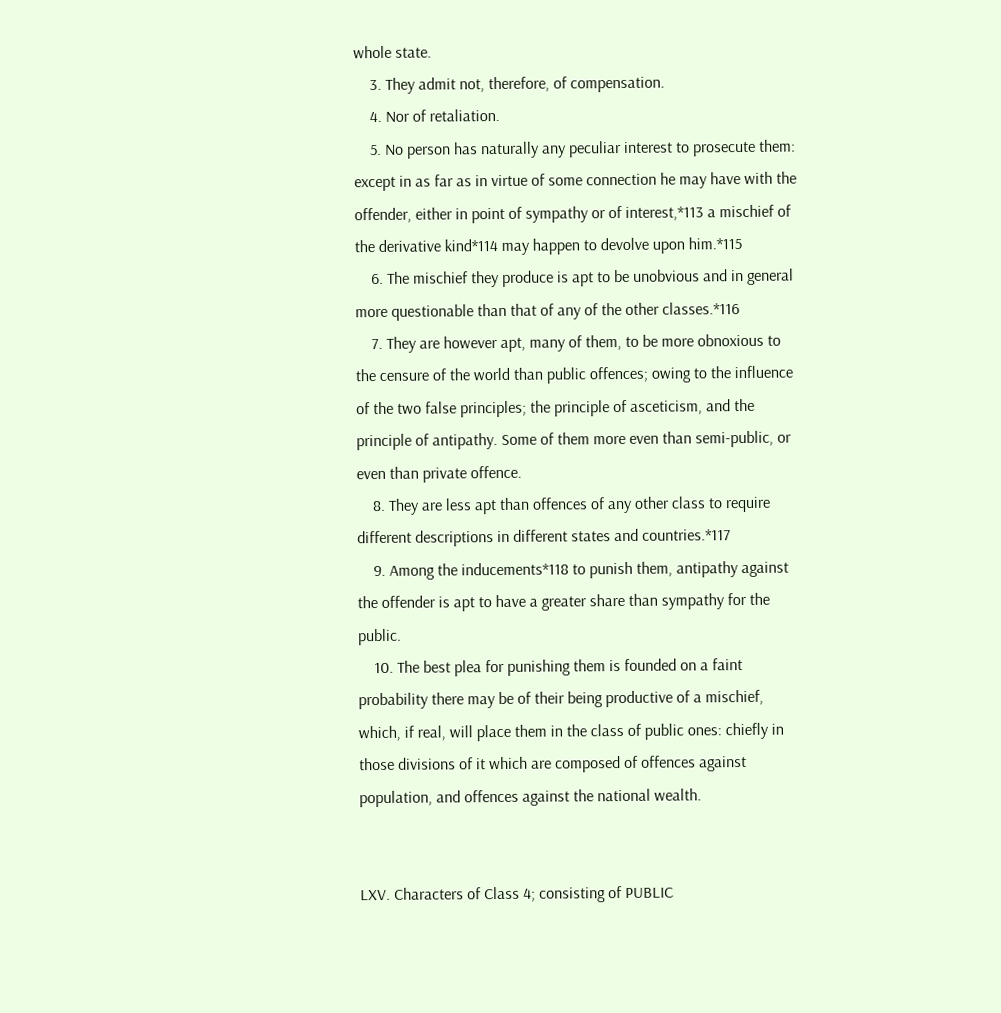whole state.
    3. They admit not, therefore, of compensation.
    4. Nor of retaliation.
    5. No person has naturally any peculiar interest to prosecute them: except in as far as in virtue of some connection he may have with the offender, either in point of sympathy or of interest,*113 a mischief of the derivative kind*114 may happen to devolve upon him.*115
    6. The mischief they produce is apt to be unobvious and in general more questionable than that of any of the other classes.*116
    7. They are however apt, many of them, to be more obnoxious to the censure of the world than public offences; owing to the influence of the two false principles; the principle of asceticism, and the principle of antipathy. Some of them more even than semi-public, or even than private offence.
    8. They are less apt than offences of any other class to require different descriptions in different states and countries.*117
    9. Among the inducements*118 to punish them, antipathy against the offender is apt to have a greater share than sympathy for the public.
    10. The best plea for punishing them is founded on a faint probability there may be of their being productive of a mischief, which, if real, will place them in the class of public ones: chiefly in those divisions of it which are composed of offences against population, and offences against the national wealth.


LXV. Characters of Class 4; consisting of PUBLIC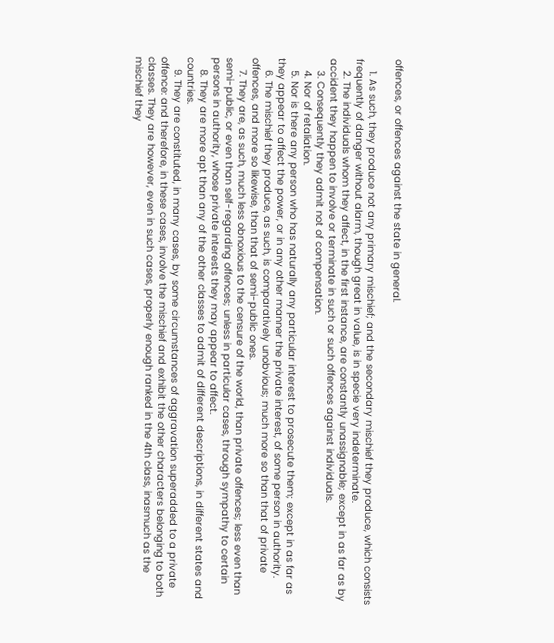offences, or offences against the state in general.

    1. As such, they produce not any primary mischief; and the secondary mischief they produce, which consists frequently of danger without alarm, though great in value, is in specie very indeterminate.
    2. The individuals whom they affect, in the first instance, are constantly unassignable; except in as far as by accident they happen to involve or terminate in such or such offences against individuals.
    3. Consequently they admit not of compensation.
    4. Nor of retaliation.
    5. Nor is there any person who has naturally any particular interest to prosecute them; except in as far as they appear to affect the power, or in any other manner the private interest, of some person in authority.
    6. The mischief they produce, as such, is comparatively unobvious; much more so than that of private offences, and more so likewise, than that of semi-public ones.
    7. They are, as such, much less obnoxious to the censure of the world, than private offences; less even than semi-public, or even than self-regarding offences; unless in particular cases, through sympathy to certain persons in authority, whose private interests they may appear to affect.
    8. They are more apt than any of the other classes to admit of different descriptions, in different states and countries.
    9. They are constituted, in many cases, by some circumstances of aggravation superadded to a private offence: and therefore, in these cases, involve the mischief and exhibit the other characters belonging to both classes. They are however, even in such cases, properly enough ranked in the 4th class, inasmuch as the mischief they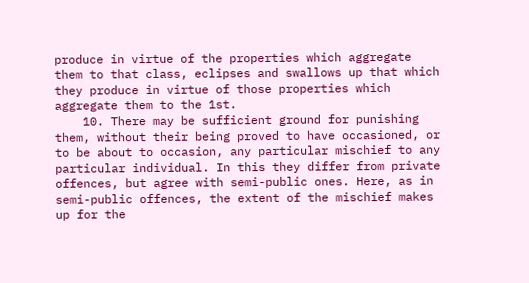produce in virtue of the properties which aggregate them to that class, eclipses and swallows up that which they produce in virtue of those properties which aggregate them to the 1st.
    10. There may be sufficient ground for punishing them, without their being proved to have occasioned, or to be about to occasion, any particular mischief to any particular individual. In this they differ from private offences, but agree with semi-public ones. Here, as in semi-public offences, the extent of the mischief makes up for the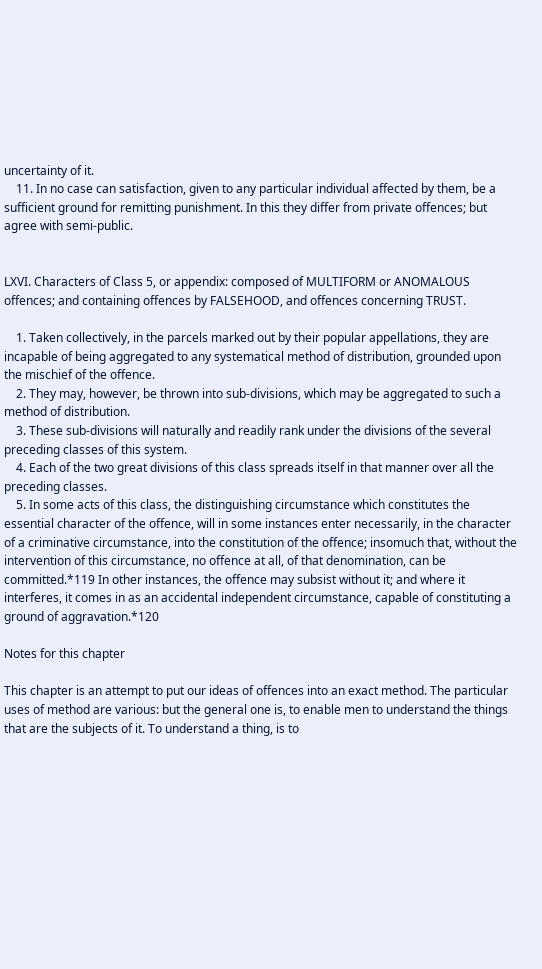uncertainty of it.
    11. In no case can satisfaction, given to any particular individual affected by them, be a sufficient ground for remitting punishment. In this they differ from private offences; but agree with semi-public.


LXVI. Characters of Class 5, or appendix: composed of MULTIFORM or ANOMALOUS offences; and containing offences by FALSEHOOD, and offences concerning TRUST.

    1. Taken collectively, in the parcels marked out by their popular appellations, they are incapable of being aggregated to any systematical method of distribution, grounded upon the mischief of the offence.
    2. They may, however, be thrown into sub-divisions, which may be aggregated to such a method of distribution.
    3. These sub-divisions will naturally and readily rank under the divisions of the several preceding classes of this system.
    4. Each of the two great divisions of this class spreads itself in that manner over all the preceding classes.
    5. In some acts of this class, the distinguishing circumstance which constitutes the essential character of the offence, will in some instances enter necessarily, in the character of a criminative circumstance, into the constitution of the offence; insomuch that, without the intervention of this circumstance, no offence at all, of that denomination, can be committed.*119 In other instances, the offence may subsist without it; and where it interferes, it comes in as an accidental independent circumstance, capable of constituting a ground of aggravation.*120

Notes for this chapter

This chapter is an attempt to put our ideas of offences into an exact method. The particular uses of method are various: but the general one is, to enable men to understand the things that are the subjects of it. To understand a thing, is to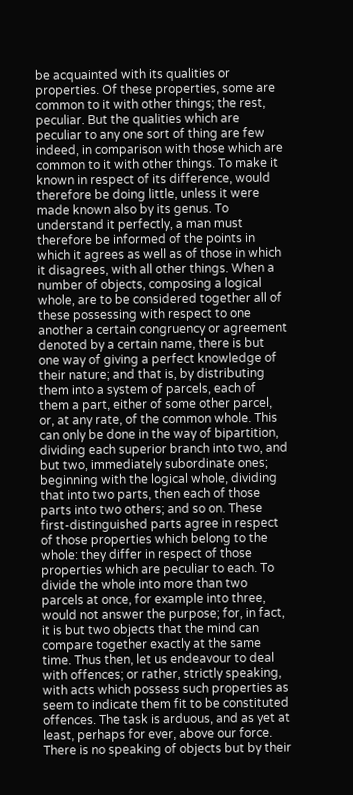be acquainted with its qualities or properties. Of these properties, some are common to it with other things; the rest, peculiar. But the qualities which are peculiar to any one sort of thing are few indeed, in comparison with those which are common to it with other things. To make it known in respect of its difference, would therefore be doing little, unless it were made known also by its genus. To understand it perfectly, a man must therefore be informed of the points in which it agrees as well as of those in which it disagrees, with all other things. When a number of objects, composing a logical whole, are to be considered together all of these possessing with respect to one another a certain congruency or agreement denoted by a certain name, there is but one way of giving a perfect knowledge of their nature; and that is, by distributing them into a system of parcels, each of them a part, either of some other parcel, or, at any rate, of the common whole. This can only be done in the way of bipartition, dividing each superior branch into two, and but two, immediately subordinate ones; beginning with the logical whole, dividing that into two parts, then each of those parts into two others; and so on. These first-distinguished parts agree in respect of those properties which belong to the whole: they differ in respect of those properties which are peculiar to each. To divide the whole into more than two parcels at once, for example into three, would not answer the purpose; for, in fact, it is but two objects that the mind can compare together exactly at the same time. Thus then, let us endeavour to deal with offences; or rather, strictly speaking, with acts which possess such properties as seem to indicate them fit to be constituted offences. The task is arduous, and as yet at least, perhaps for ever, above our force. There is no speaking of objects but by their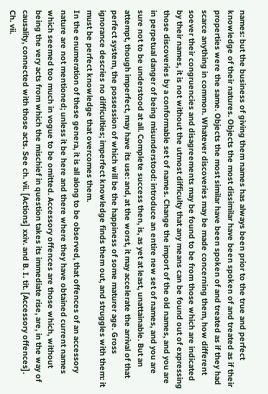names: but the business of giving them names has always been prior to the true and perfect knowledge of their natures. Objects the most dissimilar have been spoken of and treated as if their properties were the same. Objects the most similar have been spoken of and treated as if they had scarce anything in common. Whatever discoveries may be made concerning them, how different soever their congruencies and disagreements may be found to be from those which are indicated by their names, it is not without the utmost difficulty that any means can be found out of expressing those discoveries by a conformable set of names. Change the import of the old names, and you are in perpetual danger of being misunderstood: introduce an entire new set of names, and you are sure not to be understood at all. Complete success then, is, as yet at least, unattainable. But an attempt, though imperfect, may have its use: and, at the worst, it may accelerate the arrival of that perfect system, the possession of which will be the happiness of some maturer age. Gross ignorance descries no difficulties; imperfect knowledge finds them out, and struggles with them: it must be perfect knowledge that overcomes them.
In the enumeration of these genera, it is all along to be observed, that offences of an accessory nature are not mentioned; unless it be here and there where they have obtained current names which seemed too much in vogue to be omitted. Accessory offences are those which, without being the very acts from which the mischief in question takes its immediate rise, are, in the way of causality, connected with those acts. See ch. vii. [Actions] xxiv. and B. I. tit. [Accessory offences].
Ch. vii.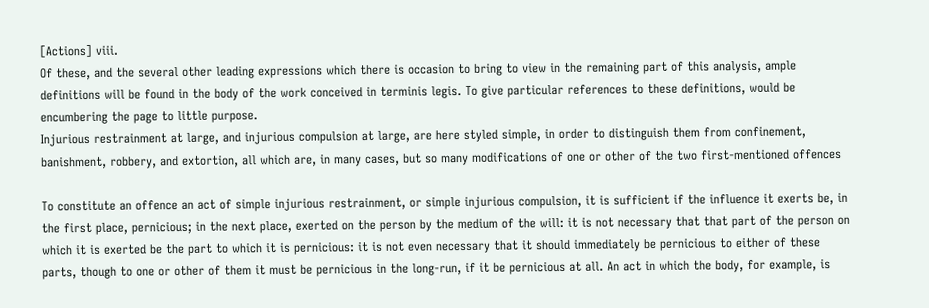[Actions] viii.
Of these, and the several other leading expressions which there is occasion to bring to view in the remaining part of this analysis, ample definitions will be found in the body of the work conceived in terminis legis. To give particular references to these definitions, would be encumbering the page to little purpose.
Injurious restrainment at large, and injurious compulsion at large, are here styled simple, in order to distinguish them from confinement, banishment, robbery, and extortion, all which are, in many cases, but so many modifications of one or other of the two first-mentioned offences

To constitute an offence an act of simple injurious restrainment, or simple injurious compulsion, it is sufficient if the influence it exerts be, in the first place, pernicious; in the next place, exerted on the person by the medium of the will: it is not necessary that that part of the person on which it is exerted be the part to which it is pernicious: it is not even necessary that it should immediately be pernicious to either of these parts, though to one or other of them it must be pernicious in the long-run, if it be pernicious at all. An act in which the body, for example, is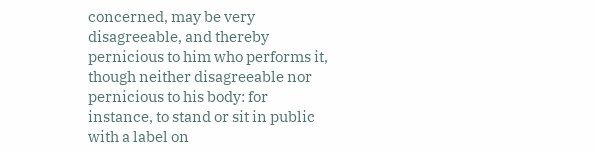concerned, may be very disagreeable, and thereby pernicious to him who performs it, though neither disagreeable nor pernicious to his body: for instance, to stand or sit in public with a label on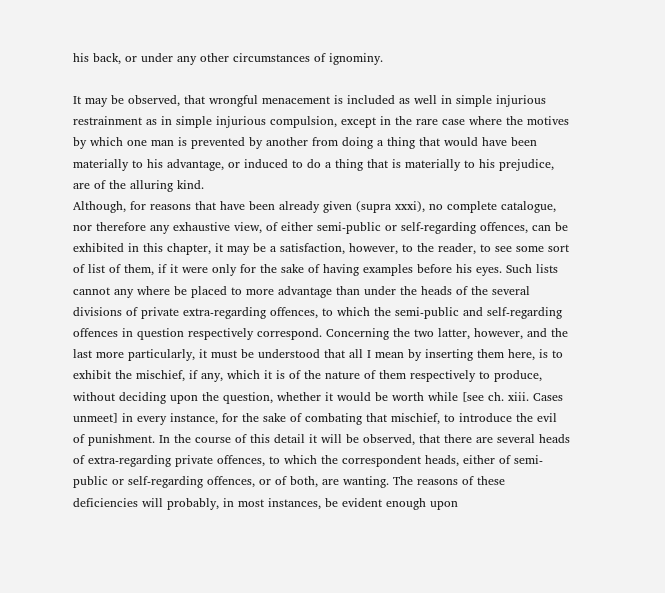his back, or under any other circumstances of ignominy.

It may be observed, that wrongful menacement is included as well in simple injurious restrainment as in simple injurious compulsion, except in the rare case where the motives by which one man is prevented by another from doing a thing that would have been materially to his advantage, or induced to do a thing that is materially to his prejudice, are of the alluring kind.
Although, for reasons that have been already given (supra xxxi), no complete catalogue, nor therefore any exhaustive view, of either semi-public or self-regarding offences, can be exhibited in this chapter, it may be a satisfaction, however, to the reader, to see some sort of list of them, if it were only for the sake of having examples before his eyes. Such lists cannot any where be placed to more advantage than under the heads of the several divisions of private extra-regarding offences, to which the semi-public and self-regarding offences in question respectively correspond. Concerning the two latter, however, and the last more particularly, it must be understood that all I mean by inserting them here, is to exhibit the mischief, if any, which it is of the nature of them respectively to produce, without deciding upon the question, whether it would be worth while [see ch. xiii. Cases unmeet] in every instance, for the sake of combating that mischief, to introduce the evil of punishment. In the course of this detail it will be observed, that there are several heads of extra-regarding private offences, to which the correspondent heads, either of semi-public or self-regarding offences, or of both, are wanting. The reasons of these deficiencies will probably, in most instances, be evident enough upon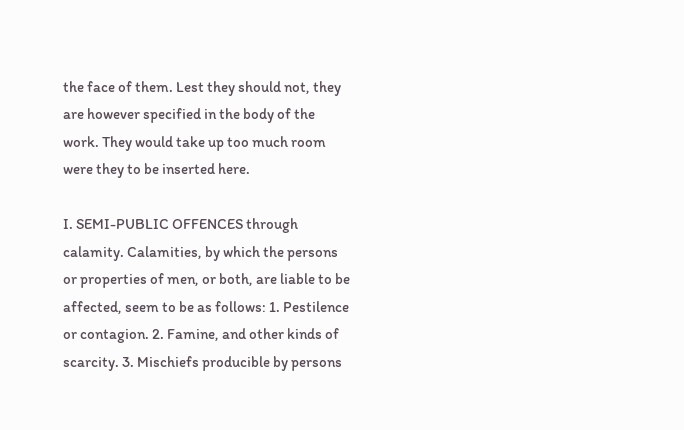the face of them. Lest they should not, they are however specified in the body of the work. They would take up too much room were they to be inserted here.

I. SEMI-PUBLIC OFFENCES through calamity. Calamities, by which the persons or properties of men, or both, are liable to be affected, seem to be as follows: 1. Pestilence or contagion. 2. Famine, and other kinds of scarcity. 3. Mischiefs producible by persons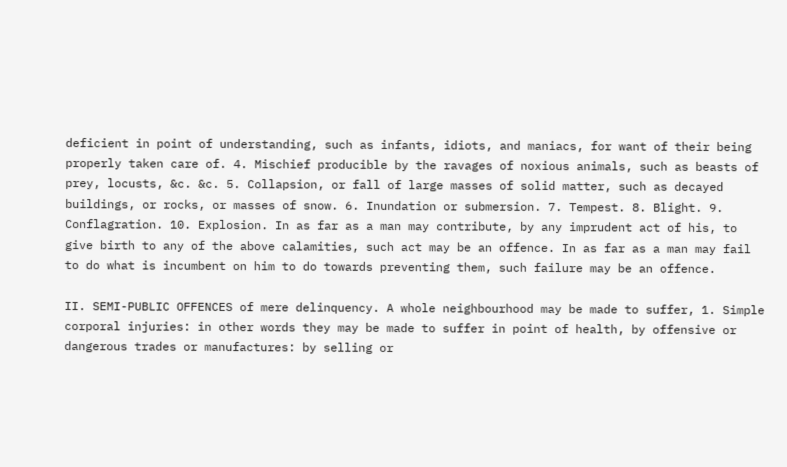deficient in point of understanding, such as infants, idiots, and maniacs, for want of their being properly taken care of. 4. Mischief producible by the ravages of noxious animals, such as beasts of prey, locusts, &c. &c. 5. Collapsion, or fall of large masses of solid matter, such as decayed buildings, or rocks, or masses of snow. 6. Inundation or submersion. 7. Tempest. 8. Blight. 9. Conflagration. 10. Explosion. In as far as a man may contribute, by any imprudent act of his, to give birth to any of the above calamities, such act may be an offence. In as far as a man may fail to do what is incumbent on him to do towards preventing them, such failure may be an offence.

II. SEMI-PUBLIC OFFENCES of mere delinquency. A whole neighbourhood may be made to suffer, 1. Simple corporal injuries: in other words they may be made to suffer in point of health, by offensive or dangerous trades or manufactures: by selling or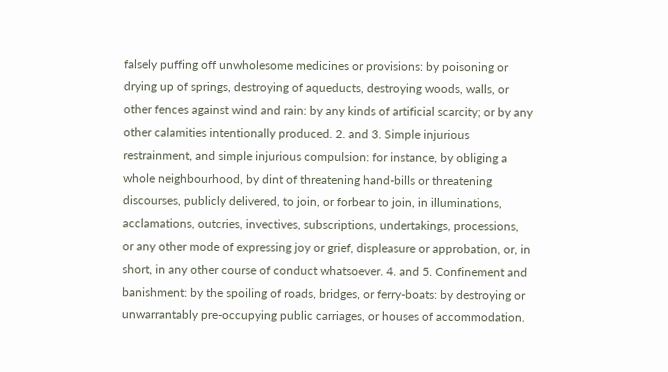falsely puffing off unwholesome medicines or provisions: by poisoning or drying up of springs, destroying of aqueducts, destroying woods, walls, or other fences against wind and rain: by any kinds of artificial scarcity; or by any other calamities intentionally produced. 2. and 3. Simple injurious restrainment, and simple injurious compulsion: for instance, by obliging a whole neighbourhood, by dint of threatening hand-bills or threatening discourses, publicly delivered, to join, or forbear to join, in illuminations, acclamations, outcries, invectives, subscriptions, undertakings, processions, or any other mode of expressing joy or grief, displeasure or approbation, or, in short, in any other course of conduct whatsoever. 4. and 5. Confinement and banishment: by the spoiling of roads, bridges, or ferry-boats: by destroying or unwarrantably pre-occupying public carriages, or houses of accommodation.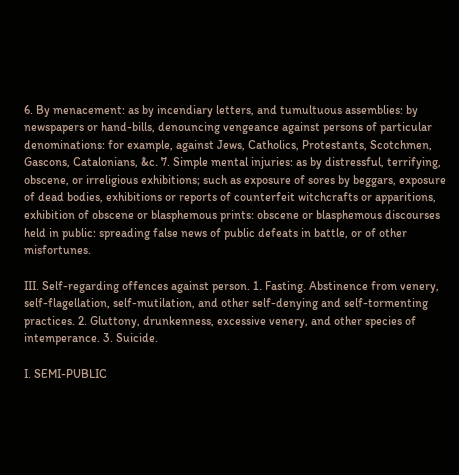6. By menacement: as by incendiary letters, and tumultuous assemblies: by newspapers or hand-bills, denouncing vengeance against persons of particular denominations: for example, against Jews, Catholics, Protestants, Scotchmen, Gascons, Catalonians, &c. 7. Simple mental injuries: as by distressful, terrifying, obscene, or irreligious exhibitions; such as exposure of sores by beggars, exposure of dead bodies, exhibitions or reports of counterfeit witchcrafts or apparitions, exhibition of obscene or blasphemous prints: obscene or blasphemous discourses held in public: spreading false news of public defeats in battle, or of other misfortunes.

III. Self-regarding offences against person. 1. Fasting. Abstinence from venery, self-flagellation, self-mutilation, and other self-denying and self-tormenting practices. 2. Gluttony, drunkenness, excessive venery, and other species of intemperance. 3. Suicide.

I. SEMI-PUBLIC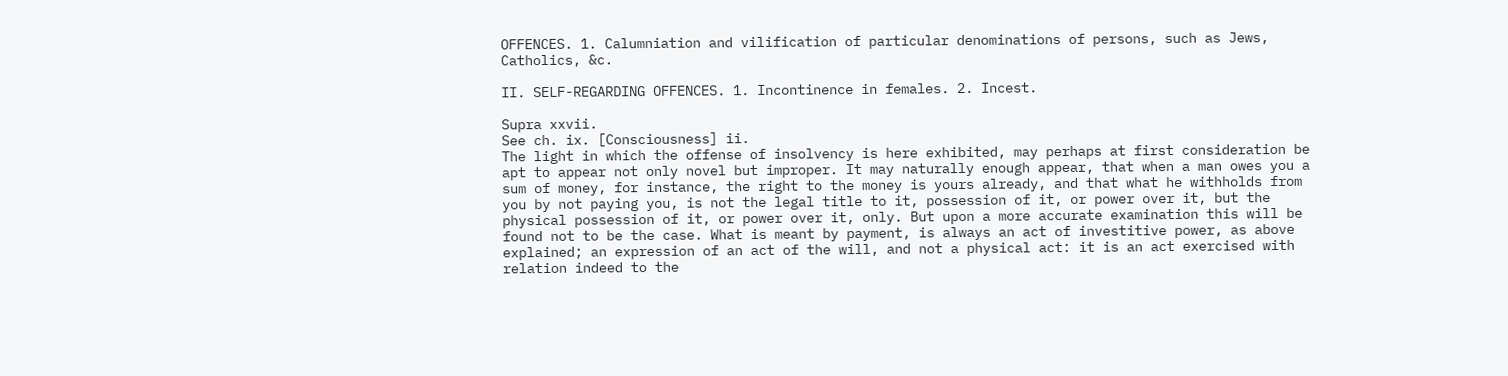OFFENCES. 1. Calumniation and vilification of particular denominations of persons, such as Jews, Catholics, &c.

II. SELF-REGARDING OFFENCES. 1. Incontinence in females. 2. Incest.

Supra xxvii.
See ch. ix. [Consciousness] ii.
The light in which the offense of insolvency is here exhibited, may perhaps at first consideration be apt to appear not only novel but improper. It may naturally enough appear, that when a man owes you a sum of money, for instance, the right to the money is yours already, and that what he withholds from you by not paying you, is not the legal title to it, possession of it, or power over it, but the physical possession of it, or power over it, only. But upon a more accurate examination this will be found not to be the case. What is meant by payment, is always an act of investitive power, as above explained; an expression of an act of the will, and not a physical act: it is an act exercised with relation indeed to the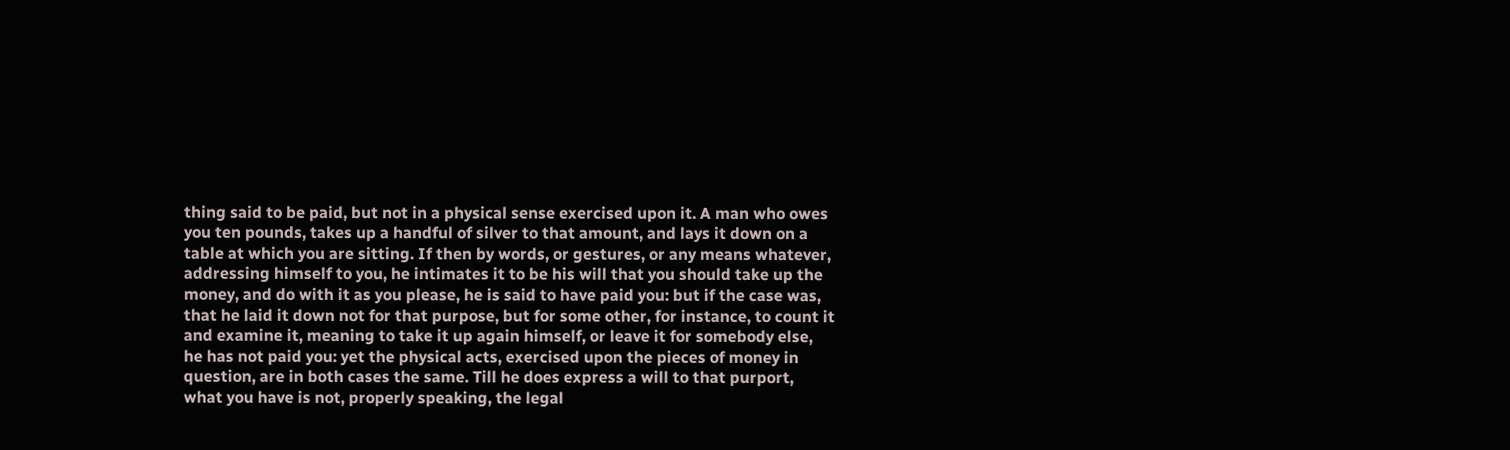thing said to be paid, but not in a physical sense exercised upon it. A man who owes you ten pounds, takes up a handful of silver to that amount, and lays it down on a table at which you are sitting. If then by words, or gestures, or any means whatever, addressing himself to you, he intimates it to be his will that you should take up the money, and do with it as you please, he is said to have paid you: but if the case was, that he laid it down not for that purpose, but for some other, for instance, to count it and examine it, meaning to take it up again himself, or leave it for somebody else, he has not paid you: yet the physical acts, exercised upon the pieces of money in question, are in both cases the same. Till he does express a will to that purport, what you have is not, properly speaking, the legal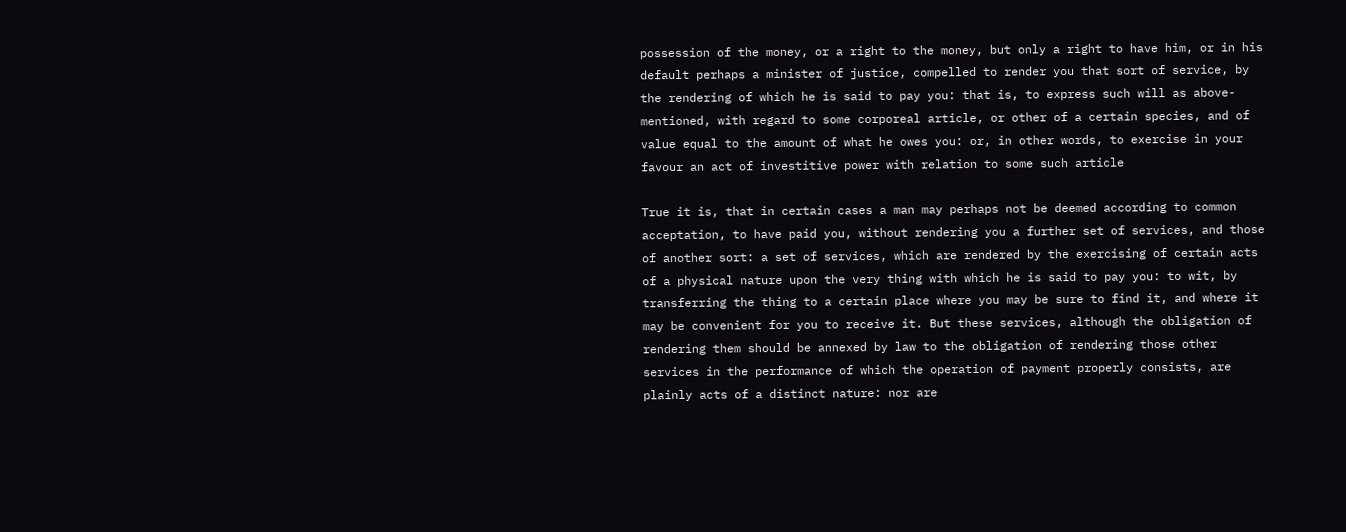possession of the money, or a right to the money, but only a right to have him, or in his default perhaps a minister of justice, compelled to render you that sort of service, by the rendering of which he is said to pay you: that is, to express such will as above-mentioned, with regard to some corporeal article, or other of a certain species, and of value equal to the amount of what he owes you: or, in other words, to exercise in your favour an act of investitive power with relation to some such article

True it is, that in certain cases a man may perhaps not be deemed according to common acceptation, to have paid you, without rendering you a further set of services, and those of another sort: a set of services, which are rendered by the exercising of certain acts of a physical nature upon the very thing with which he is said to pay you: to wit, by transferring the thing to a certain place where you may be sure to find it, and where it may be convenient for you to receive it. But these services, although the obligation of rendering them should be annexed by law to the obligation of rendering those other services in the performance of which the operation of payment properly consists, are plainly acts of a distinct nature: nor are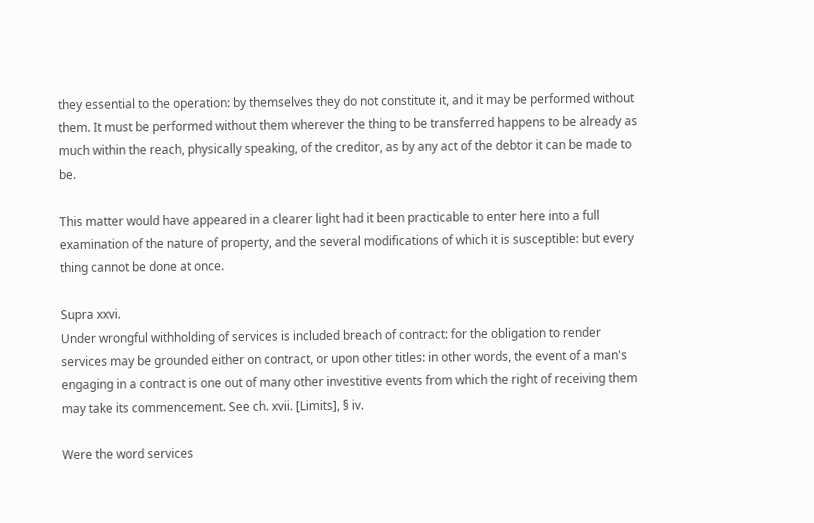they essential to the operation: by themselves they do not constitute it, and it may be performed without them. It must be performed without them wherever the thing to be transferred happens to be already as much within the reach, physically speaking, of the creditor, as by any act of the debtor it can be made to be.

This matter would have appeared in a clearer light had it been practicable to enter here into a full examination of the nature of property, and the several modifications of which it is susceptible: but every thing cannot be done at once.

Supra xxvi.
Under wrongful withholding of services is included breach of contract: for the obligation to render services may be grounded either on contract, or upon other titles: in other words, the event of a man's engaging in a contract is one out of many other investitive events from which the right of receiving them may take its commencement. See ch. xvii. [Limits], § iv.

Were the word services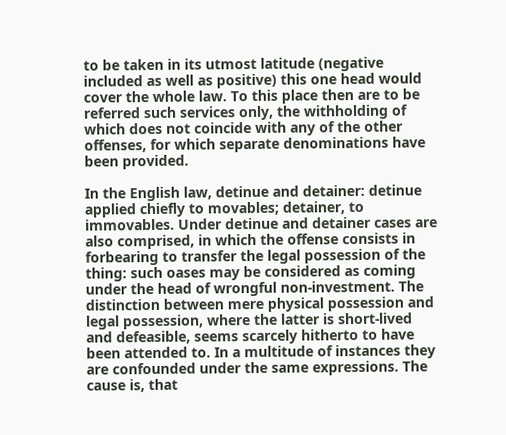to be taken in its utmost latitude (negative included as well as positive) this one head would cover the whole law. To this place then are to be referred such services only, the withholding of which does not coincide with any of the other offenses, for which separate denominations have been provided.

In the English law, detinue and detainer: detinue applied chiefly to movables; detainer, to immovables. Under detinue and detainer cases are also comprised, in which the offense consists in forbearing to transfer the legal possession of the thing: such oases may be considered as coming under the head of wrongful non-investment. The distinction between mere physical possession and legal possession, where the latter is short-lived and defeasible, seems scarcely hitherto to have been attended to. In a multitude of instances they are confounded under the same expressions. The cause is, that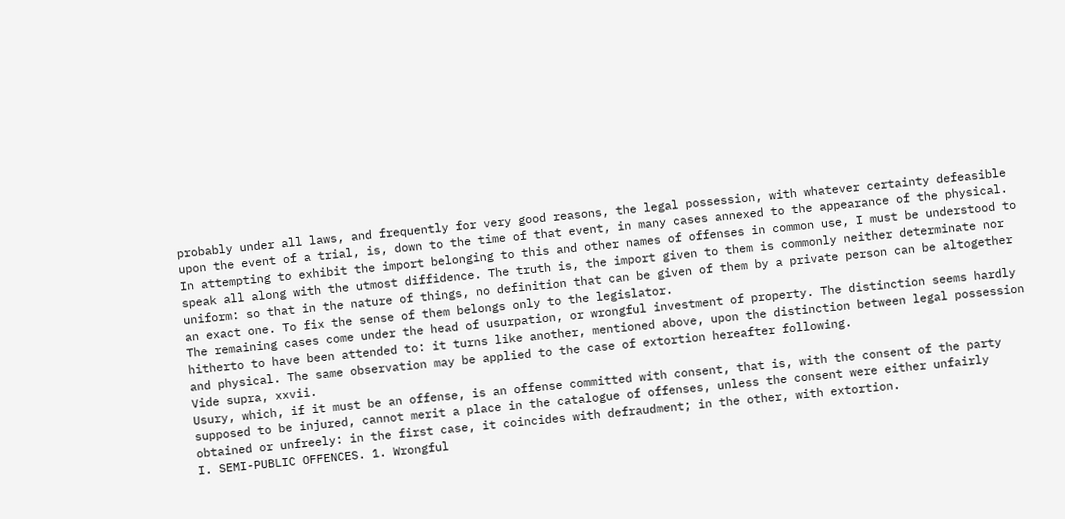probably under all laws, and frequently for very good reasons, the legal possession, with whatever certainty defeasible upon the event of a trial, is, down to the time of that event, in many cases annexed to the appearance of the physical.
In attempting to exhibit the import belonging to this and other names of offenses in common use, I must be understood to speak all along with the utmost diffidence. The truth is, the import given to them is commonly neither determinate nor uniform: so that in the nature of things, no definition that can be given of them by a private person can be altogether an exact one. To fix the sense of them belongs only to the legislator.
The remaining cases come under the head of usurpation, or wrongful investment of property. The distinction seems hardly hitherto to have been attended to: it turns like another, mentioned above, upon the distinction between legal possession and physical. The same observation may be applied to the case of extortion hereafter following.
Vide supra, xxvii.
Usury, which, if it must be an offense, is an offense committed with consent, that is, with the consent of the party supposed to be injured, cannot merit a place in the catalogue of offenses, unless the consent were either unfairly obtained or unfreely: in the first case, it coincides with defraudment; in the other, with extortion.
I. SEMI-PUBLIC OFFENCES. 1. Wrongful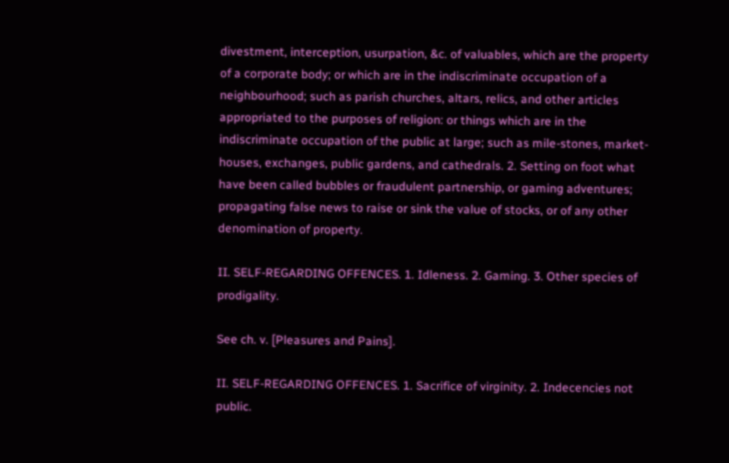divestment, interception, usurpation, &c. of valuables, which are the property of a corporate body; or which are in the indiscriminate occupation of a neighbourhood; such as parish churches, altars, relics, and other articles appropriated to the purposes of religion: or things which are in the indiscriminate occupation of the public at large; such as mile-stones, market-houses, exchanges, public gardens, and cathedrals. 2. Setting on foot what have been called bubbles or fraudulent partnership, or gaming adventures; propagating false news to raise or sink the value of stocks, or of any other denomination of property.

II. SELF-REGARDING OFFENCES. 1. Idleness. 2. Gaming. 3. Other species of prodigality.

See ch. v. [Pleasures and Pains].

II. SELF-REGARDING OFFENCES. 1. Sacrifice of virginity. 2. Indecencies not public.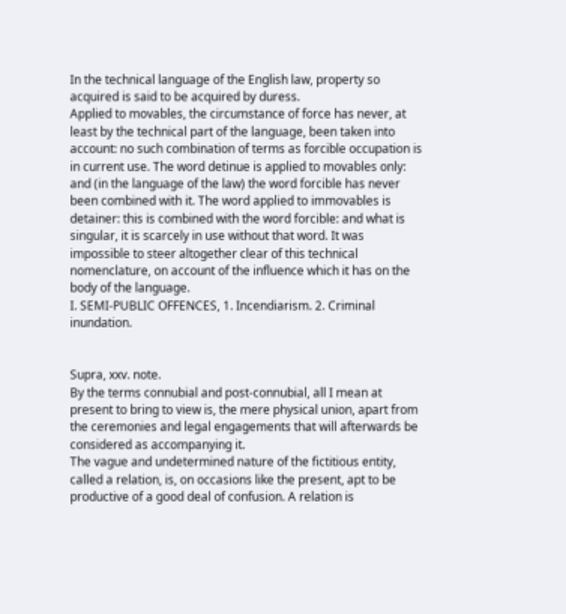In the technical language of the English law, property so acquired is said to be acquired by duress.
Applied to movables, the circumstance of force has never, at least by the technical part of the language, been taken into account: no such combination of terms as forcible occupation is in current use. The word detinue is applied to movables only: and (in the language of the law) the word forcible has never been combined with it. The word applied to immovables is detainer: this is combined with the word forcible: and what is singular, it is scarcely in use without that word. It was impossible to steer altogether clear of this technical nomenclature, on account of the influence which it has on the body of the language.
I. SEMI-PUBLIC OFFENCES, 1. Incendiarism. 2. Criminal inundation.


Supra, xxv. note.
By the terms connubial and post-connubial, all I mean at present to bring to view is, the mere physical union, apart from the ceremonies and legal engagements that will afterwards be considered as accompanying it.
The vague and undetermined nature of the fictitious entity, called a relation, is, on occasions like the present, apt to be productive of a good deal of confusion. A relation is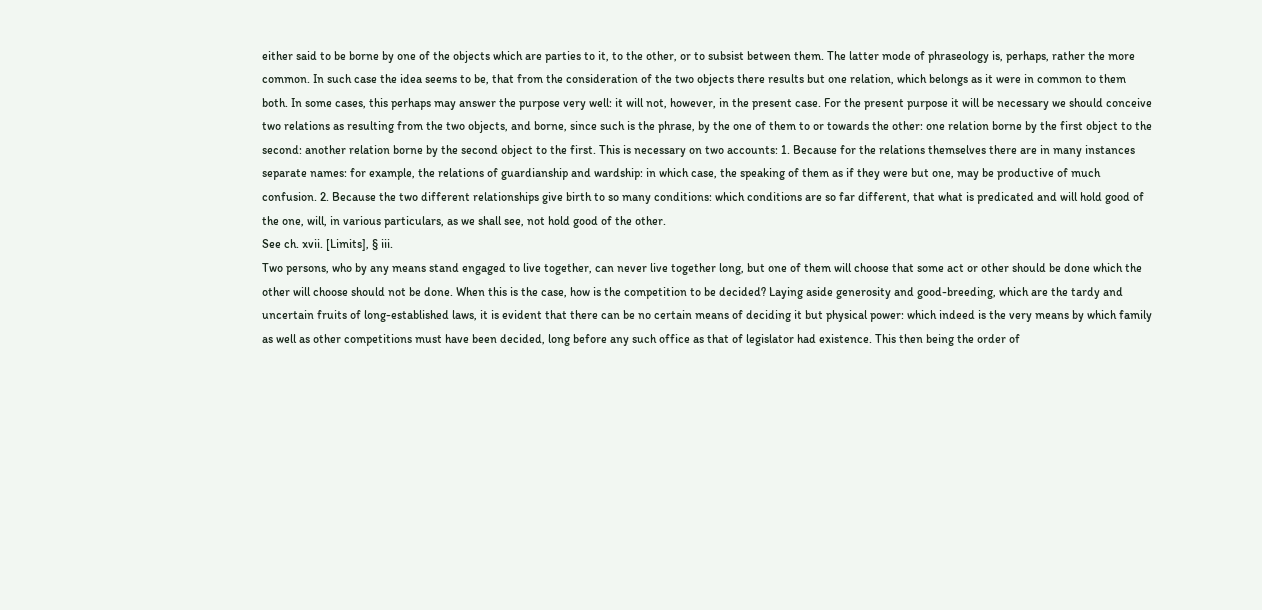either said to be borne by one of the objects which are parties to it, to the other, or to subsist between them. The latter mode of phraseology is, perhaps, rather the more common. In such case the idea seems to be, that from the consideration of the two objects there results but one relation, which belongs as it were in common to them both. In some cases, this perhaps may answer the purpose very well: it will not, however, in the present case. For the present purpose it will be necessary we should conceive two relations as resulting from the two objects, and borne, since such is the phrase, by the one of them to or towards the other: one relation borne by the first object to the second: another relation borne by the second object to the first. This is necessary on two accounts: 1. Because for the relations themselves there are in many instances separate names: for example, the relations of guardianship and wardship: in which case, the speaking of them as if they were but one, may be productive of much confusion. 2. Because the two different relationships give birth to so many conditions: which conditions are so far different, that what is predicated and will hold good of the one, will, in various particulars, as we shall see, not hold good of the other.
See ch. xvii. [Limits], § iii.
Two persons, who by any means stand engaged to live together, can never live together long, but one of them will choose that some act or other should be done which the other will choose should not be done. When this is the case, how is the competition to be decided? Laying aside generosity and good-breeding, which are the tardy and uncertain fruits of long-established laws, it is evident that there can be no certain means of deciding it but physical power: which indeed is the very means by which family as well as other competitions must have been decided, long before any such office as that of legislator had existence. This then being the order of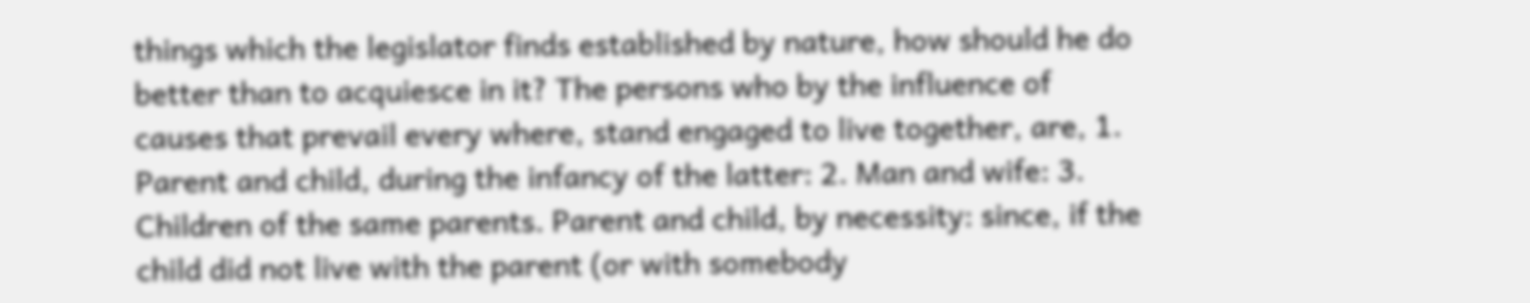things which the legislator finds established by nature, how should he do better than to acquiesce in it? The persons who by the influence of causes that prevail every where, stand engaged to live together, are, 1. Parent and child, during the infancy of the latter: 2. Man and wife: 3. Children of the same parents. Parent and child, by necessity: since, if the child did not live with the parent (or with somebody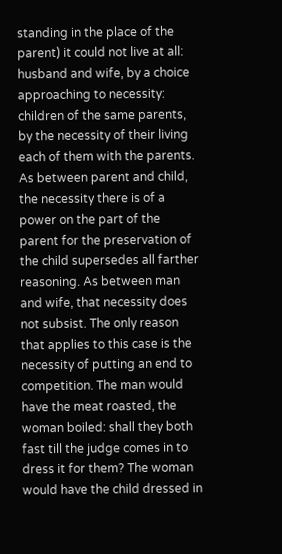standing in the place of the parent) it could not live at all: husband and wife, by a choice approaching to necessity: children of the same parents, by the necessity of their living each of them with the parents. As between parent and child, the necessity there is of a power on the part of the parent for the preservation of the child supersedes all farther reasoning. As between man and wife, that necessity does not subsist. The only reason that applies to this case is the necessity of putting an end to competition. The man would have the meat roasted, the woman boiled: shall they both fast till the judge comes in to dress it for them? The woman would have the child dressed in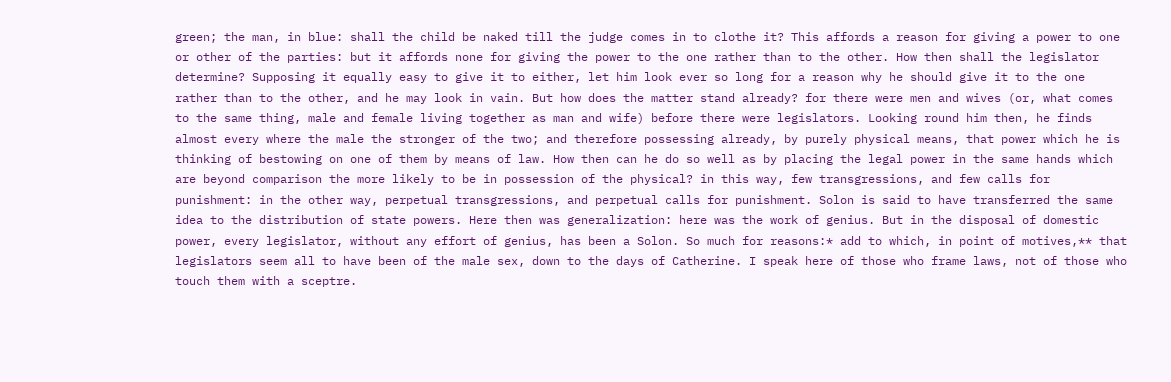green; the man, in blue: shall the child be naked till the judge comes in to clothe it? This affords a reason for giving a power to one or other of the parties: but it affords none for giving the power to the one rather than to the other. How then shall the legislator determine? Supposing it equally easy to give it to either, let him look ever so long for a reason why he should give it to the one rather than to the other, and he may look in vain. But how does the matter stand already? for there were men and wives (or, what comes to the same thing, male and female living together as man and wife) before there were legislators. Looking round him then, he finds almost every where the male the stronger of the two; and therefore possessing already, by purely physical means, that power which he is thinking of bestowing on one of them by means of law. How then can he do so well as by placing the legal power in the same hands which are beyond comparison the more likely to be in possession of the physical? in this way, few transgressions, and few calls for punishment: in the other way, perpetual transgressions, and perpetual calls for punishment. Solon is said to have transferred the same idea to the distribution of state powers. Here then was generalization: here was the work of genius. But in the disposal of domestic power, every legislator, without any effort of genius, has been a Solon. So much for reasons:* add to which, in point of motives,** that legislators seem all to have been of the male sex, down to the days of Catherine. I speak here of those who frame laws, not of those who touch them with a sceptre.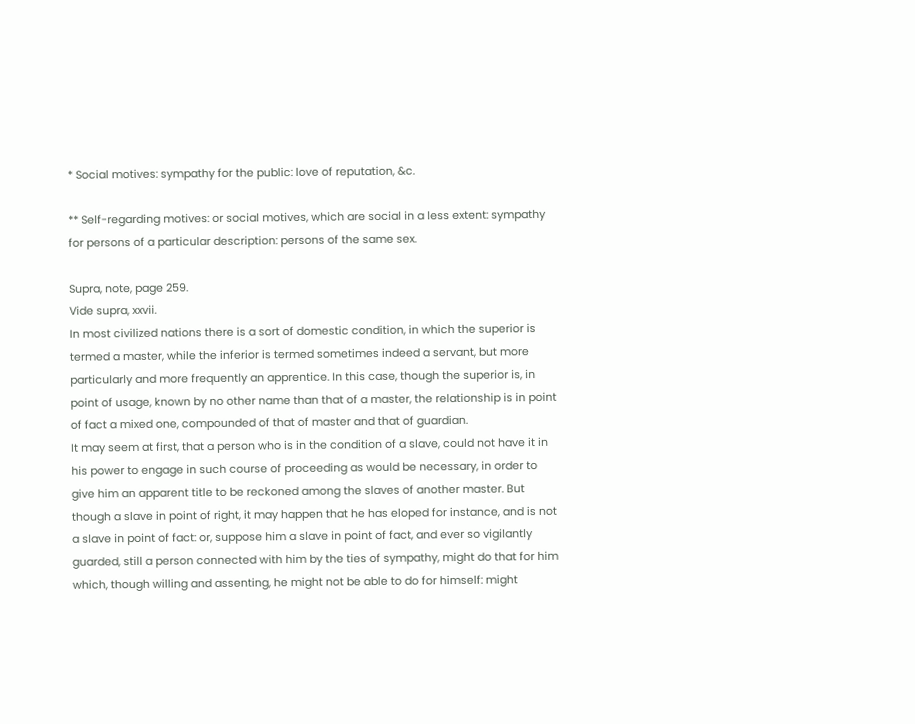* Social motives: sympathy for the public: love of reputation, &c.

** Self-regarding motives: or social motives, which are social in a less extent: sympathy for persons of a particular description: persons of the same sex.

Supra, note, page 259.
Vide supra, xxvii.
In most civilized nations there is a sort of domestic condition, in which the superior is termed a master, while the inferior is termed sometimes indeed a servant, but more particularly and more frequently an apprentice. In this case, though the superior is, in point of usage, known by no other name than that of a master, the relationship is in point of fact a mixed one, compounded of that of master and that of guardian.
It may seem at first, that a person who is in the condition of a slave, could not have it in his power to engage in such course of proceeding as would be necessary, in order to give him an apparent title to be reckoned among the slaves of another master. But though a slave in point of right, it may happen that he has eloped for instance, and is not a slave in point of fact: or, suppose him a slave in point of fact, and ever so vigilantly guarded, still a person connected with him by the ties of sympathy, might do that for him which, though willing and assenting, he might not be able to do for himself: might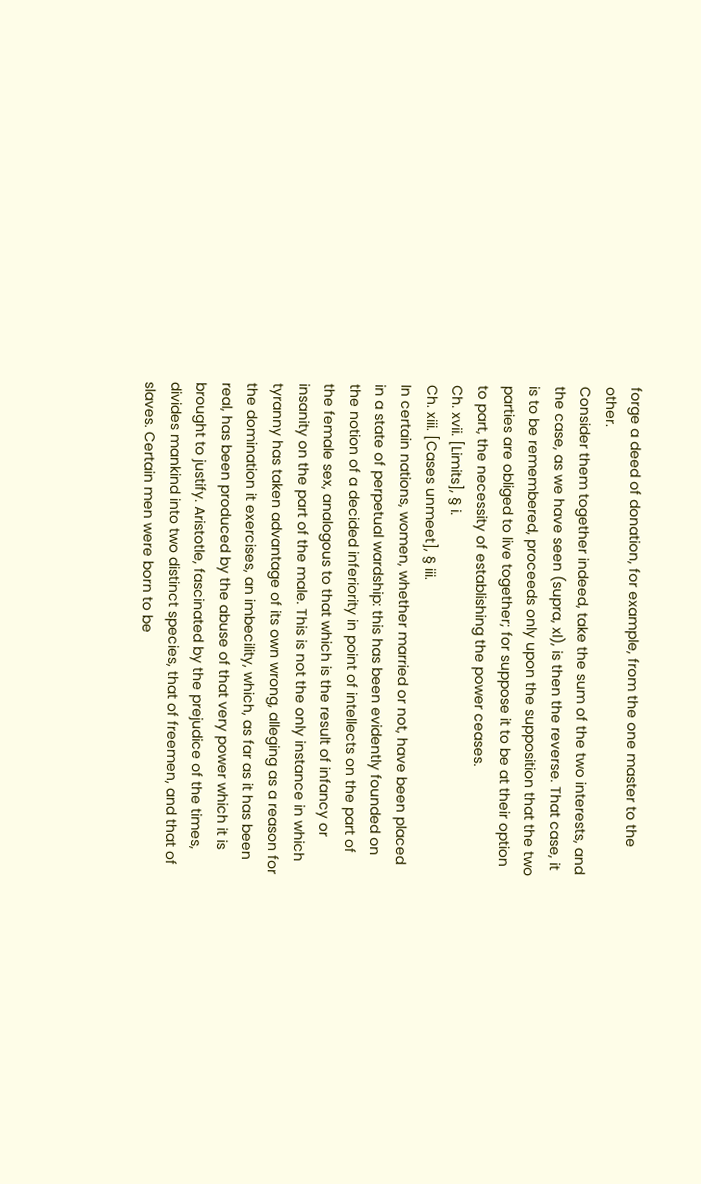forge a deed of donation, for example, from the one master to the other.
Consider them together indeed, take the sum of the two interests, and the case, as we have seen (supra, xl), is then the reverse. That case, it is to be remembered, proceeds only upon the supposition that the two parties are obliged to live together; for suppose it to be at their option to part, the necessity of establishing the power ceases.
Ch. xvii. [Limits], § i.
Ch. xiii. [Cases unmeet], § iii.
In certain nations, women, whether married or not, have been placed in a state of perpetual wardship: this has been evidently founded on the notion of a decided inferiority in point of intellects on the part of the female sex, analogous to that which is the result of infancy or insanity on the part of the male. This is not the only instance in which tyranny has taken advantage of its own wrong, alleging as a reason for the domination it exercises, an imbecility, which, as far as it has been real, has been produced by the abuse of that very power which it is brought to justify. Aristotle, fascinated by the prejudice of the times, divides mankind into two distinct species, that of freemen, and that of slaves. Certain men were born to be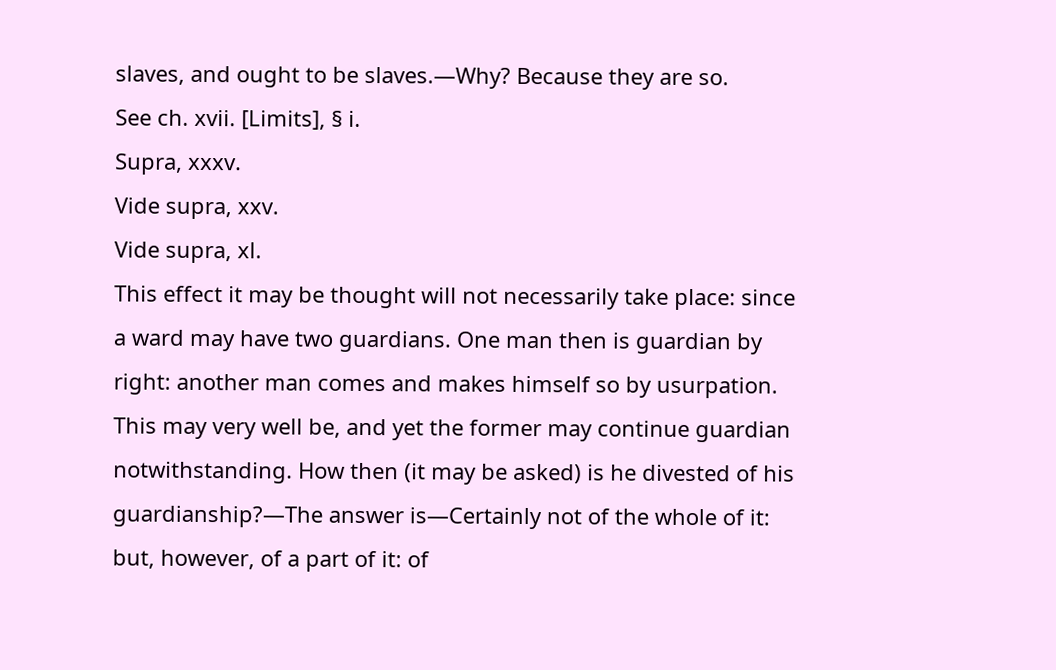slaves, and ought to be slaves.—Why? Because they are so.
See ch. xvii. [Limits], § i.
Supra, xxxv.
Vide supra, xxv.
Vide supra, xl.
This effect it may be thought will not necessarily take place: since a ward may have two guardians. One man then is guardian by right: another man comes and makes himself so by usurpation. This may very well be, and yet the former may continue guardian notwithstanding. How then (it may be asked) is he divested of his guardianship?—The answer is—Certainly not of the whole of it: but, however, of a part of it: of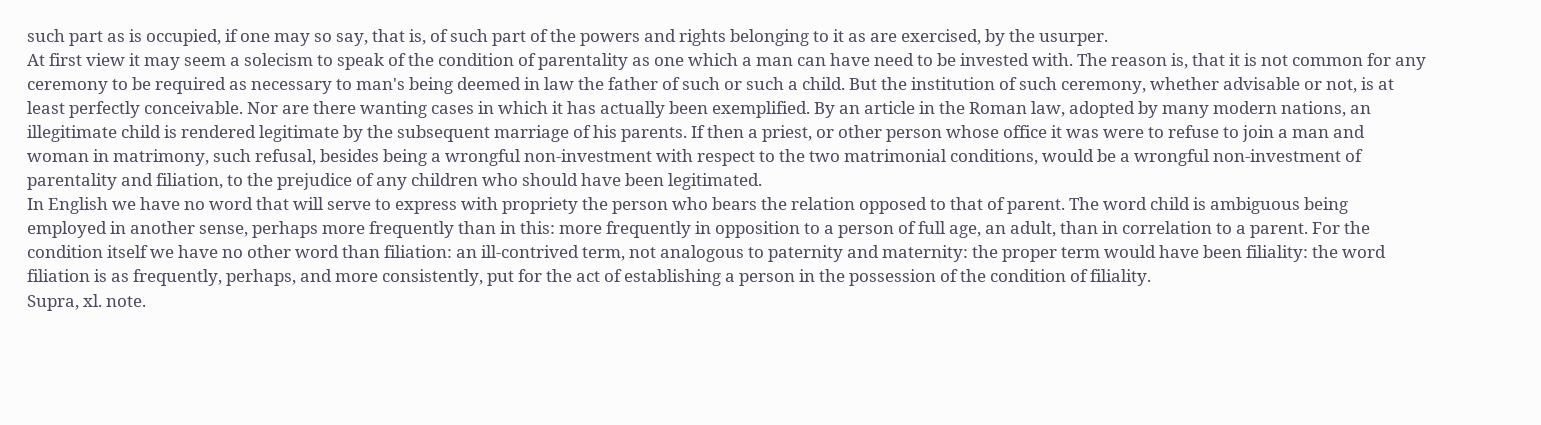such part as is occupied, if one may so say, that is, of such part of the powers and rights belonging to it as are exercised, by the usurper.
At first view it may seem a solecism to speak of the condition of parentality as one which a man can have need to be invested with. The reason is, that it is not common for any ceremony to be required as necessary to man's being deemed in law the father of such or such a child. But the institution of such ceremony, whether advisable or not, is at least perfectly conceivable. Nor are there wanting cases in which it has actually been exemplified. By an article in the Roman law, adopted by many modern nations, an illegitimate child is rendered legitimate by the subsequent marriage of his parents. If then a priest, or other person whose office it was were to refuse to join a man and woman in matrimony, such refusal, besides being a wrongful non-investment with respect to the two matrimonial conditions, would be a wrongful non-investment of parentality and filiation, to the prejudice of any children who should have been legitimated.
In English we have no word that will serve to express with propriety the person who bears the relation opposed to that of parent. The word child is ambiguous being employed in another sense, perhaps more frequently than in this: more frequently in opposition to a person of full age, an adult, than in correlation to a parent. For the condition itself we have no other word than filiation: an ill-contrived term, not analogous to paternity and maternity: the proper term would have been filiality: the word filiation is as frequently, perhaps, and more consistently, put for the act of establishing a person in the possession of the condition of filiality.
Supra, xl. note.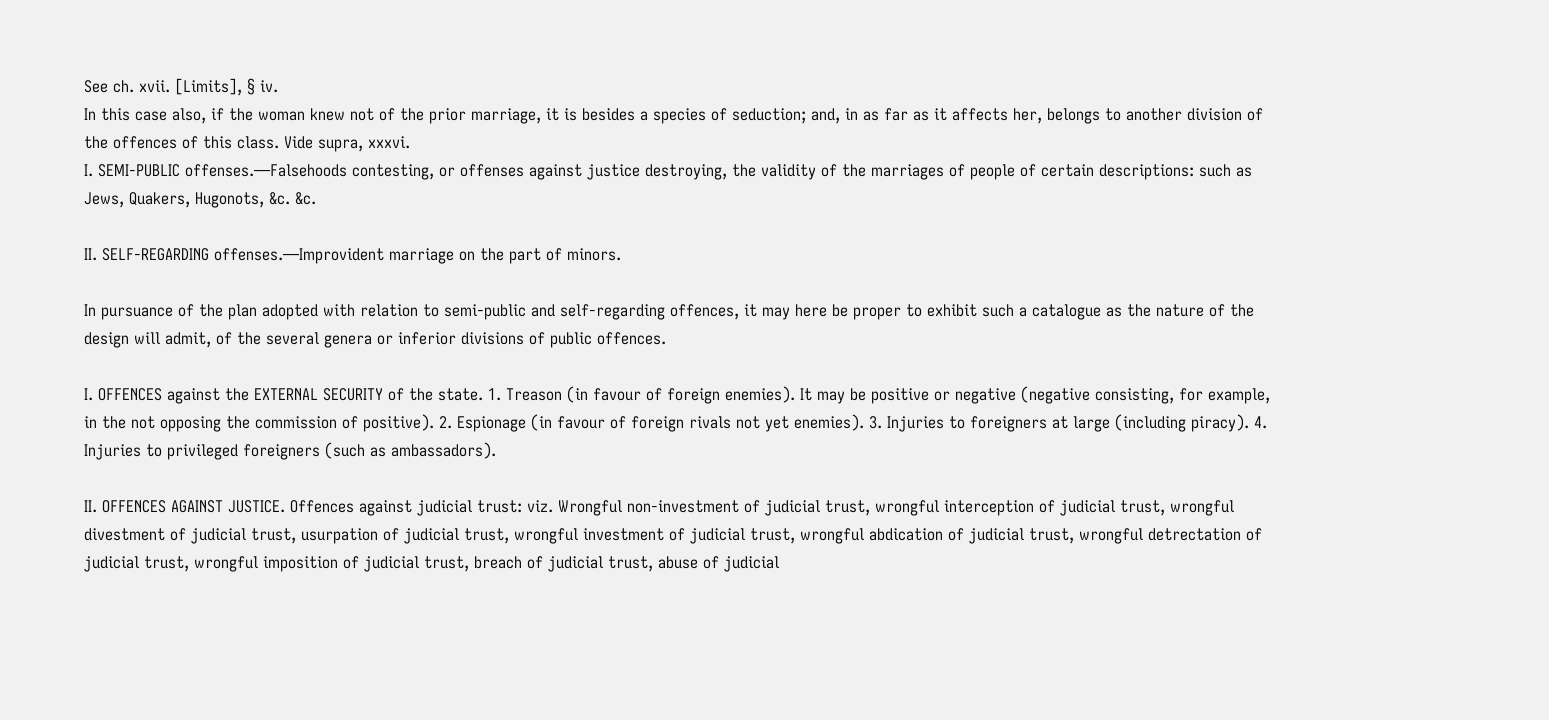See ch. xvii. [Limits], § iv.
In this case also, if the woman knew not of the prior marriage, it is besides a species of seduction; and, in as far as it affects her, belongs to another division of the offences of this class. Vide supra, xxxvi.
I. SEMI-PUBLIC offenses.—Falsehoods contesting, or offenses against justice destroying, the validity of the marriages of people of certain descriptions: such as Jews, Quakers, Hugonots, &c. &c.

II. SELF-REGARDING offenses.—Improvident marriage on the part of minors.

In pursuance of the plan adopted with relation to semi-public and self-regarding offences, it may here be proper to exhibit such a catalogue as the nature of the design will admit, of the several genera or inferior divisions of public offences.

I. OFFENCES against the EXTERNAL SECURITY of the state. 1. Treason (in favour of foreign enemies). It may be positive or negative (negative consisting, for example, in the not opposing the commission of positive). 2. Espionage (in favour of foreign rivals not yet enemies). 3. Injuries to foreigners at large (including piracy). 4. Injuries to privileged foreigners (such as ambassadors).

II. OFFENCES AGAINST JUSTICE. Offences against judicial trust: viz. Wrongful non-investment of judicial trust, wrongful interception of judicial trust, wrongful divestment of judicial trust, usurpation of judicial trust, wrongful investment of judicial trust, wrongful abdication of judicial trust, wrongful detrectation of judicial trust, wrongful imposition of judicial trust, breach of judicial trust, abuse of judicial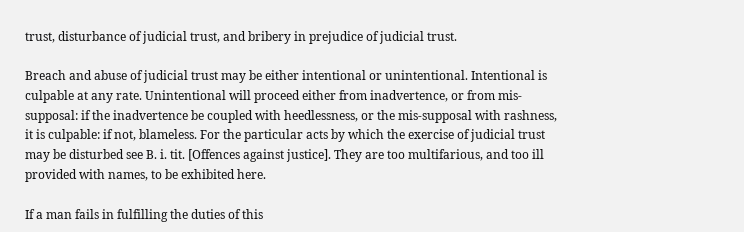trust, disturbance of judicial trust, and bribery in prejudice of judicial trust.

Breach and abuse of judicial trust may be either intentional or unintentional. Intentional is culpable at any rate. Unintentional will proceed either from inadvertence, or from mis-supposal: if the inadvertence be coupled with heedlessness, or the mis-supposal with rashness, it is culpable: if not, blameless. For the particular acts by which the exercise of judicial trust may be disturbed see B. i. tit. [Offences against justice]. They are too multifarious, and too ill provided with names, to be exhibited here.

If a man fails in fulfilling the duties of this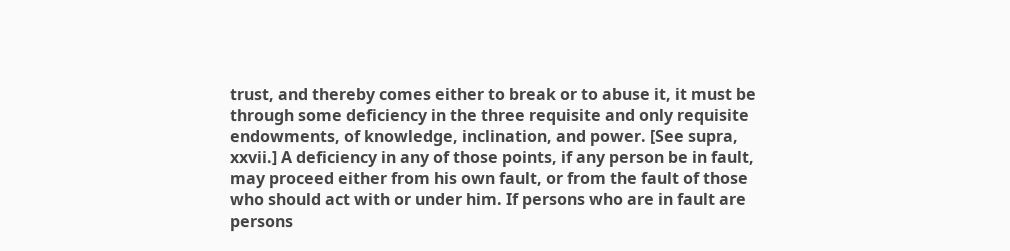trust, and thereby comes either to break or to abuse it, it must be through some deficiency in the three requisite and only requisite endowments, of knowledge, inclination, and power. [See supra, xxvii.] A deficiency in any of those points, if any person be in fault, may proceed either from his own fault, or from the fault of those who should act with or under him. If persons who are in fault are persons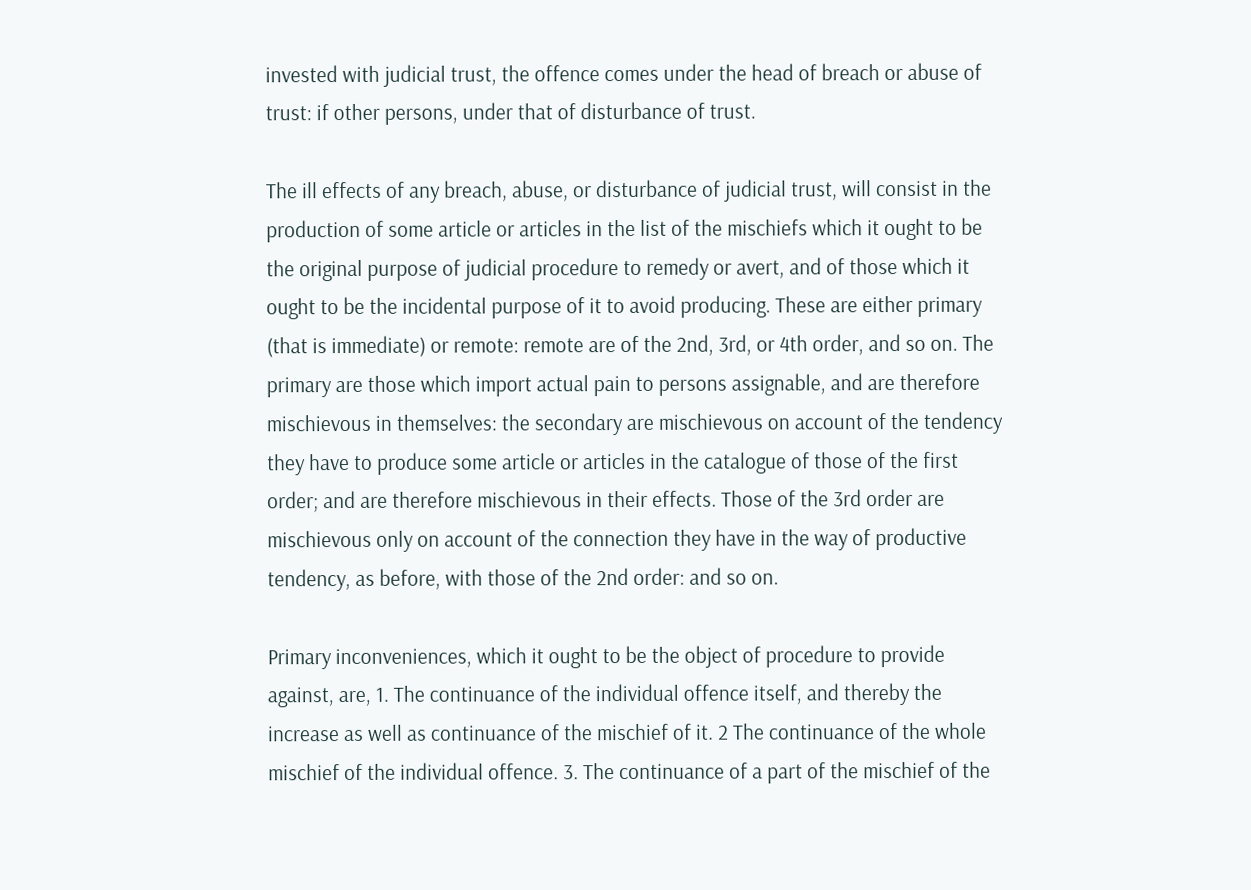invested with judicial trust, the offence comes under the head of breach or abuse of trust: if other persons, under that of disturbance of trust.

The ill effects of any breach, abuse, or disturbance of judicial trust, will consist in the production of some article or articles in the list of the mischiefs which it ought to be the original purpose of judicial procedure to remedy or avert, and of those which it ought to be the incidental purpose of it to avoid producing. These are either primary (that is immediate) or remote: remote are of the 2nd, 3rd, or 4th order, and so on. The primary are those which import actual pain to persons assignable, and are therefore mischievous in themselves: the secondary are mischievous on account of the tendency they have to produce some article or articles in the catalogue of those of the first order; and are therefore mischievous in their effects. Those of the 3rd order are mischievous only on account of the connection they have in the way of productive tendency, as before, with those of the 2nd order: and so on.

Primary inconveniences, which it ought to be the object of procedure to provide against, are, 1. The continuance of the individual offence itself, and thereby the increase as well as continuance of the mischief of it. 2 The continuance of the whole mischief of the individual offence. 3. The continuance of a part of the mischief of the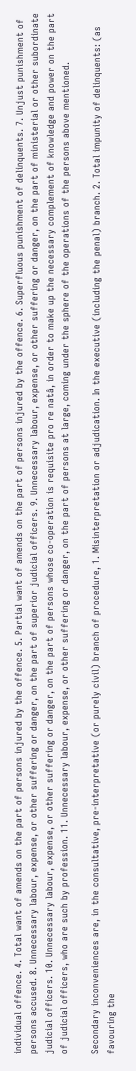individual offence. 4. Total want of amends on the part of persons injured by the offence. 5. Partial want of amends on the part of persons injured by the offence. 6. Superfluous punishment of delinquents. 7. Unjust punishment of persons accused. 8. Unnecessary labour, expense, or other suffering or danger, on the part of superior judicial officers. 9. Unnecessary labour, expense, or other suffering or danger, on the part of ministerial or other subordinate judicial officers. 10. Unnecessary labour, expense, or other suffering or danger, on the part of persons whose co-operation is requisite pro re natâ, in order to make up the necessary complement of knowledge and power on the part of judicial officers, who are such by profession. 11. Unnecessary labour, expense, or other suffering or danger, on the part of persons at large, coming under the sphere of the operations of the persons above mentioned.

Secondary inconveniences are, in the consultative, pre-interpretative (or purely civil) branch of procedure, 1. Misinterpretation or adjudication. In the executive (including the penal) branch. 2. Total impunity of delinquents: (as favouring the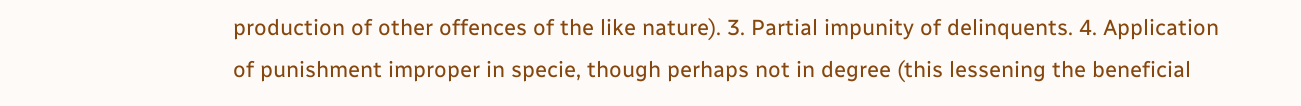production of other offences of the like nature). 3. Partial impunity of delinquents. 4. Application of punishment improper in specie, though perhaps not in degree (this lessening the beneficial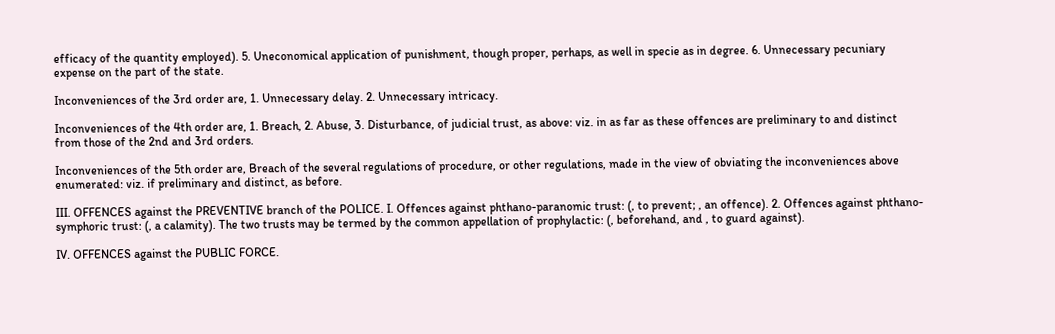efficacy of the quantity employed). 5. Uneconomical application of punishment, though proper, perhaps, as well in specie as in degree. 6. Unnecessary pecuniary expense on the part of the state.

Inconveniences of the 3rd order are, 1. Unnecessary delay. 2. Unnecessary intricacy.

Inconveniences of the 4th order are, 1. Breach, 2. Abuse, 3. Disturbance, of judicial trust, as above: viz. in as far as these offences are preliminary to and distinct from those of the 2nd and 3rd orders.

Inconveniences of the 5th order are, Breach of the several regulations of procedure, or other regulations, made in the view of obviating the inconveniences above enumerated: viz. if preliminary and distinct, as before.

III. OFFENCES against the PREVENTIVE branch of the POLICE. I. Offences against phthano-paranomic trust: (, to prevent; , an offence). 2. Offences against phthano-symphoric trust: (, a calamity). The two trusts may be termed by the common appellation of prophylactic: (, beforehand, and , to guard against).

IV. OFFENCES against the PUBLIC FORCE.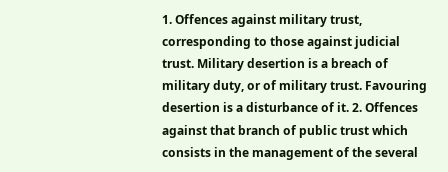1. Offences against military trust, corresponding to those against judicial trust. Military desertion is a breach of military duty, or of military trust. Favouring desertion is a disturbance of it. 2. Offences against that branch of public trust which consists in the management of the several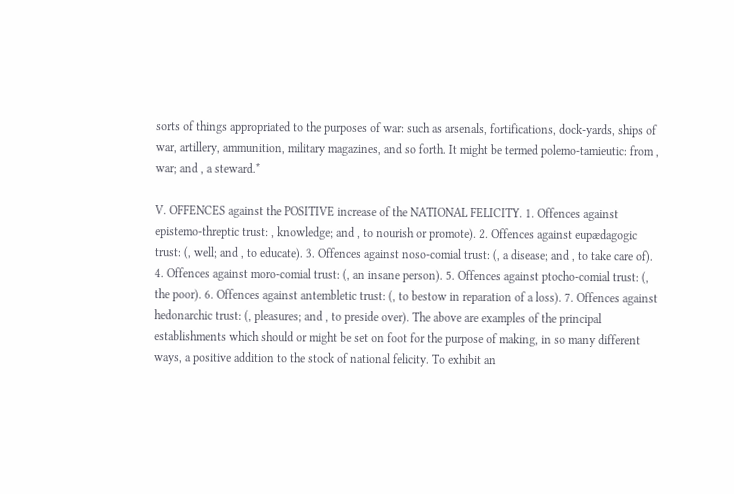sorts of things appropriated to the purposes of war: such as arsenals, fortifications, dock-yards, ships of war, artillery, ammunition, military magazines, and so forth. It might be termed polemo-tamieutic: from , war; and , a steward.*

V. OFFENCES against the POSITIVE increase of the NATIONAL FELICITY. 1. Offences against epistemo-threptic trust: , knowledge; and , to nourish or promote). 2. Offences against eupædagogic trust: (, well; and , to educate). 3. Offences against noso-comial trust: (, a disease; and , to take care of). 4. Offences against moro-comial trust: (, an insane person). 5. Offences against ptocho-comial trust: (, the poor). 6. Offences against antembletic trust: (, to bestow in reparation of a loss). 7. Offences against hedonarchic trust: (, pleasures; and , to preside over). The above are examples of the principal establishments which should or might be set on foot for the purpose of making, in so many different ways, a positive addition to the stock of national felicity. To exhibit an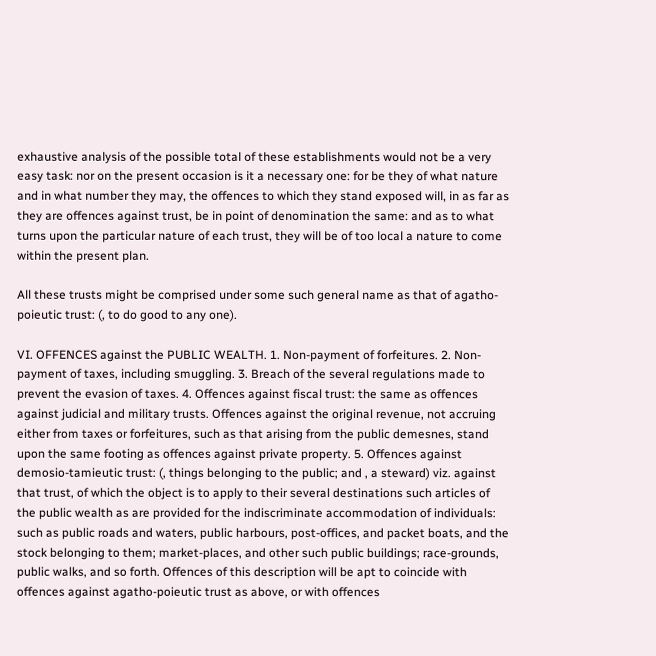exhaustive analysis of the possible total of these establishments would not be a very easy task: nor on the present occasion is it a necessary one: for be they of what nature and in what number they may, the offences to which they stand exposed will, in as far as they are offences against trust, be in point of denomination the same: and as to what turns upon the particular nature of each trust, they will be of too local a nature to come within the present plan.

All these trusts might be comprised under some such general name as that of agatho-poieutic trust: (, to do good to any one).

VI. OFFENCES against the PUBLIC WEALTH. 1. Non-payment of forfeitures. 2. Non-payment of taxes, including smuggling. 3. Breach of the several regulations made to prevent the evasion of taxes. 4. Offences against fiscal trust: the same as offences against judicial and military trusts. Offences against the original revenue, not accruing either from taxes or forfeitures, such as that arising from the public demesnes, stand upon the same footing as offences against private property. 5. Offences against demosio-tamieutic trust: (, things belonging to the public; and , a steward) viz. against that trust, of which the object is to apply to their several destinations such articles of the public wealth as are provided for the indiscriminate accommodation of individuals: such as public roads and waters, public harbours, post-offices, and packet boats, and the stock belonging to them; market-places, and other such public buildings; race-grounds, public walks, and so forth. Offences of this description will be apt to coincide with offences against agatho-poieutic trust as above, or with offences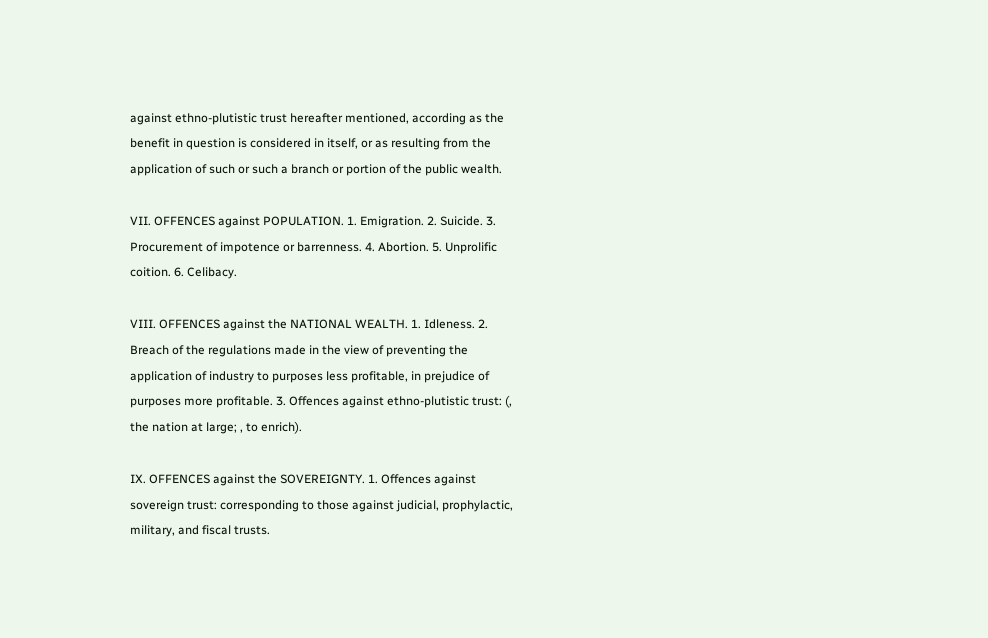against ethno-plutistic trust hereafter mentioned, according as the benefit in question is considered in itself, or as resulting from the application of such or such a branch or portion of the public wealth.

VII. OFFENCES against POPULATION. 1. Emigration. 2. Suicide. 3. Procurement of impotence or barrenness. 4. Abortion. 5. Unprolific coition. 6. Celibacy.

VIII. OFFENCES against the NATIONAL WEALTH. 1. Idleness. 2. Breach of the regulations made in the view of preventing the application of industry to purposes less profitable, in prejudice of purposes more profitable. 3. Offences against ethno-plutistic trust: (, the nation at large; , to enrich).

IX. OFFENCES against the SOVEREIGNTY. 1. Offences against sovereign trust: corresponding to those against judicial, prophylactic, military, and fiscal trusts.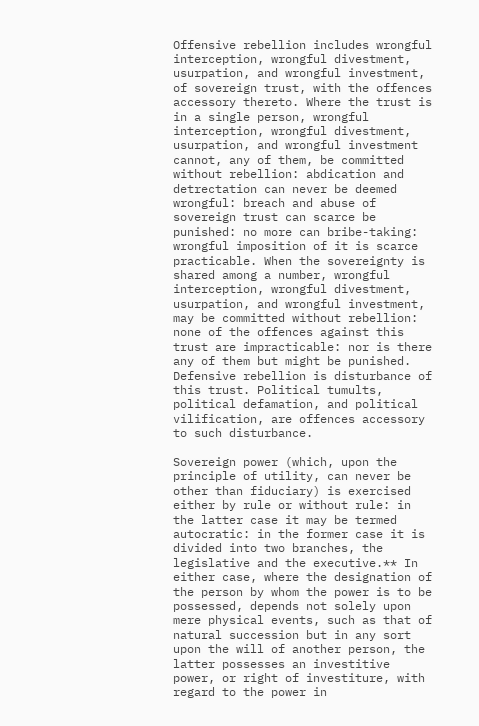Offensive rebellion includes wrongful interception, wrongful divestment, usurpation, and wrongful investment, of sovereign trust, with the offences accessory thereto. Where the trust is in a single person, wrongful interception, wrongful divestment, usurpation, and wrongful investment cannot, any of them, be committed without rebellion: abdication and detrectation can never be deemed wrongful: breach and abuse of sovereign trust can scarce be punished: no more can bribe-taking: wrongful imposition of it is scarce practicable. When the sovereignty is shared among a number, wrongful interception, wrongful divestment, usurpation, and wrongful investment, may be committed without rebellion: none of the offences against this trust are impracticable: nor is there any of them but might be punished. Defensive rebellion is disturbance of this trust. Political tumults, political defamation, and political vilification, are offences accessory to such disturbance.

Sovereign power (which, upon the principle of utility, can never be other than fiduciary) is exercised either by rule or without rule: in the latter case it may be termed autocratic: in the former case it is divided into two branches, the legislative and the executive.** In either case, where the designation of the person by whom the power is to be possessed, depends not solely upon mere physical events, such as that of natural succession but in any sort upon the will of another person, the latter possesses an investitive power, or right of investiture, with regard to the power in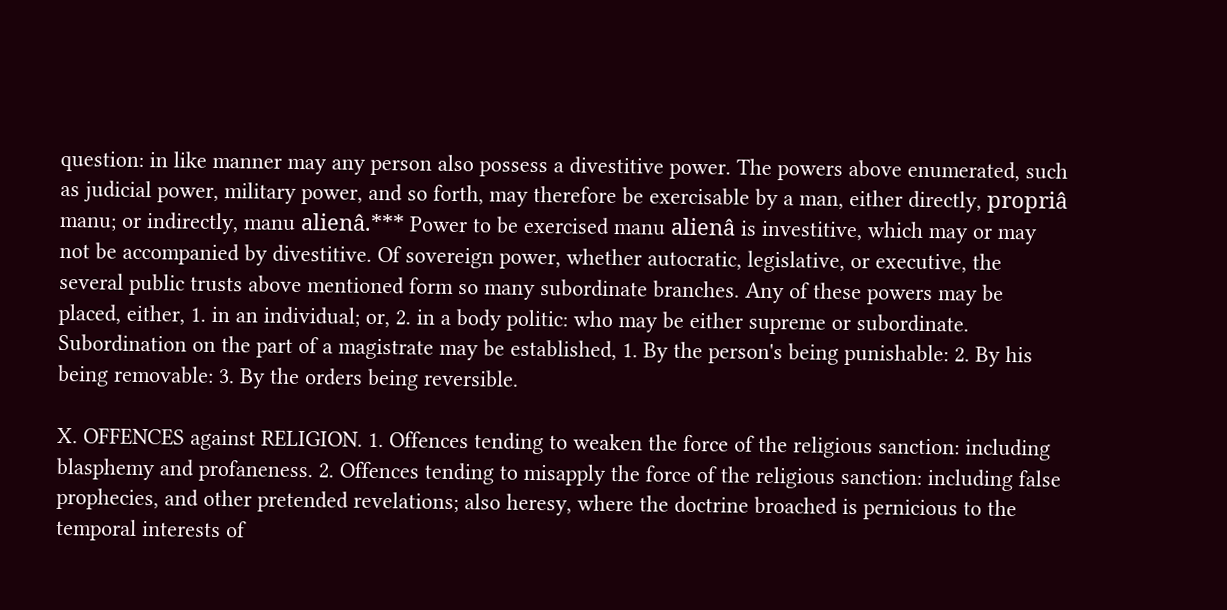question: in like manner may any person also possess a divestitive power. The powers above enumerated, such as judicial power, military power, and so forth, may therefore be exercisable by a man, either directly, propriâ manu; or indirectly, manu alienâ.*** Power to be exercised manu alienâ is investitive, which may or may not be accompanied by divestitive. Of sovereign power, whether autocratic, legislative, or executive, the several public trusts above mentioned form so many subordinate branches. Any of these powers may be placed, either, 1. in an individual; or, 2. in a body politic: who may be either supreme or subordinate. Subordination on the part of a magistrate may be established, 1. By the person's being punishable: 2. By his being removable: 3. By the orders being reversible.

X. OFFENCES against RELIGION. 1. Offences tending to weaken the force of the religious sanction: including blasphemy and profaneness. 2. Offences tending to misapply the force of the religious sanction: including false prophecies, and other pretended revelations; also heresy, where the doctrine broached is pernicious to the temporal interests of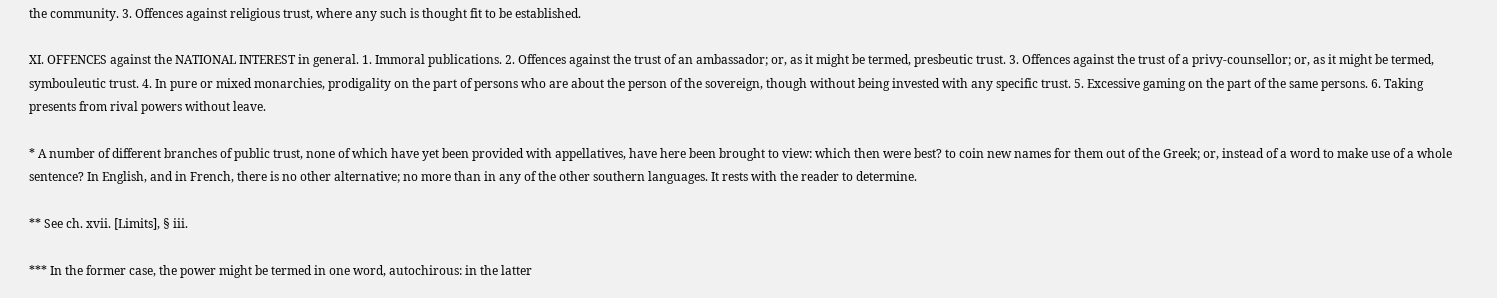the community. 3. Offences against religious trust, where any such is thought fit to be established.

XI. OFFENCES against the NATIONAL INTEREST in general. 1. Immoral publications. 2. Offences against the trust of an ambassador; or, as it might be termed, presbeutic trust. 3. Offences against the trust of a privy-counsellor; or, as it might be termed, symbouleutic trust. 4. In pure or mixed monarchies, prodigality on the part of persons who are about the person of the sovereign, though without being invested with any specific trust. 5. Excessive gaming on the part of the same persons. 6. Taking presents from rival powers without leave.

* A number of different branches of public trust, none of which have yet been provided with appellatives, have here been brought to view: which then were best? to coin new names for them out of the Greek; or, instead of a word to make use of a whole sentence? In English, and in French, there is no other alternative; no more than in any of the other southern languages. It rests with the reader to determine.

** See ch. xvii. [Limits], § iii.

*** In the former case, the power might be termed in one word, autochirous: in the latter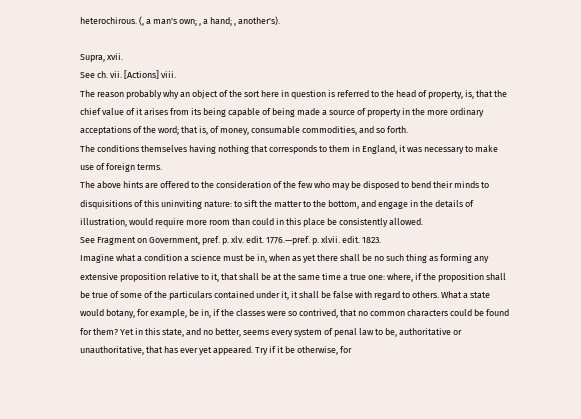heterochirous. (, a man's own; , a hand; , another's).

Supra, xvii.
See ch. vii. [Actions] viii.
The reason probably why an object of the sort here in question is referred to the head of property, is, that the chief value of it arises from its being capable of being made a source of property in the more ordinary acceptations of the word; that is, of money, consumable commodities, and so forth.
The conditions themselves having nothing that corresponds to them in England, it was necessary to make use of foreign terms.
The above hints are offered to the consideration of the few who may be disposed to bend their minds to disquisitions of this uninviting nature: to sift the matter to the bottom, and engage in the details of illustration, would require more room than could in this place be consistently allowed.
See Fragment on Government, pref. p. xlv. edit. 1776.—pref. p. xlvii. edit. 1823.
Imagine what a condition a science must be in, when as yet there shall be no such thing as forming any extensive proposition relative to it, that shall be at the same time a true one: where, if the proposition shall be true of some of the particulars contained under it, it shall be false with regard to others. What a state would botany, for example, be in, if the classes were so contrived, that no common characters could be found for them? Yet in this state, and no better, seems every system of penal law to be, authoritative or unauthoritative, that has ever yet appeared. Try if it be otherwise, for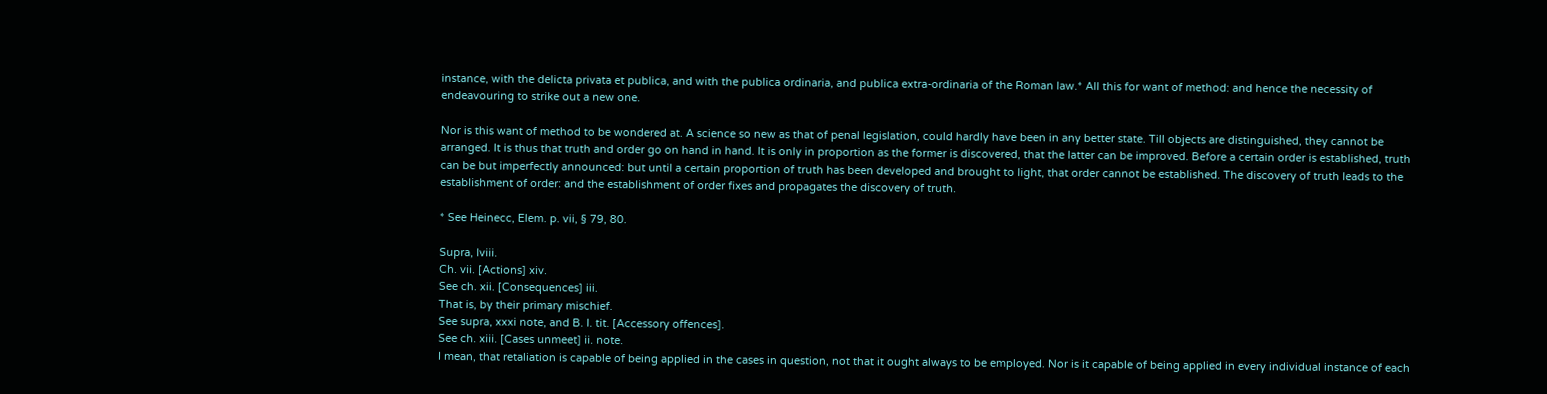instance, with the delicta privata et publica, and with the publica ordinaria, and publica extra-ordinaria of the Roman law.* All this for want of method: and hence the necessity of endeavouring to strike out a new one.

Nor is this want of method to be wondered at. A science so new as that of penal legislation, could hardly have been in any better state. Till objects are distinguished, they cannot be arranged. It is thus that truth and order go on hand in hand. It is only in proportion as the former is discovered, that the latter can be improved. Before a certain order is established, truth can be but imperfectly announced: but until a certain proportion of truth has been developed and brought to light, that order cannot be established. The discovery of truth leads to the establishment of order: and the establishment of order fixes and propagates the discovery of truth.

* See Heinecc, Elem. p. vii, § 79, 80.

Supra, lviii.
Ch. vii. [Actions] xiv.
See ch. xii. [Consequences] iii.
That is, by their primary mischief.
See supra, xxxi note, and B. I. tit. [Accessory offences].
See ch. xiii. [Cases unmeet] ii. note.
I mean, that retaliation is capable of being applied in the cases in question, not that it ought always to be employed. Nor is it capable of being applied in every individual instance of each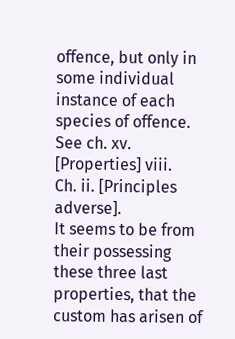offence, but only in some individual instance of each species of offence.
See ch. xv. [Properties] viii.
Ch. ii. [Principles adverse].
It seems to be from their possessing these three last properties, that the custom has arisen of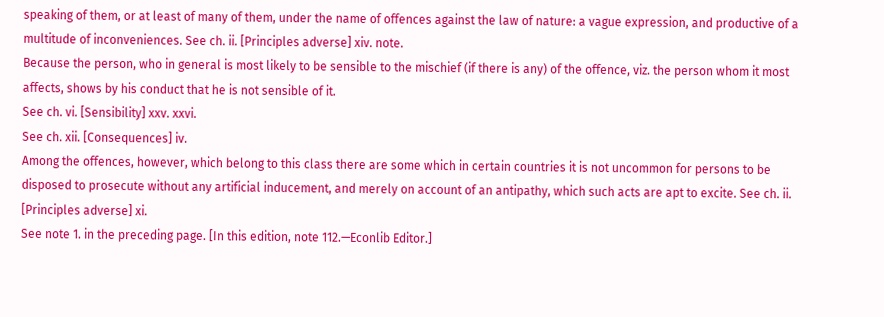speaking of them, or at least of many of them, under the name of offences against the law of nature: a vague expression, and productive of a multitude of inconveniences. See ch. ii. [Principles adverse] xiv. note.
Because the person, who in general is most likely to be sensible to the mischief (if there is any) of the offence, viz. the person whom it most affects, shows by his conduct that he is not sensible of it.
See ch. vi. [Sensibility] xxv. xxvi.
See ch. xii. [Consequences] iv.
Among the offences, however, which belong to this class there are some which in certain countries it is not uncommon for persons to be disposed to prosecute without any artificial inducement, and merely on account of an antipathy, which such acts are apt to excite. See ch. ii. [Principles adverse] xi.
See note 1. in the preceding page. [In this edition, note 112.—Econlib Editor.]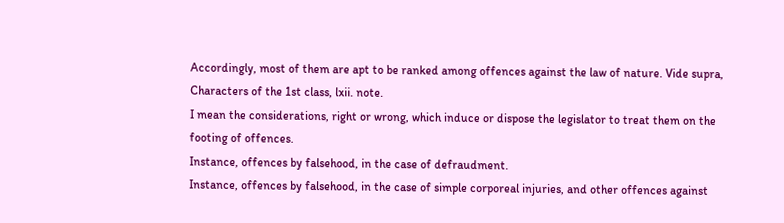Accordingly, most of them are apt to be ranked among offences against the law of nature. Vide supra, Characters of the 1st class, lxii. note.
I mean the considerations, right or wrong, which induce or dispose the legislator to treat them on the footing of offences.
Instance, offences by falsehood, in the case of defraudment.
Instance, offences by falsehood, in the case of simple corporeal injuries, and other offences against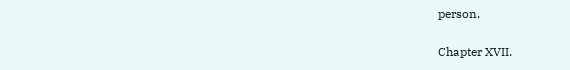person.

Chapter XVII.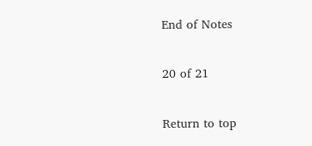End of Notes

20 of 21

Return to top